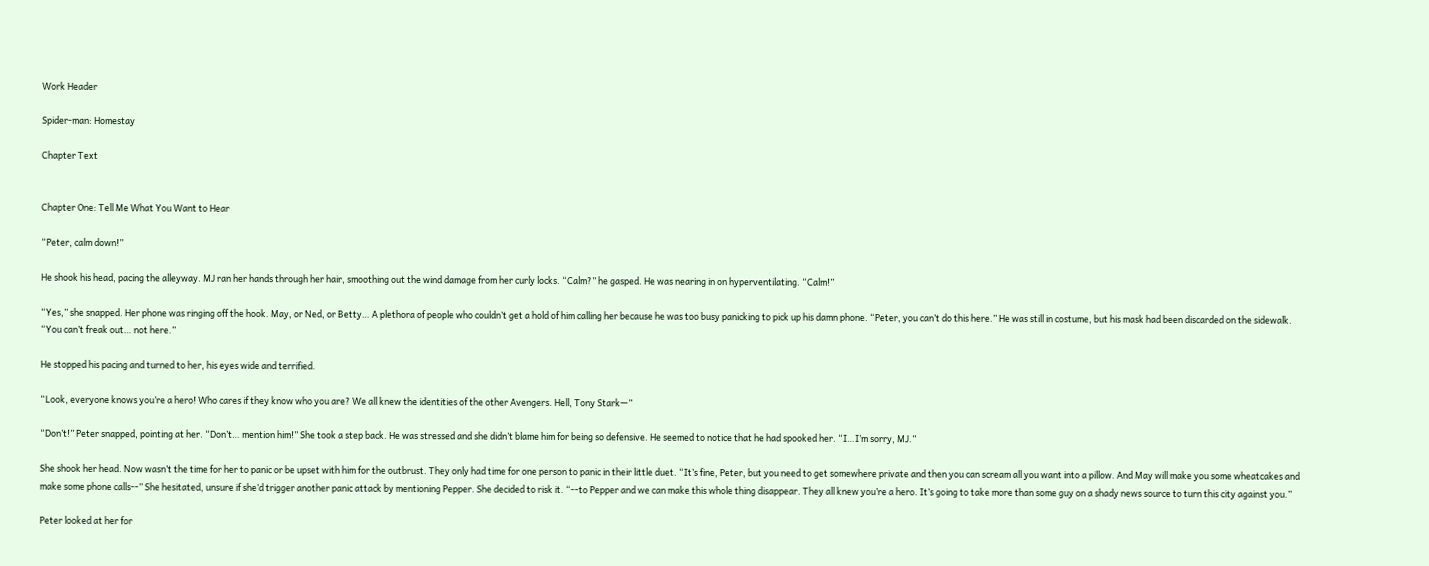Work Header

Spider-man: Homestay

Chapter Text


Chapter One: Tell Me What You Want to Hear

“Peter, calm down!”

He shook his head, pacing the alleyway. MJ ran her hands through her hair, smoothing out the wind damage from her curly locks. “Calm?” he gasped. He was nearing in on hyperventilating. “Calm!”

“Yes,” she snapped. Her phone was ringing off the hook. May, or Ned, or Betty… A plethora of people who couldn’t get a hold of him calling her because he was too busy panicking to pick up his damn phone. “Peter, you can’t do this here.” He was still in costume, but his mask had been discarded on the sidewalk. “You can’t freak out… not here.”

He stopped his pacing and turned to her, his eyes wide and terrified.

“Look, everyone knows you’re a hero! Who cares if they know who you are? We all knew the identities of the other Avengers. Hell, Tony Stark—”

“Don’t!” Peter snapped, pointing at her. “Don’t… mention him!” She took a step back. He was stressed and she didn’t blame him for being so defensive. He seemed to notice that he had spooked her. “I…I’m sorry, MJ.”

She shook her head. Now wasn’t the time for her to panic or be upset with him for the outbrust. They only had time for one person to panic in their little duet. “It’s fine, Peter, but you need to get somewhere private and then you can scream all you want into a pillow. And May will make you some wheatcakes and make some phone calls--” She hesitated, unsure if she’d trigger another panic attack by mentioning Pepper. She decided to risk it. “--to Pepper and we can make this whole thing disappear. They all knew you’re a hero. It’s going to take more than some guy on a shady news source to turn this city against you.”

Peter looked at her for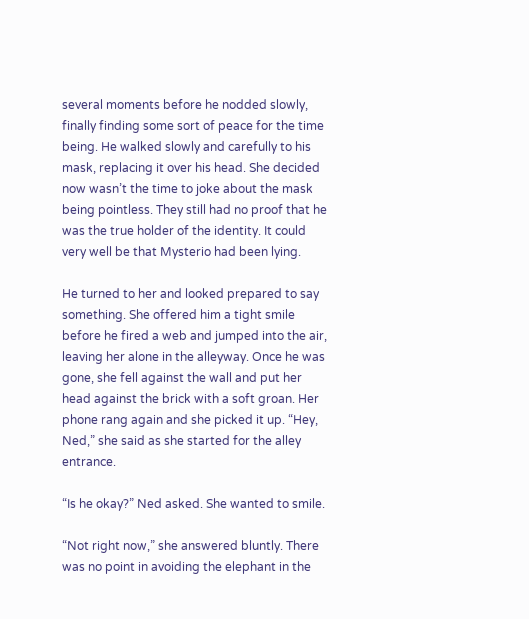several moments before he nodded slowly, finally finding some sort of peace for the time being. He walked slowly and carefully to his mask, replacing it over his head. She decided now wasn’t the time to joke about the mask being pointless. They still had no proof that he was the true holder of the identity. It could very well be that Mysterio had been lying.

He turned to her and looked prepared to say something. She offered him a tight smile before he fired a web and jumped into the air, leaving her alone in the alleyway. Once he was gone, she fell against the wall and put her head against the brick with a soft groan. Her phone rang again and she picked it up. “Hey, Ned,” she said as she started for the alley entrance.

“Is he okay?” Ned asked. She wanted to smile.

“Not right now,” she answered bluntly. There was no point in avoiding the elephant in the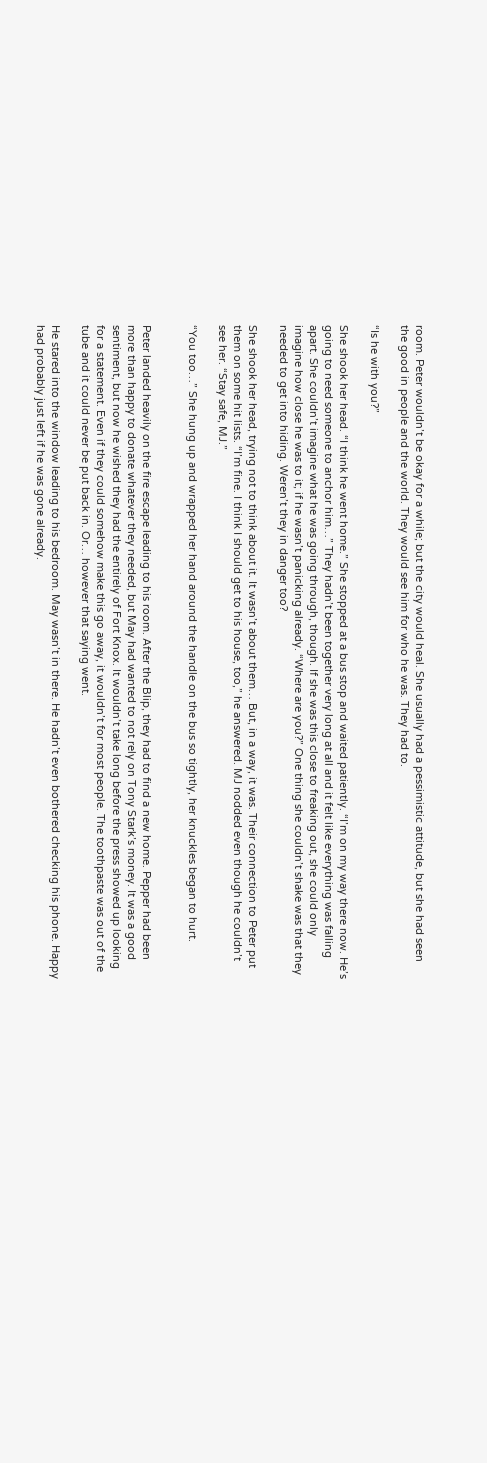room. Peter wouldn’t be okay for a while; but the city would heal. She usually had a pessimistic attitude, but she had seen the good in people and the world. They would see him for who he was. They had to.

“Is he with you?”

She shook her head. “I think he went home.” She stopped at a bus stop and waited patiently. “I’m on my way there now. He’s going to need someone to anchor him…” They hadn’t been together very long at all and it felt like everything was falling apart. She couldn’t imagine what he was going through, though. If she was this close to freaking out, she could only imagine how close he was to it; if he wasn’t panicking already. “Where are you?” One thing she couldn’t shake was that they needed to get into hiding. Weren’t they in danger too?

She shook her head, trying not to think about it. It wasn’t about them… But, in a way, it was. Their connection to Peter put them on some hit lists. “I’m fine. I think I should get to his house, too,” he answered. MJ nodded even though he couldn’t see her. “Stay safe, MJ.”

“You too…” She hung up and wrapped her hand around the handle on the bus so tightly, her knuckles began to hurt.


Peter landed heavily on the fire escape leading to his room. After the Blip, they had to find a new home. Pepper had been more than happy to donate whatever they needed, but May had wanted to not rely on Tony Stark’s money. It was a good sentiment, but now he wished they had the entirely of Fort Knox. It wouldn’t take long before the press showed up looking for a statement. Even if they could somehow make this go away, it wouldn’t for most people. The toothpaste was out of the tube and it could never be put back in. Or… however that saying went.

He stared into the window leading to his bedroom. May wasn’t in there. He hadn’t even bothered checking his phone. Happy had probably just left if he was gone already.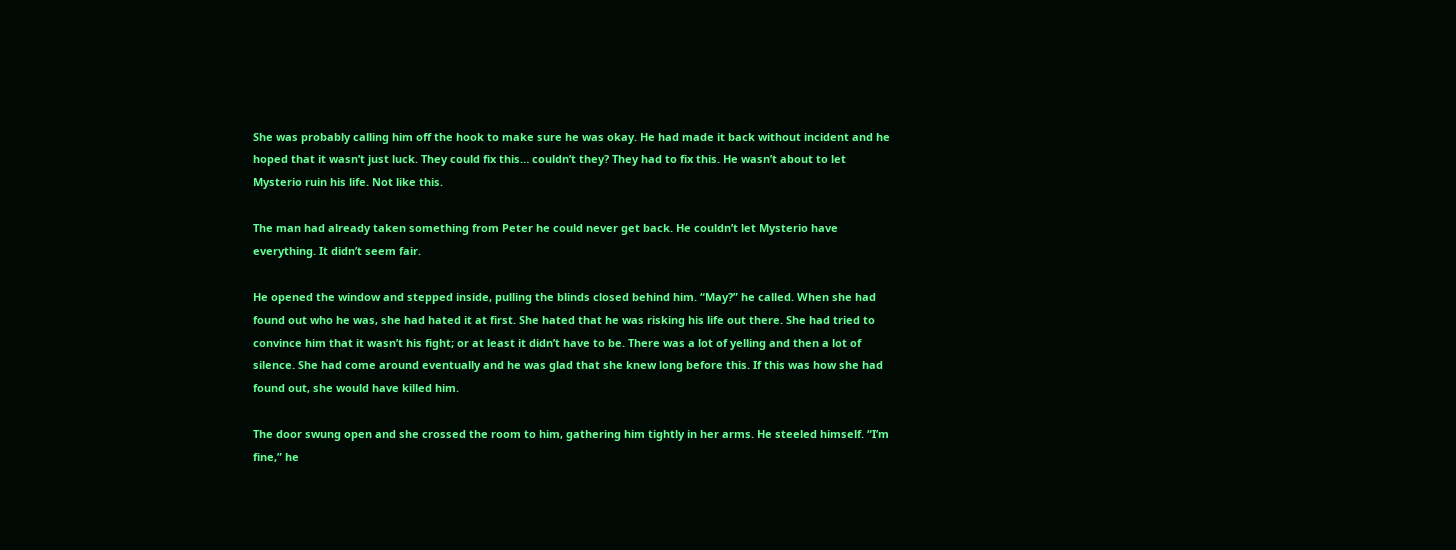She was probably calling him off the hook to make sure he was okay. He had made it back without incident and he hoped that it wasn’t just luck. They could fix this… couldn’t they? They had to fix this. He wasn’t about to let Mysterio ruin his life. Not like this.

The man had already taken something from Peter he could never get back. He couldn’t let Mysterio have everything. It didn’t seem fair.

He opened the window and stepped inside, pulling the blinds closed behind him. “May?” he called. When she had found out who he was, she had hated it at first. She hated that he was risking his life out there. She had tried to convince him that it wasn’t his fight; or at least it didn’t have to be. There was a lot of yelling and then a lot of silence. She had come around eventually and he was glad that she knew long before this. If this was how she had found out, she would have killed him.

The door swung open and she crossed the room to him, gathering him tightly in her arms. He steeled himself. “I’m fine,” he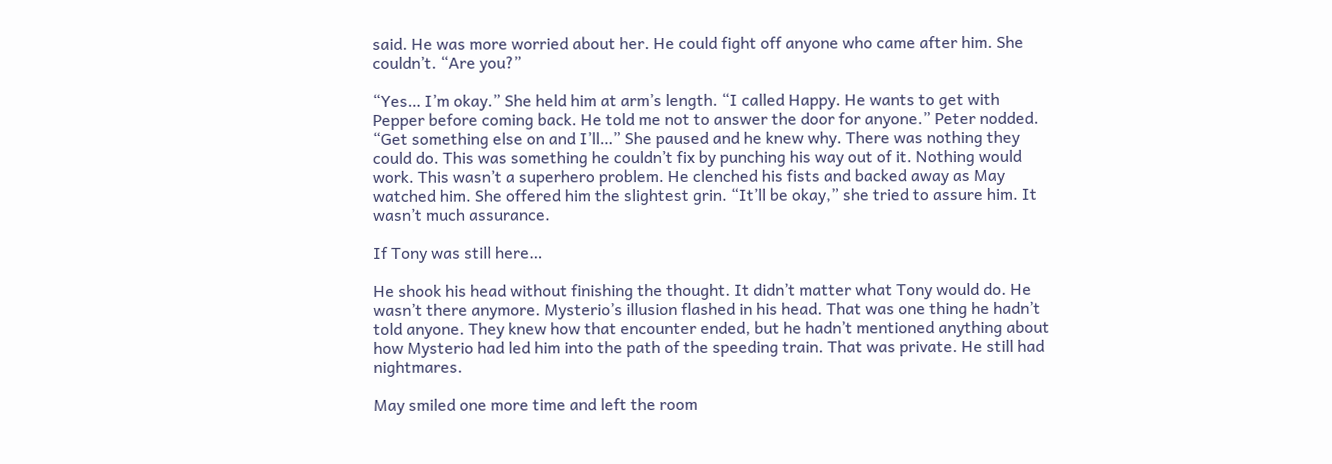said. He was more worried about her. He could fight off anyone who came after him. She couldn’t. “Are you?”

“Yes… I’m okay.” She held him at arm’s length. “I called Happy. He wants to get with Pepper before coming back. He told me not to answer the door for anyone.” Peter nodded. “Get something else on and I’ll…” She paused and he knew why. There was nothing they could do. This was something he couldn’t fix by punching his way out of it. Nothing would work. This wasn’t a superhero problem. He clenched his fists and backed away as May watched him. She offered him the slightest grin. “It’ll be okay,” she tried to assure him. It wasn’t much assurance.

If Tony was still here…

He shook his head without finishing the thought. It didn’t matter what Tony would do. He wasn’t there anymore. Mysterio’s illusion flashed in his head. That was one thing he hadn’t told anyone. They knew how that encounter ended, but he hadn’t mentioned anything about how Mysterio had led him into the path of the speeding train. That was private. He still had nightmares.

May smiled one more time and left the room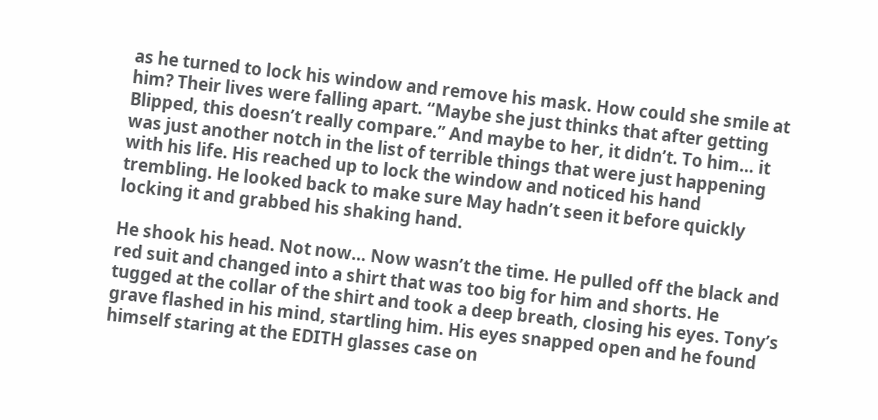as he turned to lock his window and remove his mask. How could she smile at him? Their lives were falling apart. “Maybe she just thinks that after getting Blipped, this doesn’t really compare.” And maybe to her, it didn’t. To him… it was just another notch in the list of terrible things that were just happening with his life. His reached up to lock the window and noticed his hand trembling. He looked back to make sure May hadn’t seen it before quickly locking it and grabbed his shaking hand.

He shook his head. Not now… Now wasn’t the time. He pulled off the black and red suit and changed into a shirt that was too big for him and shorts. He tugged at the collar of the shirt and took a deep breath, closing his eyes. Tony’s grave flashed in his mind, startling him. His eyes snapped open and he found himself staring at the EDITH glasses case on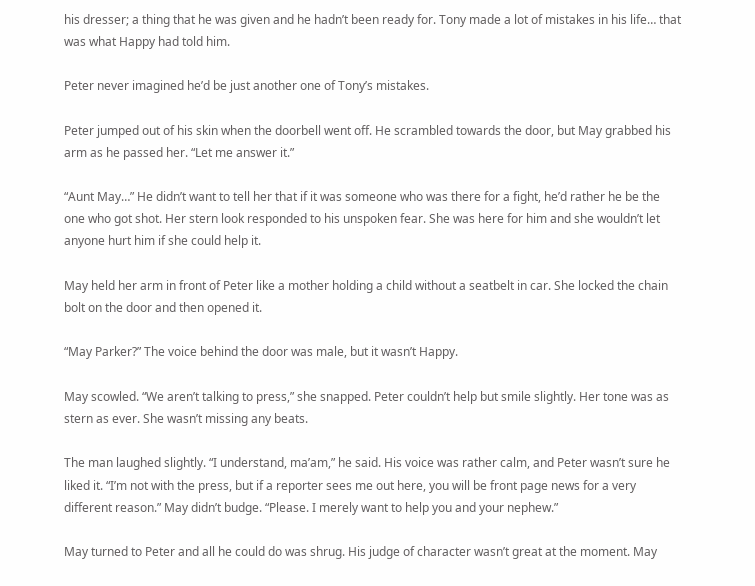his dresser; a thing that he was given and he hadn’t been ready for. Tony made a lot of mistakes in his life… that was what Happy had told him.

Peter never imagined he’d be just another one of Tony’s mistakes.

Peter jumped out of his skin when the doorbell went off. He scrambled towards the door, but May grabbed his arm as he passed her. “Let me answer it.”

“Aunt May…” He didn’t want to tell her that if it was someone who was there for a fight, he’d rather he be the one who got shot. Her stern look responded to his unspoken fear. She was here for him and she wouldn’t let anyone hurt him if she could help it.

May held her arm in front of Peter like a mother holding a child without a seatbelt in car. She locked the chain bolt on the door and then opened it.

“May Parker?” The voice behind the door was male, but it wasn’t Happy.

May scowled. “We aren’t talking to press,” she snapped. Peter couldn’t help but smile slightly. Her tone was as stern as ever. She wasn’t missing any beats.

The man laughed slightly. “I understand, ma’am,” he said. His voice was rather calm, and Peter wasn’t sure he liked it. “I’m not with the press, but if a reporter sees me out here, you will be front page news for a very different reason.” May didn’t budge. “Please. I merely want to help you and your nephew.”

May turned to Peter and all he could do was shrug. His judge of character wasn’t great at the moment. May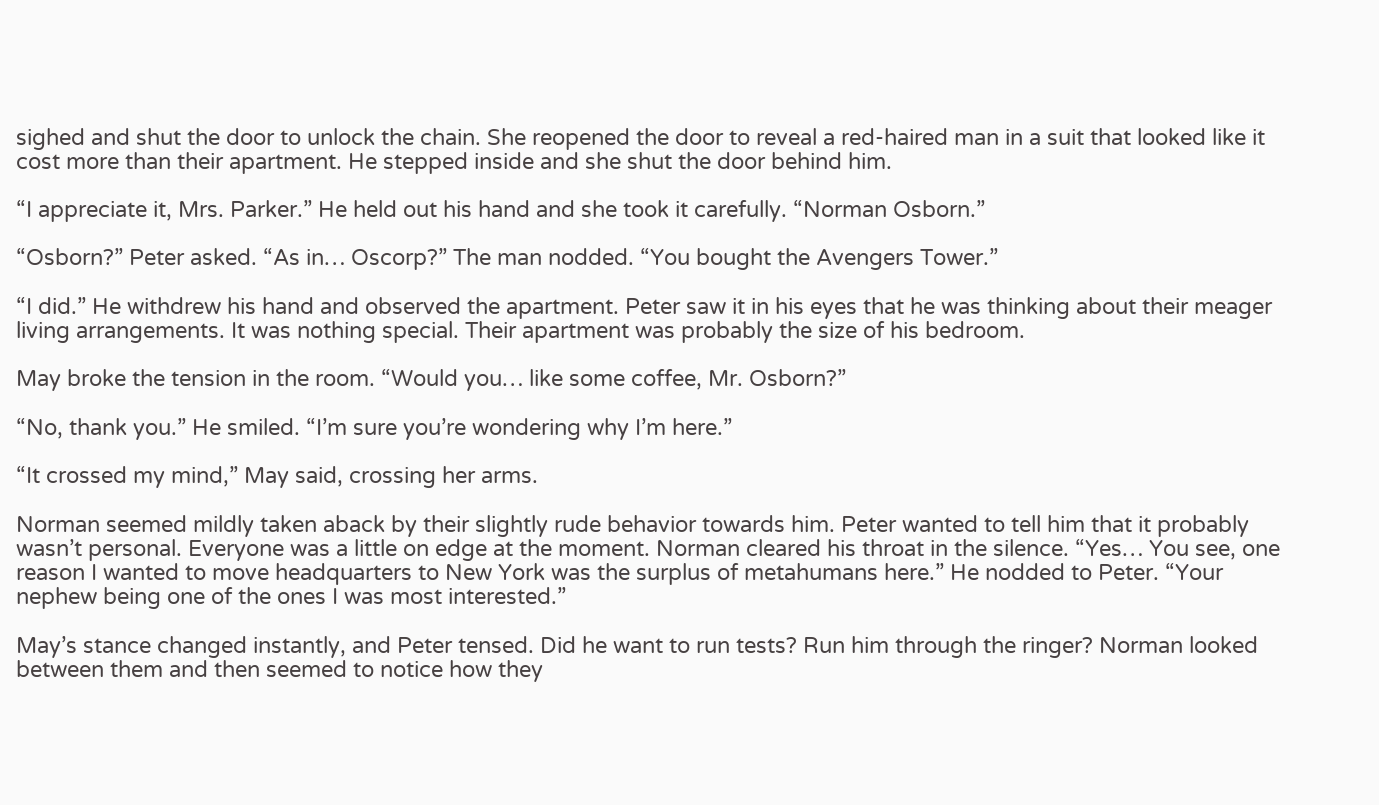sighed and shut the door to unlock the chain. She reopened the door to reveal a red-haired man in a suit that looked like it cost more than their apartment. He stepped inside and she shut the door behind him.

“I appreciate it, Mrs. Parker.” He held out his hand and she took it carefully. “Norman Osborn.”

“Osborn?” Peter asked. “As in… Oscorp?” The man nodded. “You bought the Avengers Tower.”

“I did.” He withdrew his hand and observed the apartment. Peter saw it in his eyes that he was thinking about their meager living arrangements. It was nothing special. Their apartment was probably the size of his bedroom.

May broke the tension in the room. “Would you… like some coffee, Mr. Osborn?”

“No, thank you.” He smiled. “I’m sure you’re wondering why I’m here.”

“It crossed my mind,” May said, crossing her arms.

Norman seemed mildly taken aback by their slightly rude behavior towards him. Peter wanted to tell him that it probably wasn’t personal. Everyone was a little on edge at the moment. Norman cleared his throat in the silence. “Yes… You see, one reason I wanted to move headquarters to New York was the surplus of metahumans here.” He nodded to Peter. “Your nephew being one of the ones I was most interested.”

May’s stance changed instantly, and Peter tensed. Did he want to run tests? Run him through the ringer? Norman looked between them and then seemed to notice how they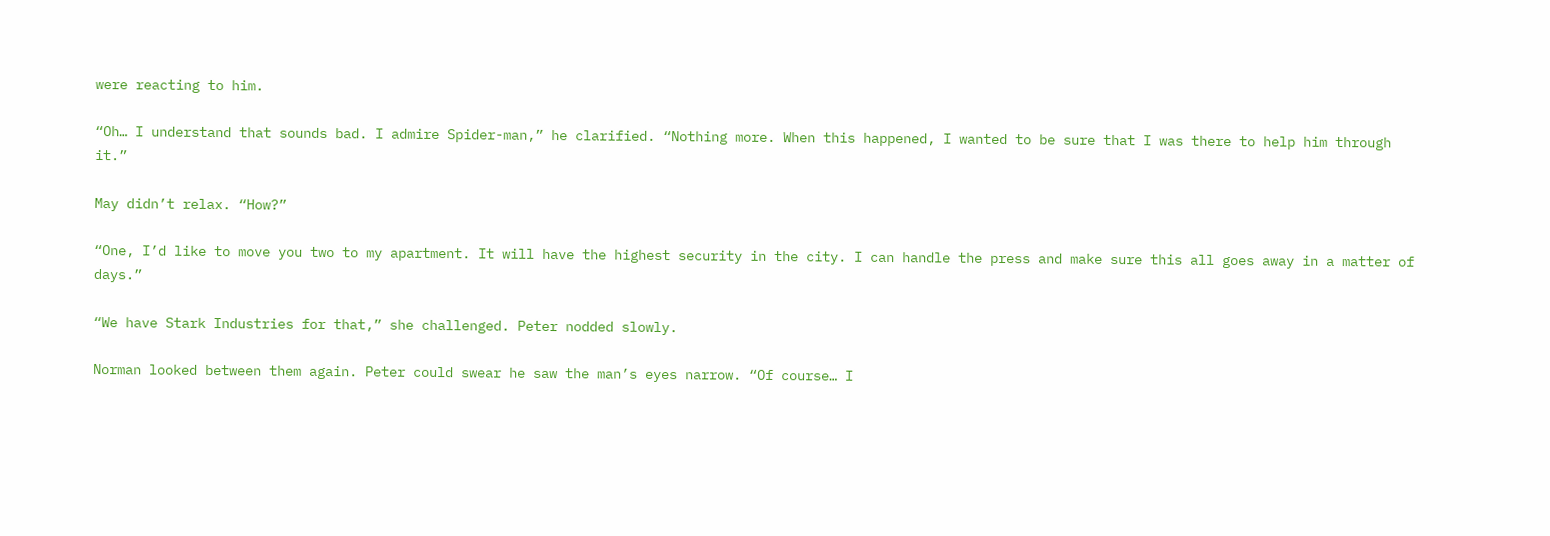were reacting to him.

“Oh… I understand that sounds bad. I admire Spider-man,” he clarified. “Nothing more. When this happened, I wanted to be sure that I was there to help him through it.”

May didn’t relax. “How?”

“One, I’d like to move you two to my apartment. It will have the highest security in the city. I can handle the press and make sure this all goes away in a matter of days.”

“We have Stark Industries for that,” she challenged. Peter nodded slowly.

Norman looked between them again. Peter could swear he saw the man’s eyes narrow. “Of course… I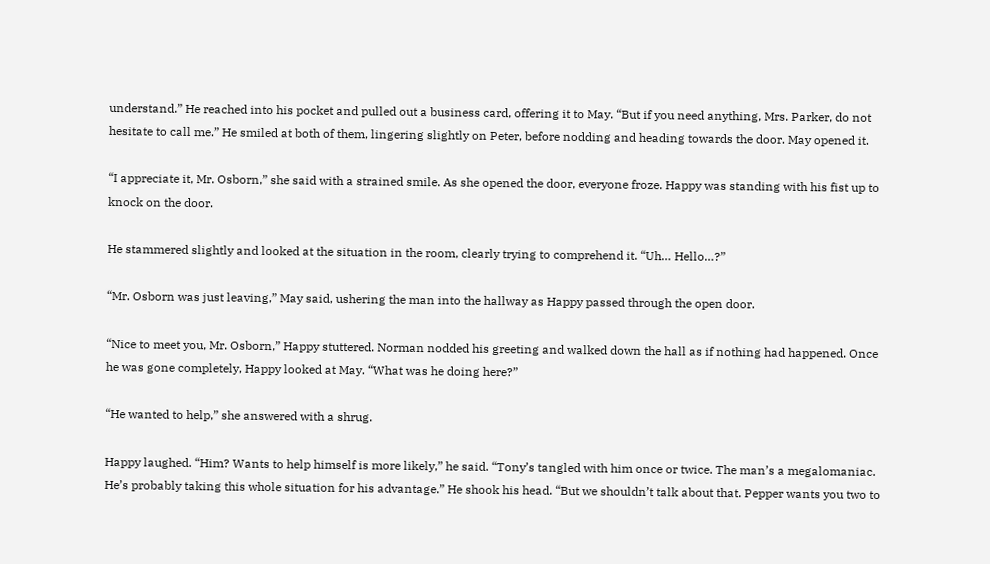understand.” He reached into his pocket and pulled out a business card, offering it to May. “But if you need anything, Mrs. Parker, do not hesitate to call me.” He smiled at both of them, lingering slightly on Peter, before nodding and heading towards the door. May opened it.

“I appreciate it, Mr. Osborn,” she said with a strained smile. As she opened the door, everyone froze. Happy was standing with his fist up to knock on the door.

He stammered slightly and looked at the situation in the room, clearly trying to comprehend it. “Uh… Hello…?”

“Mr. Osborn was just leaving,” May said, ushering the man into the hallway as Happy passed through the open door.

“Nice to meet you, Mr. Osborn,” Happy stuttered. Norman nodded his greeting and walked down the hall as if nothing had happened. Once he was gone completely, Happy looked at May. “What was he doing here?”

“He wanted to help,” she answered with a shrug.

Happy laughed. “Him? Wants to help himself is more likely,” he said. “Tony’s tangled with him once or twice. The man’s a megalomaniac. He’s probably taking this whole situation for his advantage.” He shook his head. “But we shouldn’t talk about that. Pepper wants you two to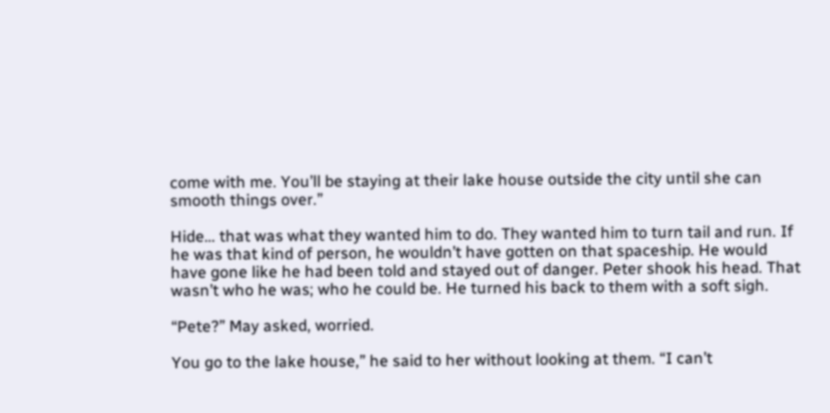come with me. You’ll be staying at their lake house outside the city until she can smooth things over.”

Hide… that was what they wanted him to do. They wanted him to turn tail and run. If he was that kind of person, he wouldn’t have gotten on that spaceship. He would have gone like he had been told and stayed out of danger. Peter shook his head. That wasn’t who he was; who he could be. He turned his back to them with a soft sigh.

“Pete?” May asked, worried.

You go to the lake house,” he said to her without looking at them. “I can’t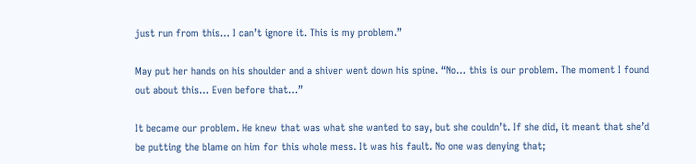just run from this… I can’t ignore it. This is my problem.”

May put her hands on his shoulder and a shiver went down his spine. “No… this is our problem. The moment I found out about this… Even before that…”

It became our problem. He knew that was what she wanted to say, but she couldn’t. If she did, it meant that she’d be putting the blame on him for this whole mess. It was his fault. No one was denying that;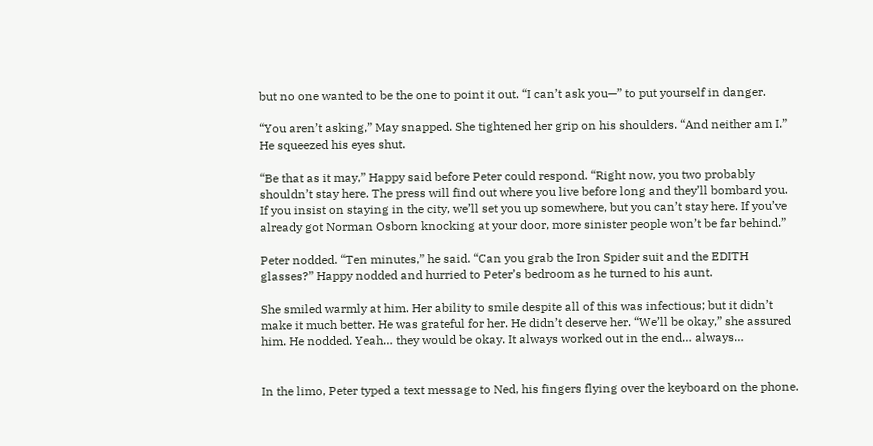but no one wanted to be the one to point it out. “I can’t ask you—” to put yourself in danger.

“You aren’t asking,” May snapped. She tightened her grip on his shoulders. “And neither am I.” He squeezed his eyes shut.

“Be that as it may,” Happy said before Peter could respond. “Right now, you two probably shouldn’t stay here. The press will find out where you live before long and they’ll bombard you. If you insist on staying in the city, we’ll set you up somewhere, but you can’t stay here. If you’ve already got Norman Osborn knocking at your door, more sinister people won’t be far behind.”

Peter nodded. “Ten minutes,” he said. “Can you grab the Iron Spider suit and the EDITH glasses?” Happy nodded and hurried to Peter’s bedroom as he turned to his aunt.

She smiled warmly at him. Her ability to smile despite all of this was infectious; but it didn’t make it much better. He was grateful for her. He didn’t deserve her. “We’ll be okay,” she assured him. He nodded. Yeah… they would be okay. It always worked out in the end… always…


In the limo, Peter typed a text message to Ned, his fingers flying over the keyboard on the phone.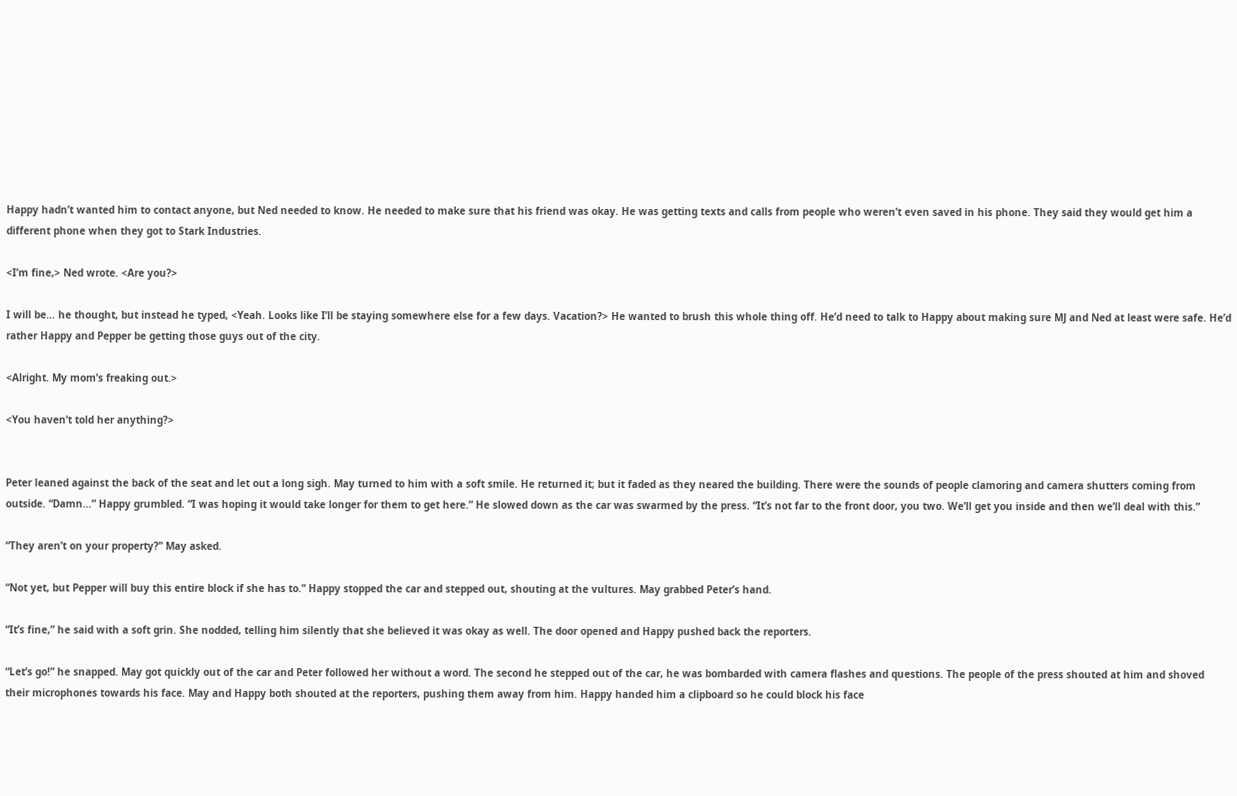Happy hadn’t wanted him to contact anyone, but Ned needed to know. He needed to make sure that his friend was okay. He was getting texts and calls from people who weren’t even saved in his phone. They said they would get him a different phone when they got to Stark Industries.

<I’m fine,> Ned wrote. <Are you?>

I will be… he thought, but instead he typed, <Yeah. Looks like I’ll be staying somewhere else for a few days. Vacation?> He wanted to brush this whole thing off. He’d need to talk to Happy about making sure MJ and Ned at least were safe. He’d rather Happy and Pepper be getting those guys out of the city.

<Alright. My mom’s freaking out.>

<You haven’t told her anything?>


Peter leaned against the back of the seat and let out a long sigh. May turned to him with a soft smile. He returned it; but it faded as they neared the building. There were the sounds of people clamoring and camera shutters coming from outside. “Damn…” Happy grumbled. “I was hoping it would take longer for them to get here.” He slowed down as the car was swarmed by the press. “It’s not far to the front door, you two. We’ll get you inside and then we’ll deal with this.”

“They aren’t on your property?” May asked.

“Not yet, but Pepper will buy this entire block if she has to.” Happy stopped the car and stepped out, shouting at the vultures. May grabbed Peter’s hand.

“It’s fine,” he said with a soft grin. She nodded, telling him silently that she believed it was okay as well. The door opened and Happy pushed back the reporters.

“Let’s go!” he snapped. May got quickly out of the car and Peter followed her without a word. The second he stepped out of the car, he was bombarded with camera flashes and questions. The people of the press shouted at him and shoved their microphones towards his face. May and Happy both shouted at the reporters, pushing them away from him. Happy handed him a clipboard so he could block his face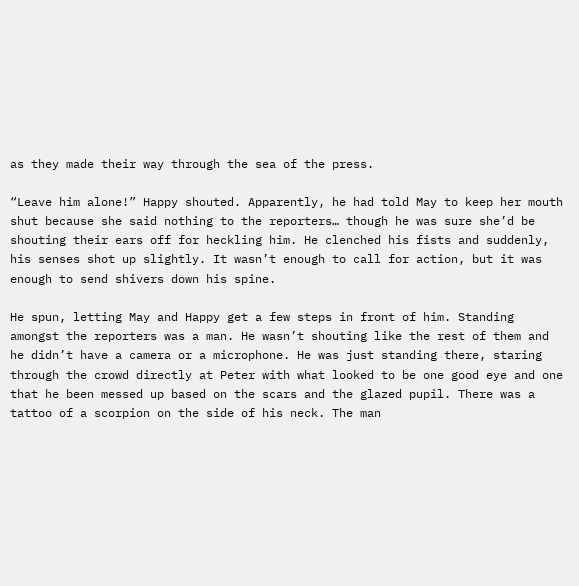as they made their way through the sea of the press.

“Leave him alone!” Happy shouted. Apparently, he had told May to keep her mouth shut because she said nothing to the reporters… though he was sure she’d be shouting their ears off for heckling him. He clenched his fists and suddenly, his senses shot up slightly. It wasn’t enough to call for action, but it was enough to send shivers down his spine.

He spun, letting May and Happy get a few steps in front of him. Standing amongst the reporters was a man. He wasn’t shouting like the rest of them and he didn’t have a camera or a microphone. He was just standing there, staring through the crowd directly at Peter with what looked to be one good eye and one that he been messed up based on the scars and the glazed pupil. There was a tattoo of a scorpion on the side of his neck. The man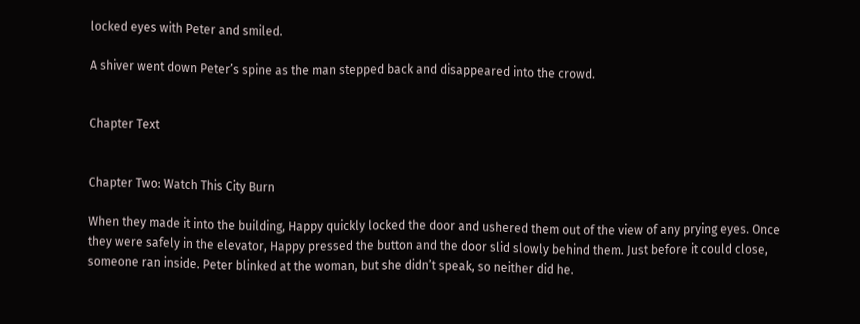locked eyes with Peter and smiled.

A shiver went down Peter’s spine as the man stepped back and disappeared into the crowd.


Chapter Text


Chapter Two: Watch This City Burn

When they made it into the building, Happy quickly locked the door and ushered them out of the view of any prying eyes. Once they were safely in the elevator, Happy pressed the button and the door slid slowly behind them. Just before it could close, someone ran inside. Peter blinked at the woman, but she didn’t speak, so neither did he.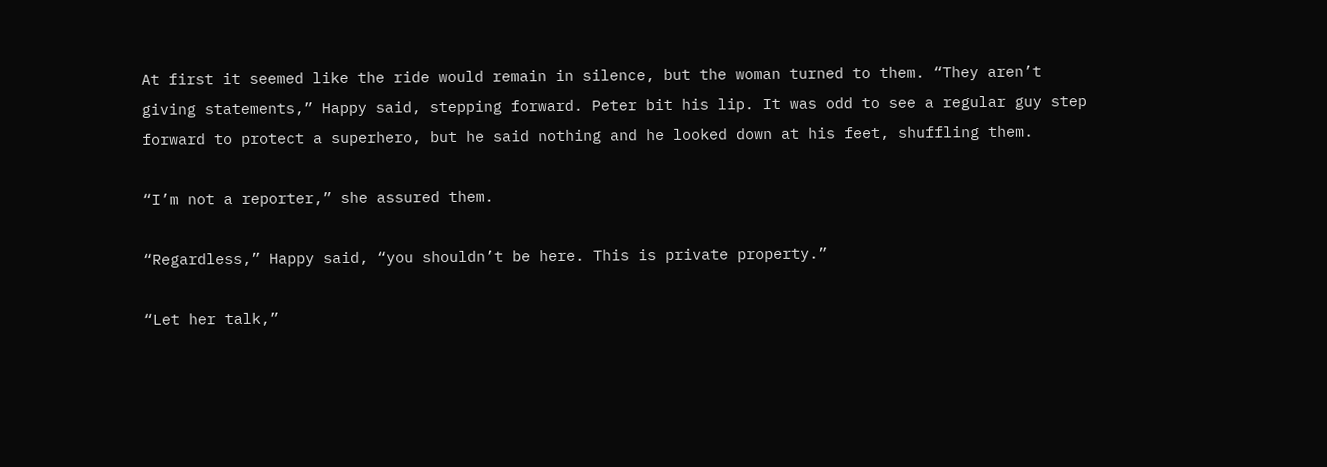At first it seemed like the ride would remain in silence, but the woman turned to them. “They aren’t giving statements,” Happy said, stepping forward. Peter bit his lip. It was odd to see a regular guy step forward to protect a superhero, but he said nothing and he looked down at his feet, shuffling them.

“I’m not a reporter,” she assured them.

“Regardless,” Happy said, “you shouldn’t be here. This is private property.”

“Let her talk,”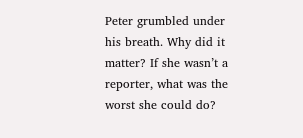Peter grumbled under his breath. Why did it matter? If she wasn’t a reporter, what was the worst she could do?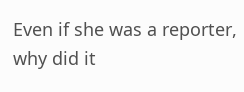Even if she was a reporter, why did it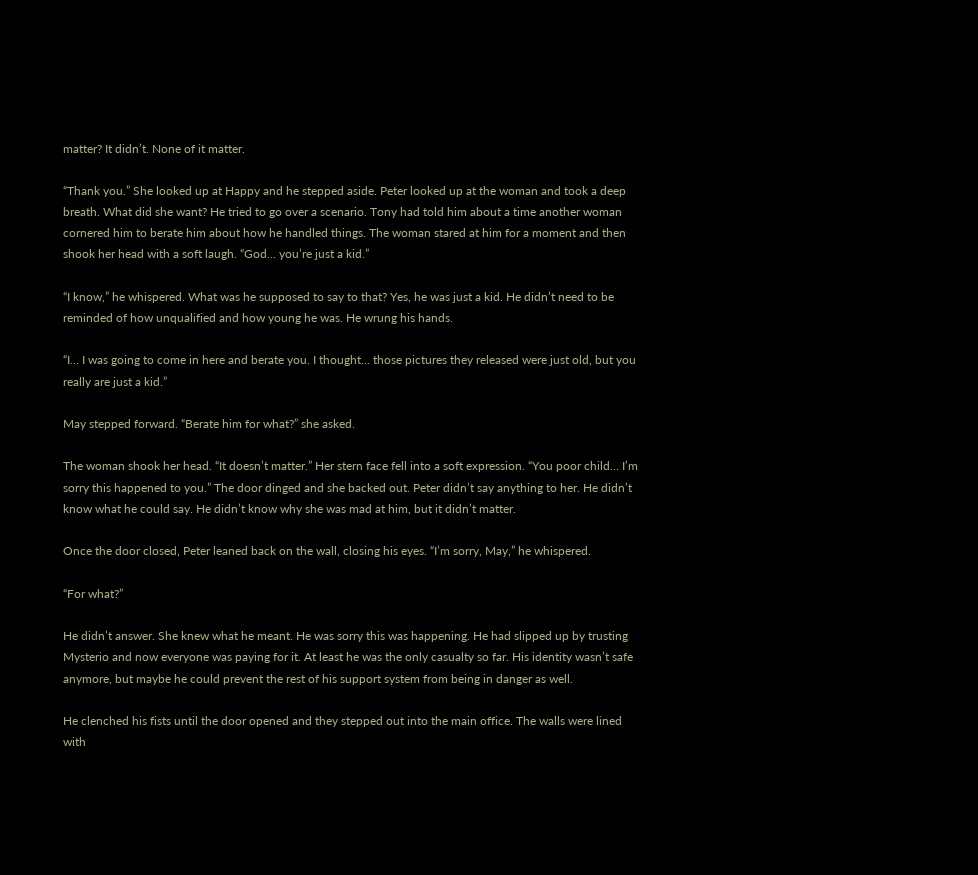matter? It didn’t. None of it matter.

“Thank you.” She looked up at Happy and he stepped aside. Peter looked up at the woman and took a deep breath. What did she want? He tried to go over a scenario. Tony had told him about a time another woman cornered him to berate him about how he handled things. The woman stared at him for a moment and then shook her head with a soft laugh. “God… you’re just a kid.”

“I know,” he whispered. What was he supposed to say to that? Yes, he was just a kid. He didn’t need to be reminded of how unqualified and how young he was. He wrung his hands.

“I… I was going to come in here and berate you. I thought… those pictures they released were just old, but you really are just a kid.”

May stepped forward. “Berate him for what?” she asked.

The woman shook her head. “It doesn’t matter.” Her stern face fell into a soft expression. “You poor child… I’m sorry this happened to you.” The door dinged and she backed out. Peter didn’t say anything to her. He didn’t know what he could say. He didn’t know why she was mad at him, but it didn’t matter.

Once the door closed, Peter leaned back on the wall, closing his eyes. “I’m sorry, May,” he whispered.

“For what?”

He didn’t answer. She knew what he meant. He was sorry this was happening. He had slipped up by trusting Mysterio and now everyone was paying for it. At least he was the only casualty so far. His identity wasn’t safe anymore, but maybe he could prevent the rest of his support system from being in danger as well.

He clenched his fists until the door opened and they stepped out into the main office. The walls were lined with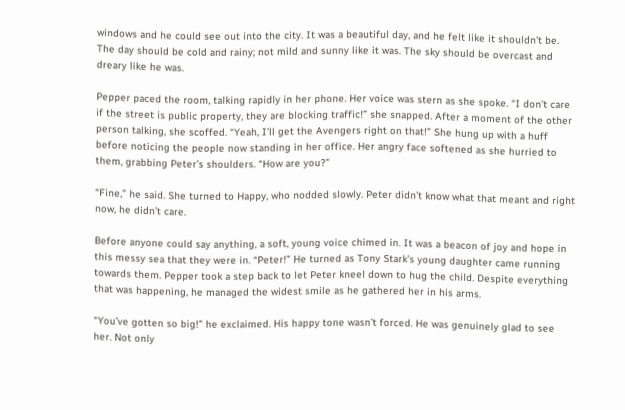windows and he could see out into the city. It was a beautiful day, and he felt like it shouldn’t be. The day should be cold and rainy; not mild and sunny like it was. The sky should be overcast and dreary like he was.

Pepper paced the room, talking rapidly in her phone. Her voice was stern as she spoke. “I don’t care if the street is public property, they are blocking traffic!” she snapped. After a moment of the other person talking, she scoffed. “Yeah, I’ll get the Avengers right on that!” She hung up with a huff before noticing the people now standing in her office. Her angry face softened as she hurried to them, grabbing Peter’s shoulders. “How are you?”

“Fine,” he said. She turned to Happy, who nodded slowly. Peter didn’t know what that meant and right now, he didn’t care.

Before anyone could say anything, a soft, young voice chimed in. It was a beacon of joy and hope in this messy sea that they were in. “Peter!” He turned as Tony Stark’s young daughter came running towards them. Pepper took a step back to let Peter kneel down to hug the child. Despite everything that was happening, he managed the widest smile as he gathered her in his arms.

“You’ve gotten so big!” he exclaimed. His happy tone wasn’t forced. He was genuinely glad to see her. Not only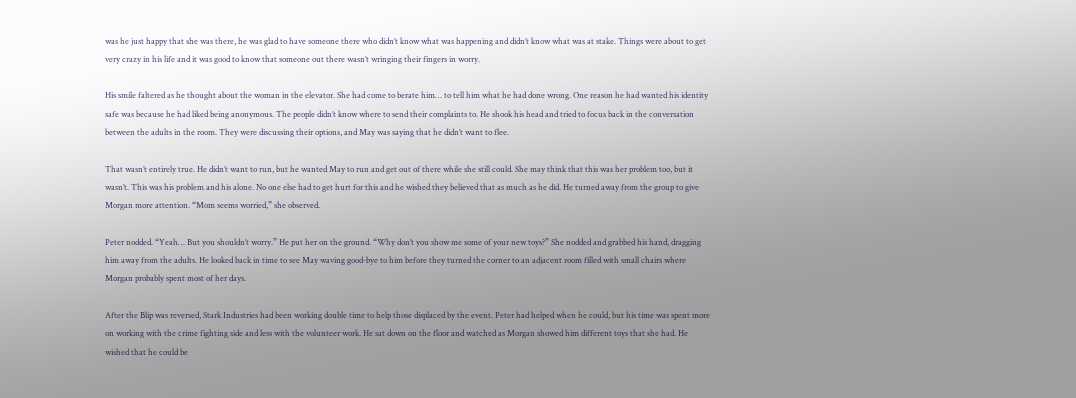was he just happy that she was there, he was glad to have someone there who didn’t know what was happening and didn’t know what was at stake. Things were about to get very crazy in his life and it was good to know that someone out there wasn’t wringing their fingers in worry.

His smile faltered as he thought about the woman in the elevator. She had come to berate him… to tell him what he had done wrong. One reason he had wanted his identity safe was because he had liked being anonymous. The people didn’t know where to send their complaints to. He shook his head and tried to focus back in the conversation between the adults in the room. They were discussing their options, and May was saying that he didn’t want to flee.

That wasn’t entirely true. He didn’t want to run, but he wanted May to run and get out of there while she still could. She may think that this was her problem too, but it wasn’t. This was his problem and his alone. No one else had to get hurt for this and he wished they believed that as much as he did. He turned away from the group to give Morgan more attention. “Mom seems worried,” she observed.

Peter nodded. “Yeah… But you shouldn’t worry.” He put her on the ground. “Why don’t you show me some of your new toys?” She nodded and grabbed his hand, dragging him away from the adults. He looked back in time to see May waving good-bye to him before they turned the corner to an adjacent room filled with small chairs where Morgan probably spent most of her days.

After the Blip was reversed, Stark Industries had been working double time to help those displaced by the event. Peter had helped when he could, but his time was spent more on working with the crime fighting side and less with the volunteer work. He sat down on the floor and watched as Morgan showed him different toys that she had. He wished that he could be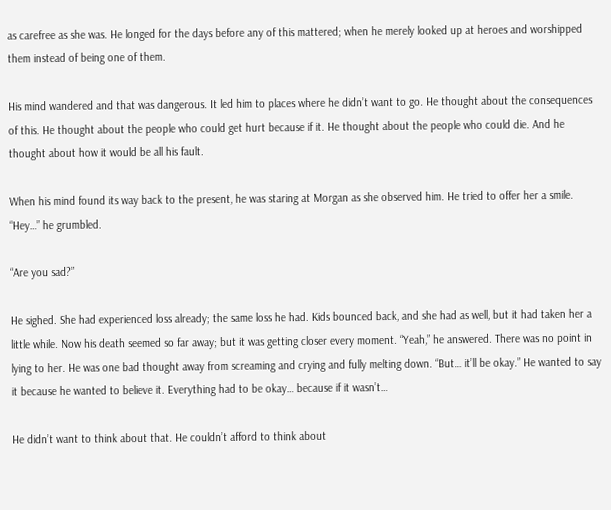as carefree as she was. He longed for the days before any of this mattered; when he merely looked up at heroes and worshipped them instead of being one of them.

His mind wandered and that was dangerous. It led him to places where he didn’t want to go. He thought about the consequences of this. He thought about the people who could get hurt because if it. He thought about the people who could die. And he thought about how it would be all his fault.

When his mind found its way back to the present, he was staring at Morgan as she observed him. He tried to offer her a smile. “Hey…” he grumbled.

“Are you sad?”

He sighed. She had experienced loss already; the same loss he had. Kids bounced back, and she had as well, but it had taken her a little while. Now his death seemed so far away; but it was getting closer every moment. “Yeah,” he answered. There was no point in lying to her. He was one bad thought away from screaming and crying and fully melting down. “But… it’ll be okay.” He wanted to say it because he wanted to believe it. Everything had to be okay… because if it wasn’t…

He didn’t want to think about that. He couldn’t afford to think about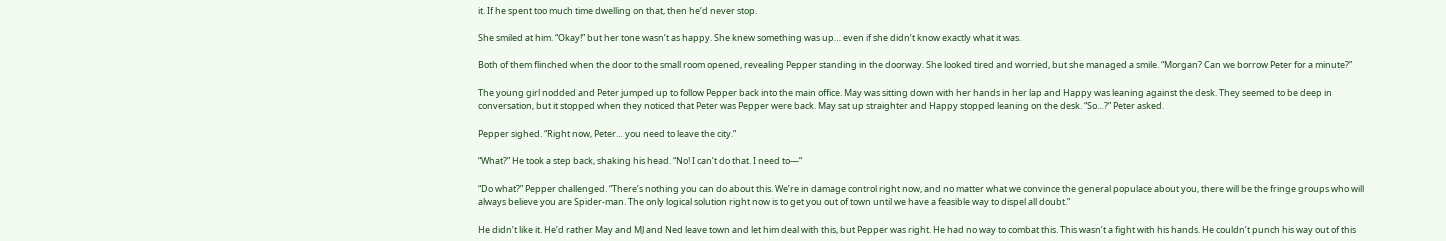it. If he spent too much time dwelling on that, then he’d never stop.

She smiled at him. “Okay!” but her tone wasn’t as happy. She knew something was up… even if she didn’t know exactly what it was.

Both of them flinched when the door to the small room opened, revealing Pepper standing in the doorway. She looked tired and worried, but she managed a smile. “Morgan? Can we borrow Peter for a minute?”

The young girl nodded and Peter jumped up to follow Pepper back into the main office. May was sitting down with her hands in her lap and Happy was leaning against the desk. They seemed to be deep in conversation, but it stopped when they noticed that Peter was Pepper were back. May sat up straighter and Happy stopped leaning on the desk. “So…?” Peter asked.

Pepper sighed. “Right now, Peter… you need to leave the city.”

“What?” He took a step back, shaking his head. “No! I can’t do that. I need to—”

“Do what?” Pepper challenged. “There’s nothing you can do about this. We’re in damage control right now, and no matter what we convince the general populace about you, there will be the fringe groups who will always believe you are Spider-man. The only logical solution right now is to get you out of town until we have a feasible way to dispel all doubt.”

He didn’t like it. He’d rather May and MJ and Ned leave town and let him deal with this, but Pepper was right. He had no way to combat this. This wasn’t a fight with his hands. He couldn’t punch his way out of this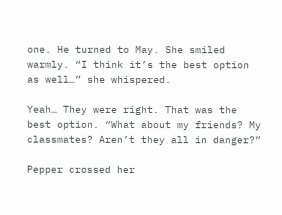one. He turned to May. She smiled warmly. “I think it’s the best option as well…” she whispered.

Yeah… They were right. That was the best option. “What about my friends? My classmates? Aren’t they all in danger?”

Pepper crossed her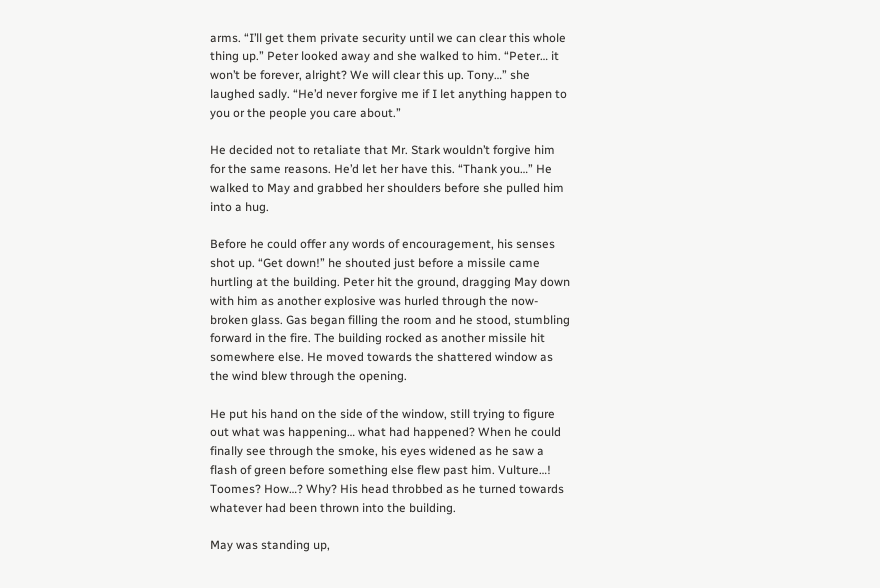arms. “I’ll get them private security until we can clear this whole thing up.” Peter looked away and she walked to him. “Peter… it won’t be forever, alright? We will clear this up. Tony…” she laughed sadly. “He’d never forgive me if I let anything happen to you or the people you care about.”

He decided not to retaliate that Mr. Stark wouldn’t forgive him for the same reasons. He’d let her have this. “Thank you…” He walked to May and grabbed her shoulders before she pulled him into a hug.

Before he could offer any words of encouragement, his senses shot up. “Get down!” he shouted just before a missile came hurtling at the building. Peter hit the ground, dragging May down with him as another explosive was hurled through the now-broken glass. Gas began filling the room and he stood, stumbling forward in the fire. The building rocked as another missile hit somewhere else. He moved towards the shattered window as the wind blew through the opening.

He put his hand on the side of the window, still trying to figure out what was happening… what had happened? When he could finally see through the smoke, his eyes widened as he saw a flash of green before something else flew past him. Vulture…! Toomes? How…? Why? His head throbbed as he turned towards whatever had been thrown into the building.

May was standing up,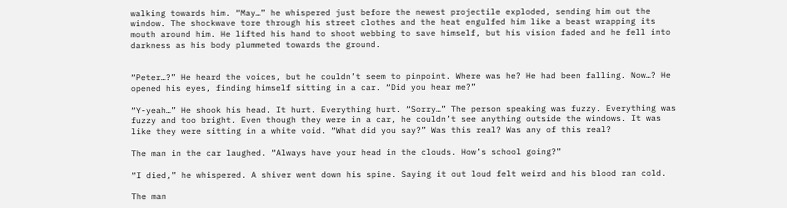walking towards him. “May…” he whispered just before the newest projectile exploded, sending him out the window. The shockwave tore through his street clothes and the heat engulfed him like a beast wrapping its mouth around him. He lifted his hand to shoot webbing to save himself, but his vision faded and he fell into darkness as his body plummeted towards the ground.


“Peter…?” He heard the voices, but he couldn’t seem to pinpoint. Where was he? He had been falling. Now…? He opened his eyes, finding himself sitting in a car. “Did you hear me?”

“Y-yeah…” He shook his head. It hurt. Everything hurt. “Sorry…” The person speaking was fuzzy. Everything was fuzzy and too bright. Even though they were in a car, he couldn’t see anything outside the windows. It was like they were sitting in a white void. “What did you say?” Was this real? Was any of this real?

The man in the car laughed. “Always have your head in the clouds. How’s school going?”

“I died,” he whispered. A shiver went down his spine. Saying it out loud felt weird and his blood ran cold.

The man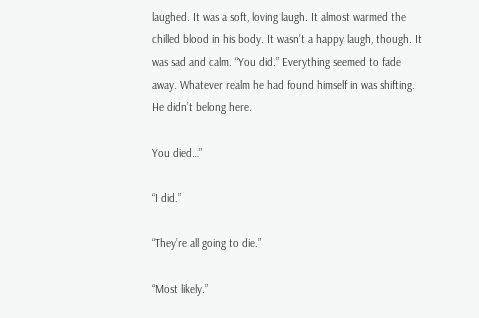laughed. It was a soft, loving laugh. It almost warmed the chilled blood in his body. It wasn’t a happy laugh, though. It was sad and calm. “You did.” Everything seemed to fade away. Whatever realm he had found himself in was shifting. He didn’t belong here.

You died…”

“I did.”

“They’re all going to die.”

“Most likely.”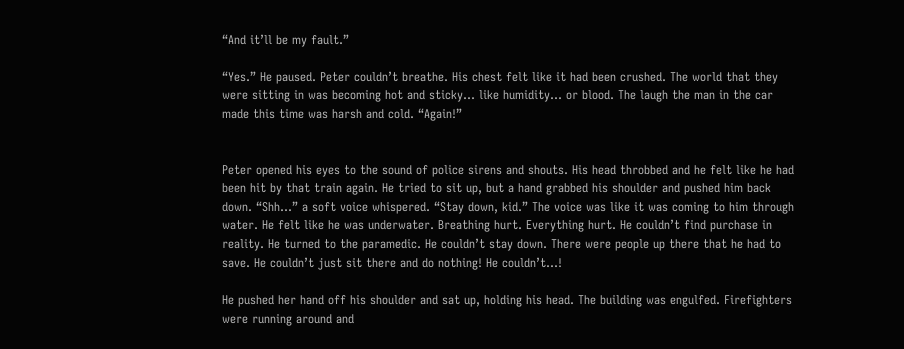“And it’ll be my fault.”

“Yes.” He paused. Peter couldn’t breathe. His chest felt like it had been crushed. The world that they were sitting in was becoming hot and sticky… like humidity… or blood. The laugh the man in the car made this time was harsh and cold. “Again!”


Peter opened his eyes to the sound of police sirens and shouts. His head throbbed and he felt like he had been hit by that train again. He tried to sit up, but a hand grabbed his shoulder and pushed him back down. “Shh…” a soft voice whispered. “Stay down, kid.” The voice was like it was coming to him through water. He felt like he was underwater. Breathing hurt. Everything hurt. He couldn’t find purchase in reality. He turned to the paramedic. He couldn’t stay down. There were people up there that he had to save. He couldn’t just sit there and do nothing! He couldn’t…!

He pushed her hand off his shoulder and sat up, holding his head. The building was engulfed. Firefighters were running around and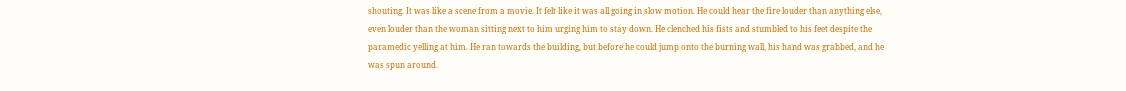shouting. It was like a scene from a movie. It felt like it was all going in slow motion. He could hear the fire louder than anything else, even louder than the woman sitting next to him urging him to stay down. He clenched his fists and stumbled to his feet despite the paramedic yelling at him. He ran towards the building, but before he could jump onto the burning wall, his hand was grabbed, and he was spun around.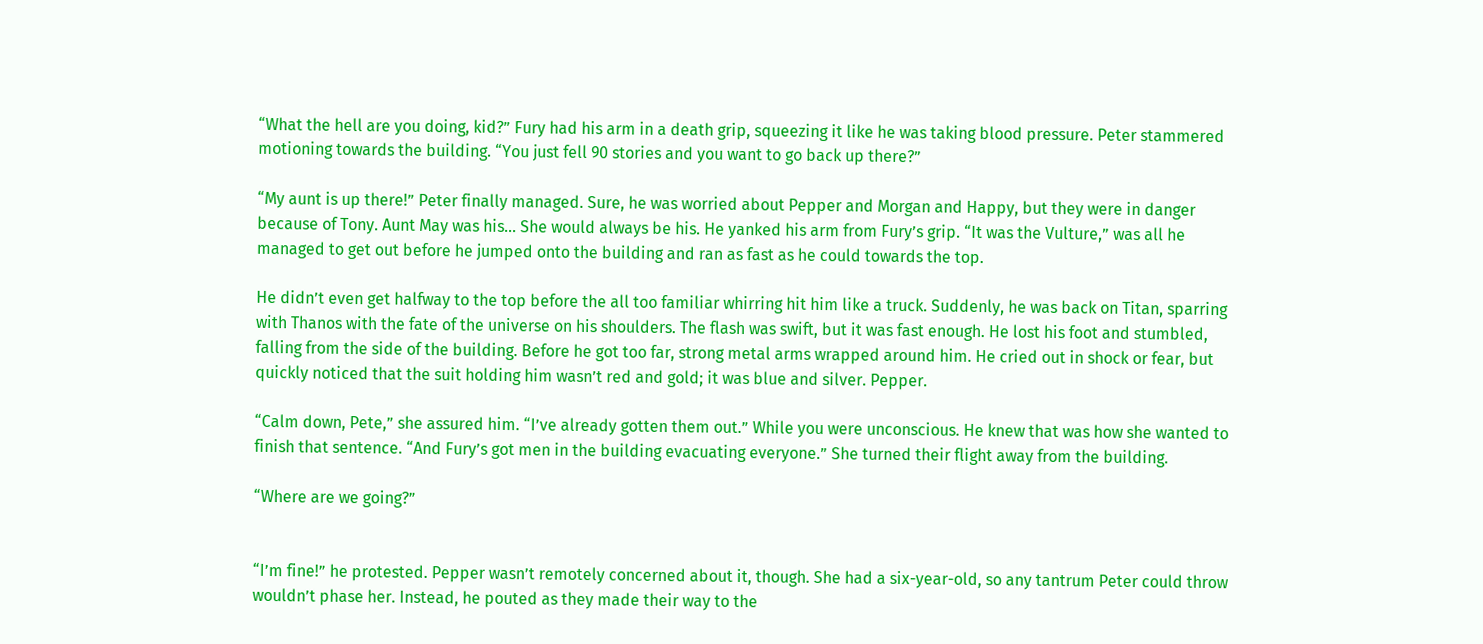“What the hell are you doing, kid?” Fury had his arm in a death grip, squeezing it like he was taking blood pressure. Peter stammered motioning towards the building. “You just fell 90 stories and you want to go back up there?”

“My aunt is up there!” Peter finally managed. Sure, he was worried about Pepper and Morgan and Happy, but they were in danger because of Tony. Aunt May was his… She would always be his. He yanked his arm from Fury’s grip. “It was the Vulture,” was all he managed to get out before he jumped onto the building and ran as fast as he could towards the top.

He didn’t even get halfway to the top before the all too familiar whirring hit him like a truck. Suddenly, he was back on Titan, sparring with Thanos with the fate of the universe on his shoulders. The flash was swift, but it was fast enough. He lost his foot and stumbled, falling from the side of the building. Before he got too far, strong metal arms wrapped around him. He cried out in shock or fear, but quickly noticed that the suit holding him wasn’t red and gold; it was blue and silver. Pepper.

“Calm down, Pete,” she assured him. “I’ve already gotten them out.” While you were unconscious. He knew that was how she wanted to finish that sentence. “And Fury’s got men in the building evacuating everyone.” She turned their flight away from the building.

“Where are we going?”


“I’m fine!” he protested. Pepper wasn’t remotely concerned about it, though. She had a six-year-old, so any tantrum Peter could throw wouldn’t phase her. Instead, he pouted as they made their way to the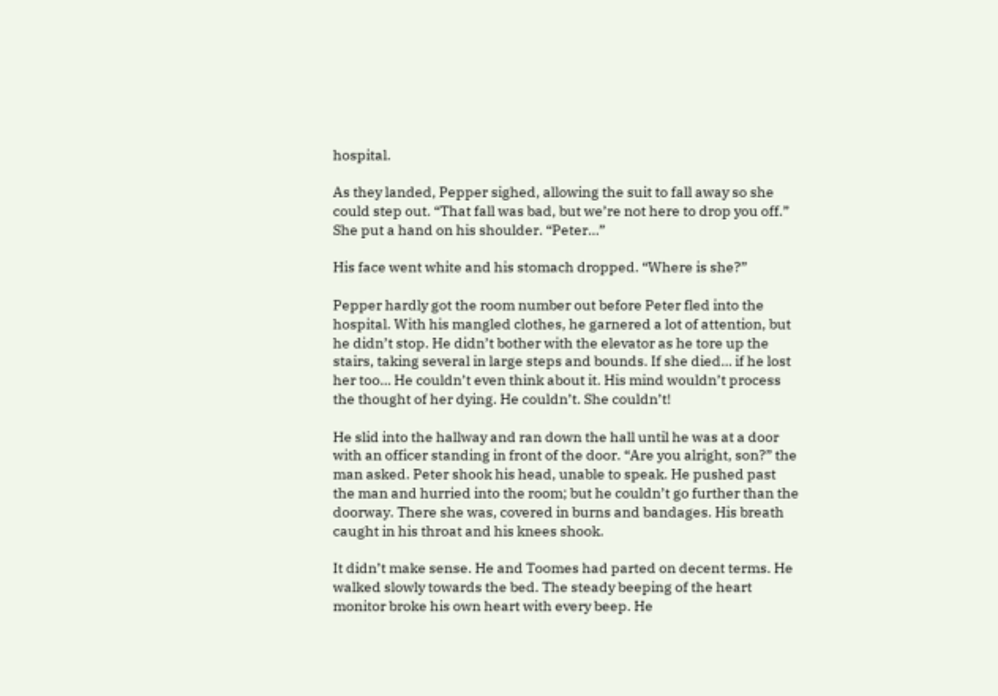hospital.

As they landed, Pepper sighed, allowing the suit to fall away so she could step out. “That fall was bad, but we’re not here to drop you off.” She put a hand on his shoulder. “Peter…”

His face went white and his stomach dropped. “Where is she?”

Pepper hardly got the room number out before Peter fled into the hospital. With his mangled clothes, he garnered a lot of attention, but he didn’t stop. He didn’t bother with the elevator as he tore up the stairs, taking several in large steps and bounds. If she died… if he lost her too… He couldn’t even think about it. His mind wouldn’t process the thought of her dying. He couldn’t. She couldn’t!

He slid into the hallway and ran down the hall until he was at a door with an officer standing in front of the door. “Are you alright, son?” the man asked. Peter shook his head, unable to speak. He pushed past the man and hurried into the room; but he couldn’t go further than the doorway. There she was, covered in burns and bandages. His breath caught in his throat and his knees shook.

It didn’t make sense. He and Toomes had parted on decent terms. He walked slowly towards the bed. The steady beeping of the heart monitor broke his own heart with every beep. He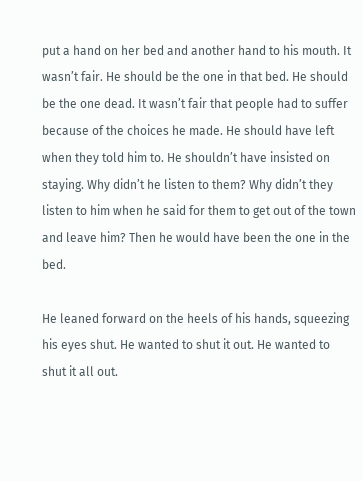put a hand on her bed and another hand to his mouth. It wasn’t fair. He should be the one in that bed. He should be the one dead. It wasn’t fair that people had to suffer because of the choices he made. He should have left when they told him to. He shouldn’t have insisted on staying. Why didn’t he listen to them? Why didn’t they listen to him when he said for them to get out of the town and leave him? Then he would have been the one in the bed.

He leaned forward on the heels of his hands, squeezing his eyes shut. He wanted to shut it out. He wanted to shut it all out.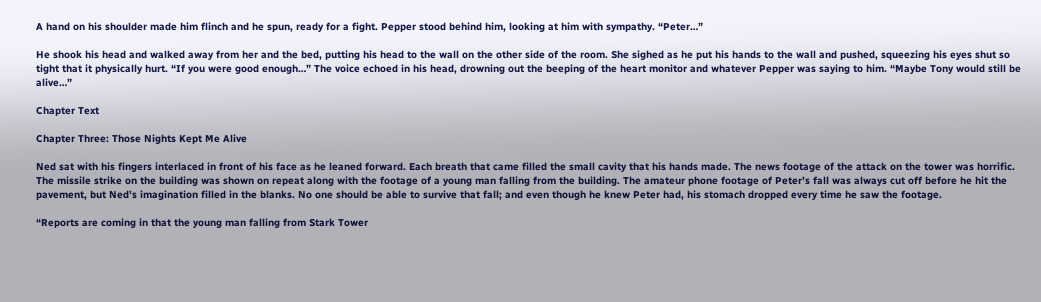A hand on his shoulder made him flinch and he spun, ready for a fight. Pepper stood behind him, looking at him with sympathy. “Peter…”

He shook his head and walked away from her and the bed, putting his head to the wall on the other side of the room. She sighed as he put his hands to the wall and pushed, squeezing his eyes shut so tight that it physically hurt. “If you were good enough…” The voice echoed in his head, drowning out the beeping of the heart monitor and whatever Pepper was saying to him. “Maybe Tony would still be alive…”

Chapter Text

Chapter Three: Those Nights Kept Me Alive

Ned sat with his fingers interlaced in front of his face as he leaned forward. Each breath that came filled the small cavity that his hands made. The news footage of the attack on the tower was horrific. The missile strike on the building was shown on repeat along with the footage of a young man falling from the building. The amateur phone footage of Peter’s fall was always cut off before he hit the pavement, but Ned’s imagination filled in the blanks. No one should be able to survive that fall; and even though he knew Peter had, his stomach dropped every time he saw the footage.

“Reports are coming in that the young man falling from Stark Tower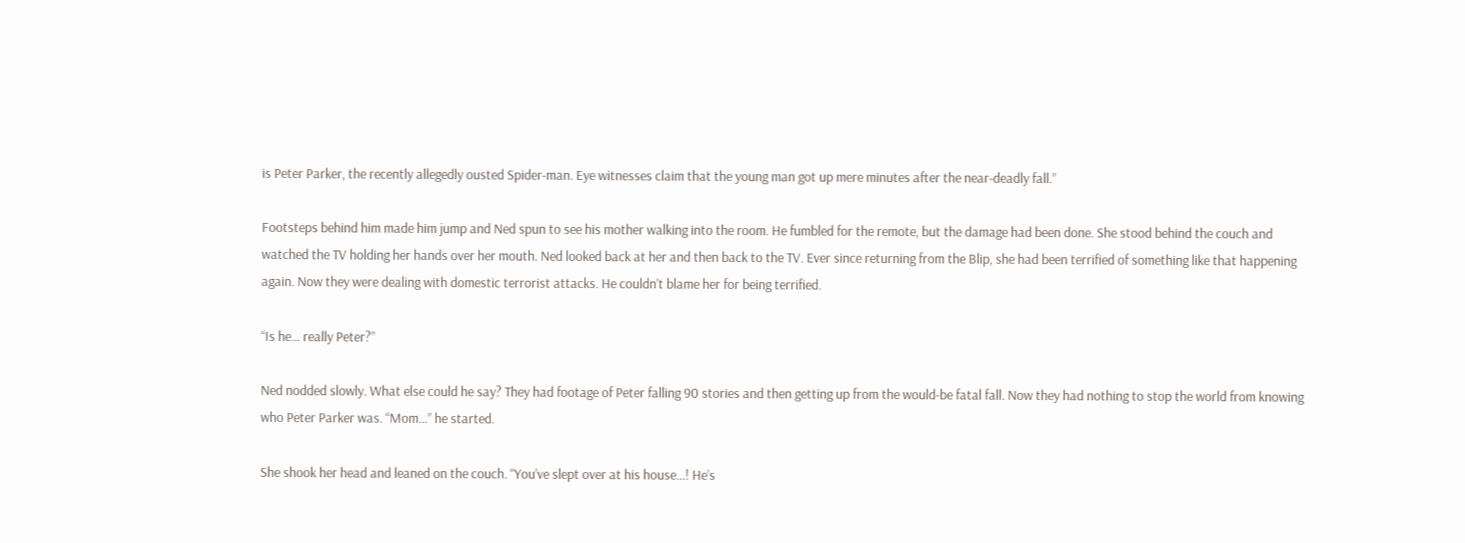is Peter Parker, the recently allegedly ousted Spider-man. Eye witnesses claim that the young man got up mere minutes after the near-deadly fall.”

Footsteps behind him made him jump and Ned spun to see his mother walking into the room. He fumbled for the remote, but the damage had been done. She stood behind the couch and watched the TV holding her hands over her mouth. Ned looked back at her and then back to the TV. Ever since returning from the Blip, she had been terrified of something like that happening again. Now they were dealing with domestic terrorist attacks. He couldn’t blame her for being terrified.

“Is he… really Peter?”

Ned nodded slowly. What else could he say? They had footage of Peter falling 90 stories and then getting up from the would-be fatal fall. Now they had nothing to stop the world from knowing who Peter Parker was. “Mom…” he started.

She shook her head and leaned on the couch. “You’ve slept over at his house…! He’s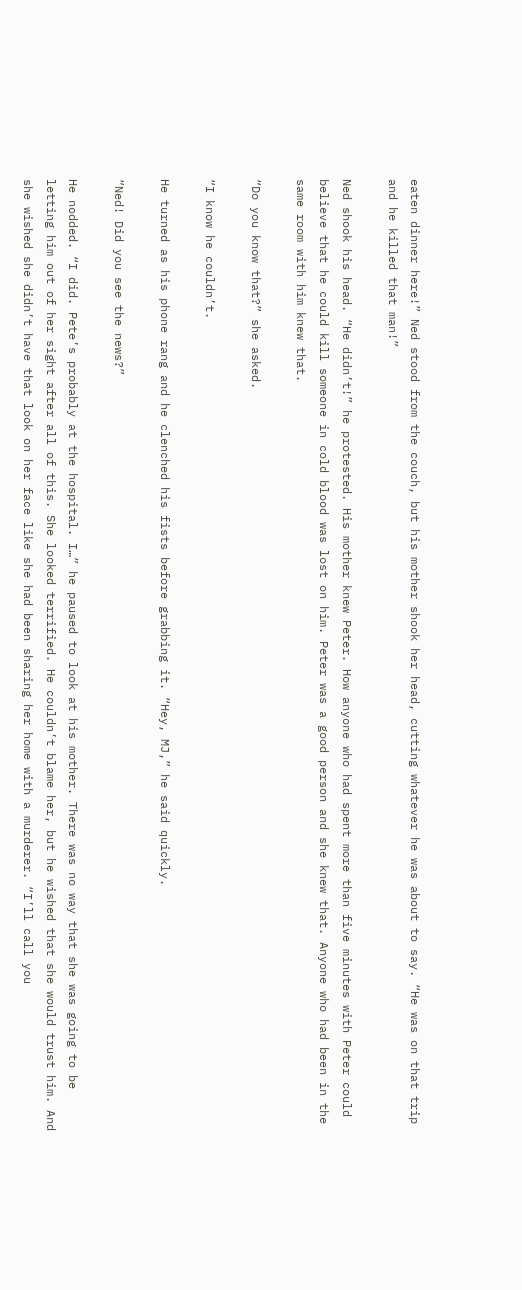eaten dinner here!” Ned stood from the couch, but his mother shook her head, cutting whatever he was about to say. “He was on that trip and he killed that man!”

Ned shook his head. “He didn’t!” he protested. His mother knew Peter. How anyone who had spent more than five minutes with Peter could believe that he could kill someone in cold blood was lost on him. Peter was a good person and she knew that. Anyone who had been in the same room with him knew that.

“Do you know that?” she asked.

“I know he couldn’t.

He turned as his phone rang and he clenched his fists before grabbing it. “Hey, MJ,” he said quickly.

“Ned! Did you see the news?”

He nodded. “I did. Pete’s probably at the hospital. I…” he paused to look at his mother. There was no way that she was going to be letting him out of her sight after all of this. She looked terrified. He couldn’t blame her, but he wished that she would trust him. And she wished she didn’t have that look on her face like she had been sharing her home with a murderer. “I’ll call you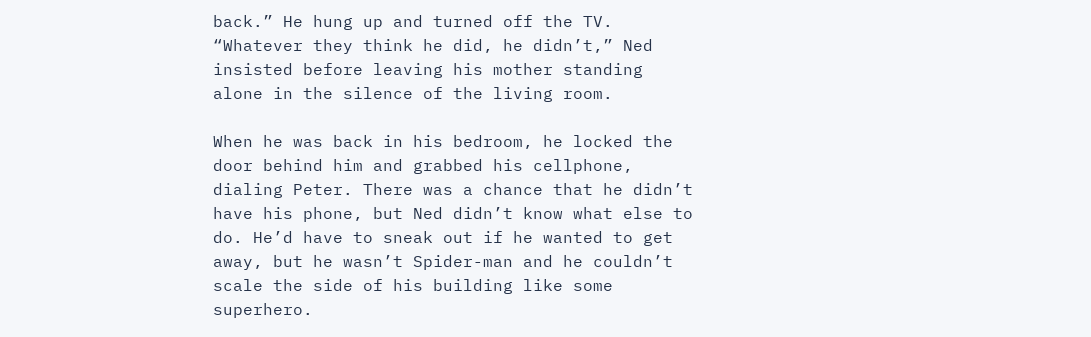back.” He hung up and turned off the TV. “Whatever they think he did, he didn’t,” Ned insisted before leaving his mother standing alone in the silence of the living room.

When he was back in his bedroom, he locked the door behind him and grabbed his cellphone, dialing Peter. There was a chance that he didn’t have his phone, but Ned didn’t know what else to do. He’d have to sneak out if he wanted to get away, but he wasn’t Spider-man and he couldn’t scale the side of his building like some superhero.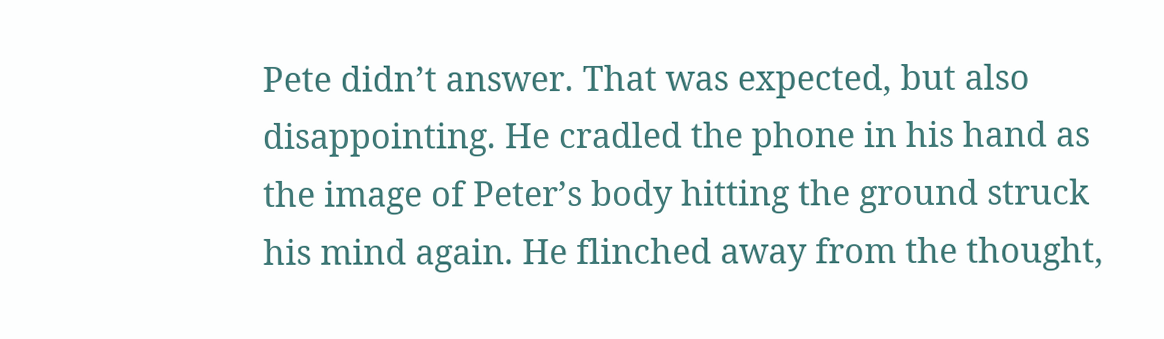Pete didn’t answer. That was expected, but also disappointing. He cradled the phone in his hand as the image of Peter’s body hitting the ground struck his mind again. He flinched away from the thought,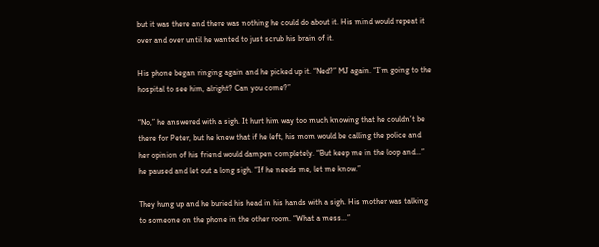but it was there and there was nothing he could do about it. His mind would repeat it over and over until he wanted to just scrub his brain of it.

His phone began ringing again and he picked up it. “Ned?” MJ again. “I’m going to the hospital to see him, alright? Can you come?”

“No,” he answered with a sigh. It hurt him way too much knowing that he couldn’t be there for Peter, but he knew that if he left, his mom would be calling the police and her opinion of his friend would dampen completely. “But keep me in the loop and…” he paused and let out a long sigh. “If he needs me, let me know.”

They hung up and he buried his head in his hands with a sigh. His mother was talking to someone on the phone in the other room. “What a mess…”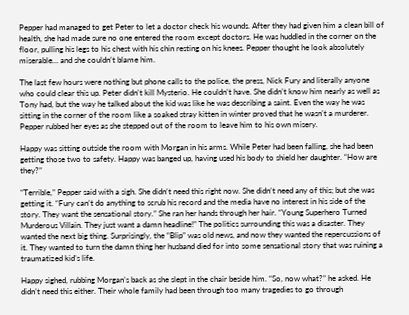Pepper had managed to get Peter to let a doctor check his wounds. After they had given him a clean bill of health, she had made sure no one entered the room except doctors. He was huddled in the corner on the floor, pulling his legs to his chest with his chin resting on his knees. Pepper thought he look absolutely miserable… and she couldn’t blame him.

The last few hours were nothing but phone calls to the police, the press, Nick Fury and literally anyone who could clear this up. Peter didn’t kill Mysterio. He couldn’t have. She didn’t know him nearly as well as Tony had, but the way he talked about the kid was like he was describing a saint. Even the way he was sitting in the corner of the room like a soaked stray kitten in winter proved that he wasn’t a murderer. Pepper rubbed her eyes as she stepped out of the room to leave him to his own misery.

Happy was sitting outside the room with Morgan in his arms. While Peter had been falling, she had been getting those two to safety. Happy was banged up, having used his body to shield her daughter. “How are they?”

“Terrible,” Pepper said with a sigh. She didn’t need this right now. She didn’t need any of this; but she was getting it. “Fury can’t do anything to scrub his record and the media have no interest in his side of the story. They want the sensational story.” She ran her hands through her hair. “Young Superhero Turned Murderous Villain. They just want a damn headline!” The politics surrounding this was a disaster. They wanted the next big thing. Surprisingly, the “Blip” was old news, and now they wanted the repercussions of it. They wanted to turn the damn thing her husband died for into some sensational story that was ruining a traumatized kid’s life.

Happy sighed, rubbing Morgan’s back as she slept in the chair beside him. “So, now what?” he asked. He didn’t need this either. Their whole family had been through too many tragedies to go through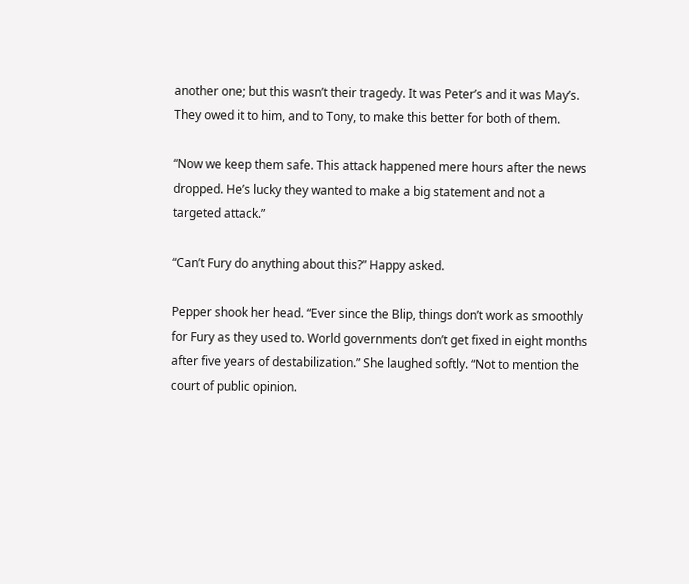another one; but this wasn’t their tragedy. It was Peter’s and it was May’s. They owed it to him, and to Tony, to make this better for both of them.

“Now we keep them safe. This attack happened mere hours after the news dropped. He’s lucky they wanted to make a big statement and not a targeted attack.”

“Can’t Fury do anything about this?” Happy asked.

Pepper shook her head. “Ever since the Blip, things don’t work as smoothly for Fury as they used to. World governments don’t get fixed in eight months after five years of destabilization.” She laughed softly. “Not to mention the court of public opinion.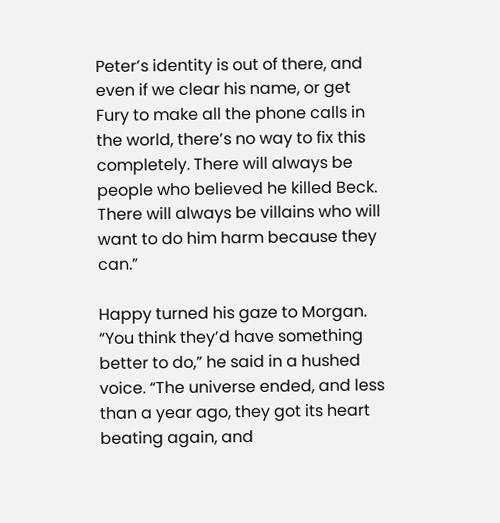Peter’s identity is out of there, and even if we clear his name, or get Fury to make all the phone calls in the world, there’s no way to fix this completely. There will always be people who believed he killed Beck. There will always be villains who will want to do him harm because they can.”

Happy turned his gaze to Morgan. “You think they’d have something better to do,” he said in a hushed voice. “The universe ended, and less than a year ago, they got its heart beating again, and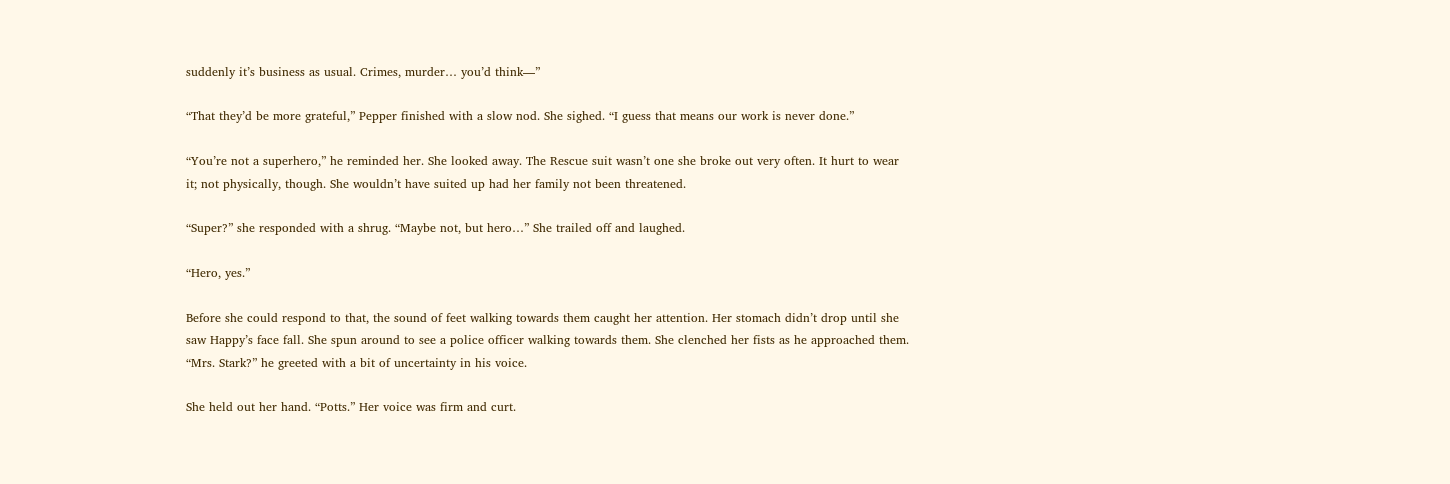suddenly it’s business as usual. Crimes, murder… you’d think—”

“That they’d be more grateful,” Pepper finished with a slow nod. She sighed. “I guess that means our work is never done.”

“You’re not a superhero,” he reminded her. She looked away. The Rescue suit wasn’t one she broke out very often. It hurt to wear it; not physically, though. She wouldn’t have suited up had her family not been threatened.

“Super?” she responded with a shrug. “Maybe not, but hero…” She trailed off and laughed.

“Hero, yes.”

Before she could respond to that, the sound of feet walking towards them caught her attention. Her stomach didn’t drop until she saw Happy’s face fall. She spun around to see a police officer walking towards them. She clenched her fists as he approached them. “Mrs. Stark?” he greeted with a bit of uncertainty in his voice.

She held out her hand. “Potts.” Her voice was firm and curt.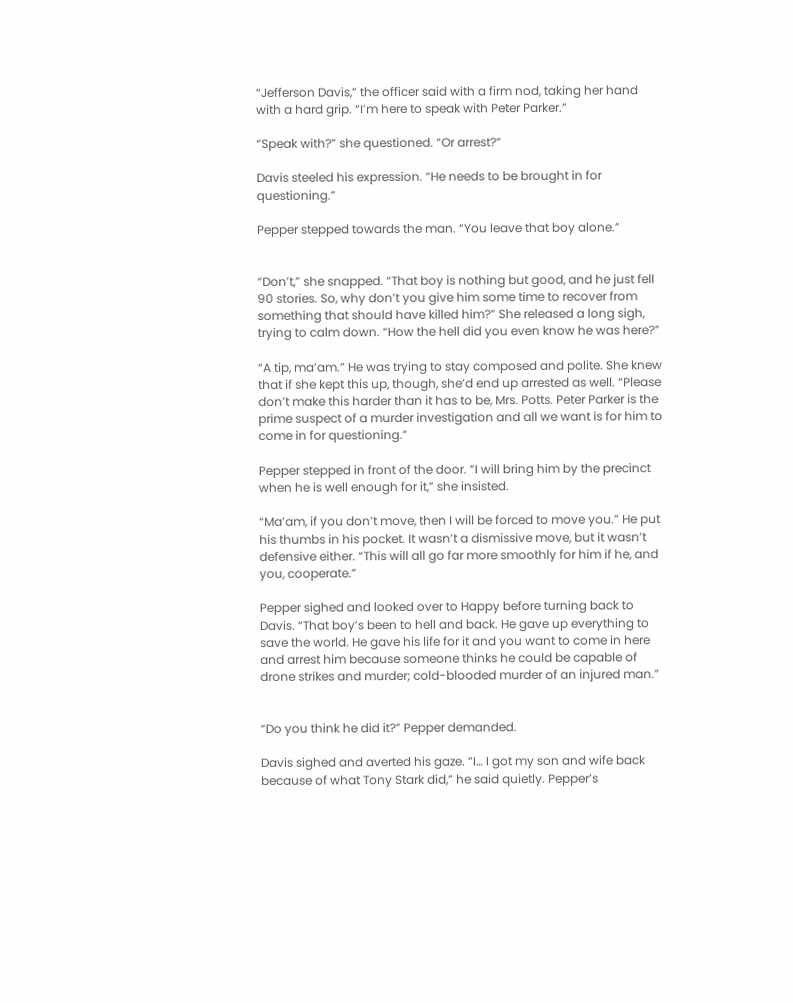“Jefferson Davis,” the officer said with a firm nod, taking her hand with a hard grip. “I’m here to speak with Peter Parker.”

“Speak with?” she questioned. “Or arrest?”

Davis steeled his expression. “He needs to be brought in for questioning.”

Pepper stepped towards the man. “You leave that boy alone.”


“Don’t,” she snapped. “That boy is nothing but good, and he just fell 90 stories. So, why don’t you give him some time to recover from something that should have killed him?” She released a long sigh, trying to calm down. “How the hell did you even know he was here?”

“A tip, ma’am.” He was trying to stay composed and polite. She knew that if she kept this up, though, she’d end up arrested as well. “Please don’t make this harder than it has to be, Mrs. Potts. Peter Parker is the prime suspect of a murder investigation and all we want is for him to come in for questioning.”

Pepper stepped in front of the door. “I will bring him by the precinct when he is well enough for it,” she insisted.

“Ma’am, if you don’t move, then I will be forced to move you.” He put his thumbs in his pocket. It wasn’t a dismissive move, but it wasn’t defensive either. “This will all go far more smoothly for him if he, and you, cooperate.”

Pepper sighed and looked over to Happy before turning back to Davis. “That boy’s been to hell and back. He gave up everything to save the world. He gave his life for it and you want to come in here and arrest him because someone thinks he could be capable of drone strikes and murder; cold-blooded murder of an injured man.”


“Do you think he did it?” Pepper demanded.

Davis sighed and averted his gaze. “I… I got my son and wife back because of what Tony Stark did,” he said quietly. Pepper’s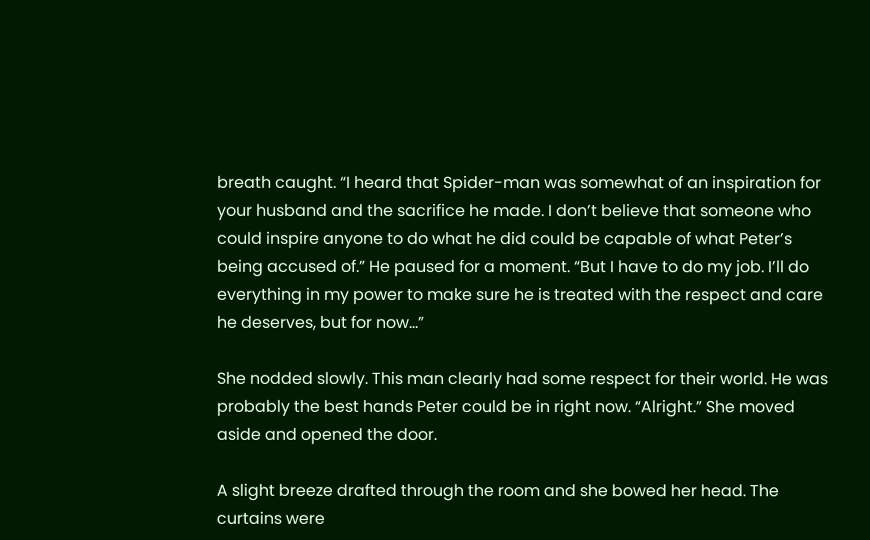breath caught. “I heard that Spider-man was somewhat of an inspiration for your husband and the sacrifice he made. I don’t believe that someone who could inspire anyone to do what he did could be capable of what Peter’s being accused of.” He paused for a moment. “But I have to do my job. I’ll do everything in my power to make sure he is treated with the respect and care he deserves, but for now…”

She nodded slowly. This man clearly had some respect for their world. He was probably the best hands Peter could be in right now. “Alright.” She moved aside and opened the door.

A slight breeze drafted through the room and she bowed her head. The curtains were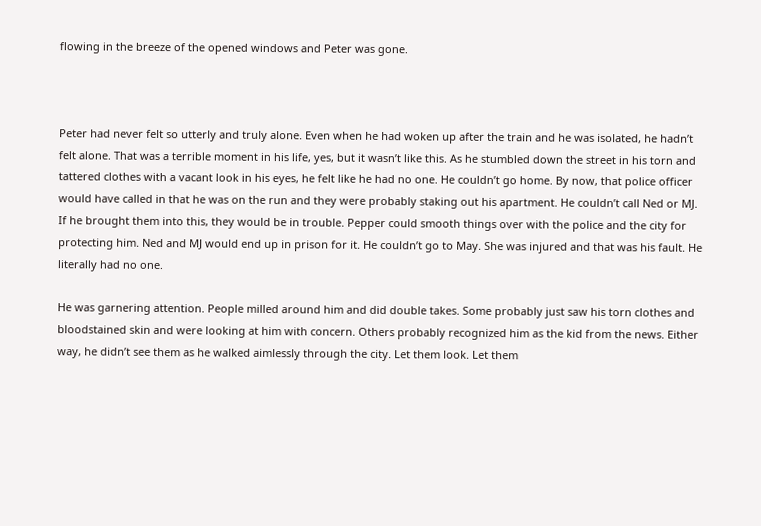flowing in the breeze of the opened windows and Peter was gone.



Peter had never felt so utterly and truly alone. Even when he had woken up after the train and he was isolated, he hadn’t felt alone. That was a terrible moment in his life, yes, but it wasn’t like this. As he stumbled down the street in his torn and tattered clothes with a vacant look in his eyes, he felt like he had no one. He couldn’t go home. By now, that police officer would have called in that he was on the run and they were probably staking out his apartment. He couldn’t call Ned or MJ. If he brought them into this, they would be in trouble. Pepper could smooth things over with the police and the city for protecting him. Ned and MJ would end up in prison for it. He couldn’t go to May. She was injured and that was his fault. He literally had no one.

He was garnering attention. People milled around him and did double takes. Some probably just saw his torn clothes and bloodstained skin and were looking at him with concern. Others probably recognized him as the kid from the news. Either way, he didn’t see them as he walked aimlessly through the city. Let them look. Let them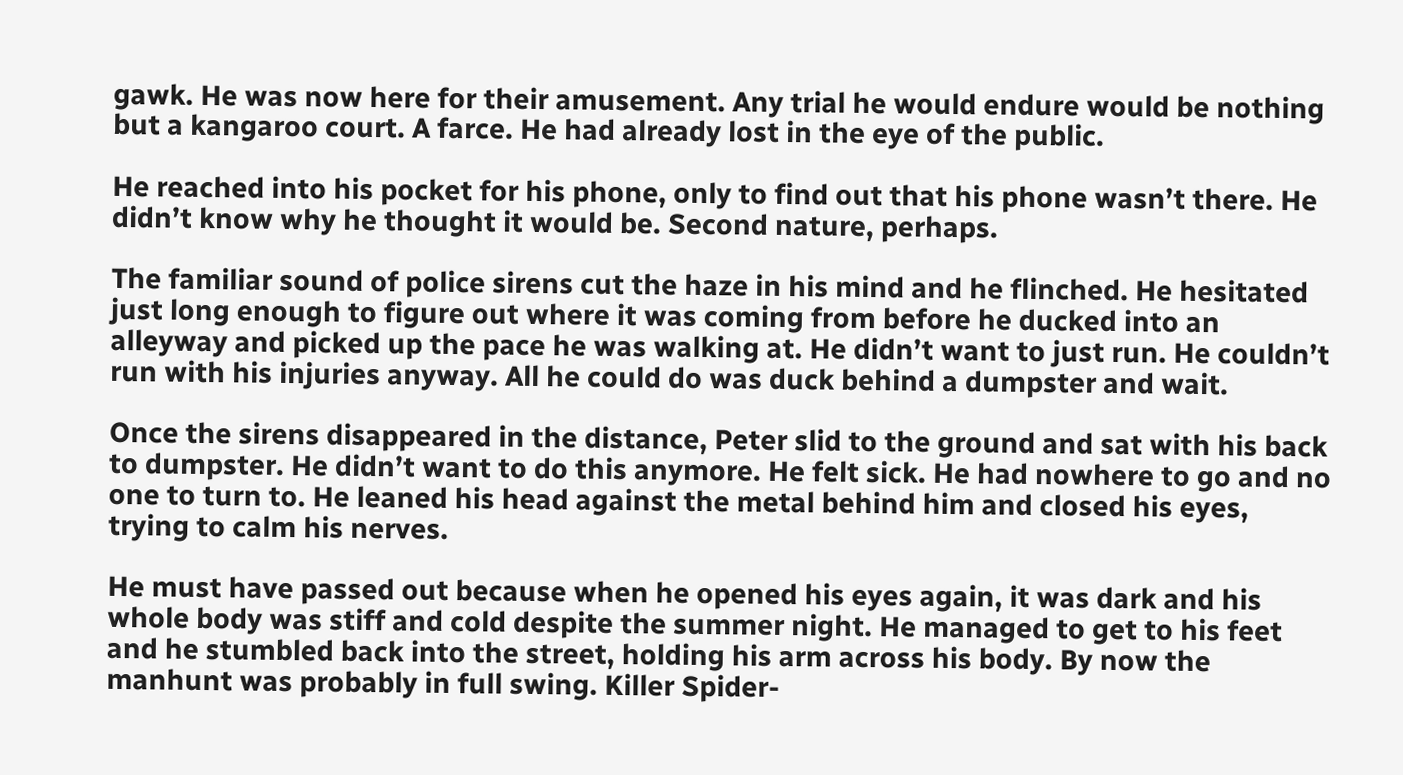gawk. He was now here for their amusement. Any trial he would endure would be nothing but a kangaroo court. A farce. He had already lost in the eye of the public.

He reached into his pocket for his phone, only to find out that his phone wasn’t there. He didn’t know why he thought it would be. Second nature, perhaps.

The familiar sound of police sirens cut the haze in his mind and he flinched. He hesitated just long enough to figure out where it was coming from before he ducked into an alleyway and picked up the pace he was walking at. He didn’t want to just run. He couldn’t run with his injuries anyway. All he could do was duck behind a dumpster and wait.

Once the sirens disappeared in the distance, Peter slid to the ground and sat with his back to dumpster. He didn’t want to do this anymore. He felt sick. He had nowhere to go and no one to turn to. He leaned his head against the metal behind him and closed his eyes, trying to calm his nerves.

He must have passed out because when he opened his eyes again, it was dark and his whole body was stiff and cold despite the summer night. He managed to get to his feet and he stumbled back into the street, holding his arm across his body. By now the manhunt was probably in full swing. Killer Spider-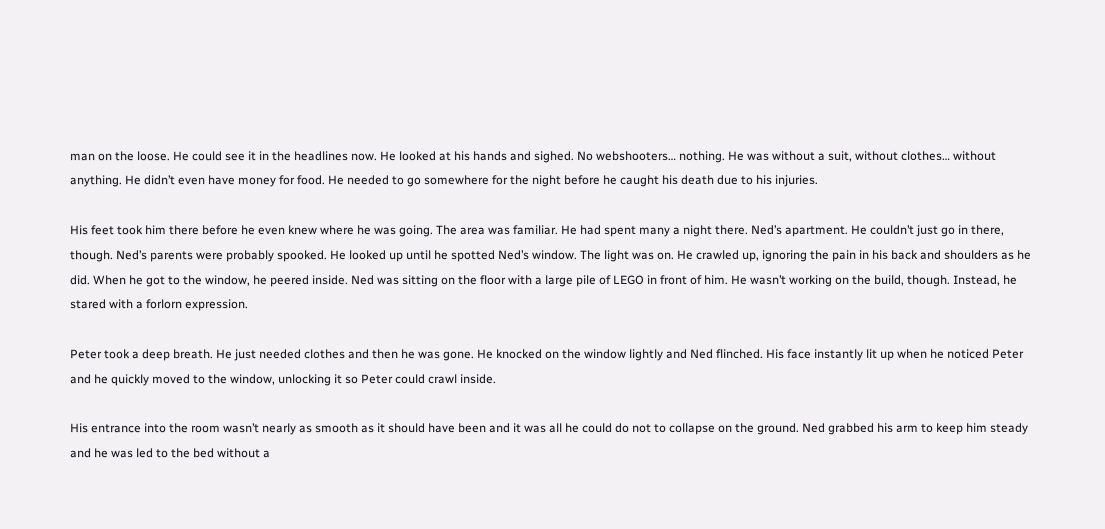man on the loose. He could see it in the headlines now. He looked at his hands and sighed. No webshooters… nothing. He was without a suit, without clothes… without anything. He didn’t even have money for food. He needed to go somewhere for the night before he caught his death due to his injuries.

His feet took him there before he even knew where he was going. The area was familiar. He had spent many a night there. Ned’s apartment. He couldn’t just go in there, though. Ned’s parents were probably spooked. He looked up until he spotted Ned’s window. The light was on. He crawled up, ignoring the pain in his back and shoulders as he did. When he got to the window, he peered inside. Ned was sitting on the floor with a large pile of LEGO in front of him. He wasn’t working on the build, though. Instead, he stared with a forlorn expression.

Peter took a deep breath. He just needed clothes and then he was gone. He knocked on the window lightly and Ned flinched. His face instantly lit up when he noticed Peter and he quickly moved to the window, unlocking it so Peter could crawl inside.

His entrance into the room wasn’t nearly as smooth as it should have been and it was all he could do not to collapse on the ground. Ned grabbed his arm to keep him steady and he was led to the bed without a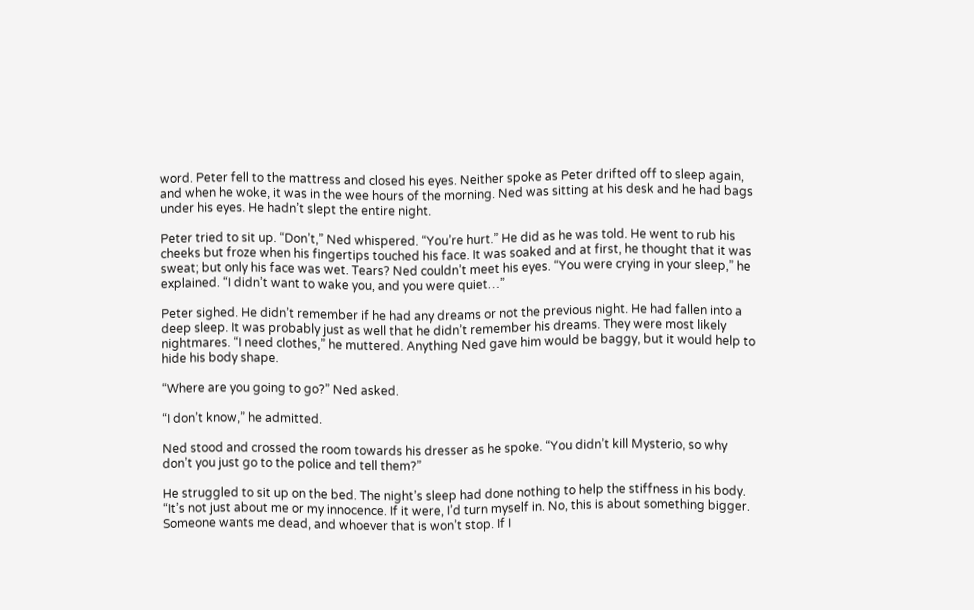word. Peter fell to the mattress and closed his eyes. Neither spoke as Peter drifted off to sleep again, and when he woke, it was in the wee hours of the morning. Ned was sitting at his desk and he had bags under his eyes. He hadn’t slept the entire night.

Peter tried to sit up. “Don’t,” Ned whispered. “You’re hurt.” He did as he was told. He went to rub his cheeks but froze when his fingertips touched his face. It was soaked and at first, he thought that it was sweat; but only his face was wet. Tears? Ned couldn’t meet his eyes. “You were crying in your sleep,” he explained. “I didn’t want to wake you, and you were quiet…”

Peter sighed. He didn’t remember if he had any dreams or not the previous night. He had fallen into a deep sleep. It was probably just as well that he didn’t remember his dreams. They were most likely nightmares. “I need clothes,” he muttered. Anything Ned gave him would be baggy, but it would help to hide his body shape.

“Where are you going to go?” Ned asked.

“I don’t know,” he admitted.

Ned stood and crossed the room towards his dresser as he spoke. “You didn’t kill Mysterio, so why don’t you just go to the police and tell them?”

He struggled to sit up on the bed. The night’s sleep had done nothing to help the stiffness in his body. “It’s not just about me or my innocence. If it were, I’d turn myself in. No, this is about something bigger. Someone wants me dead, and whoever that is won’t stop. If I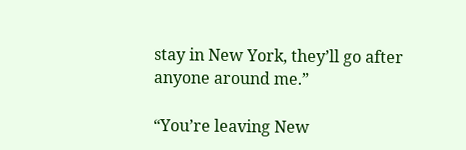stay in New York, they’ll go after anyone around me.”

“You’re leaving New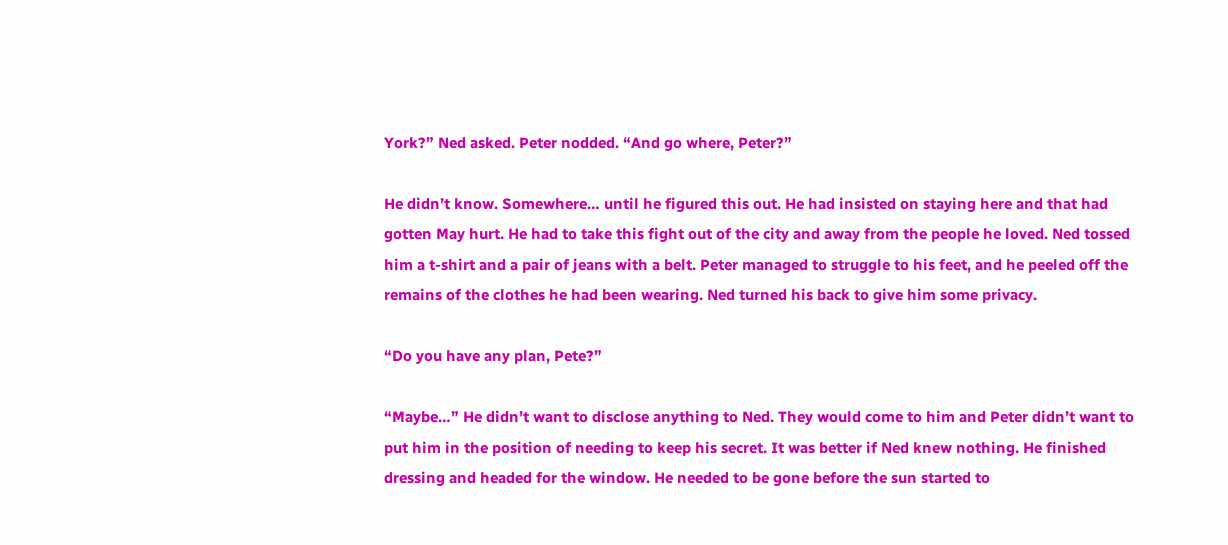York?” Ned asked. Peter nodded. “And go where, Peter?”

He didn’t know. Somewhere… until he figured this out. He had insisted on staying here and that had gotten May hurt. He had to take this fight out of the city and away from the people he loved. Ned tossed him a t-shirt and a pair of jeans with a belt. Peter managed to struggle to his feet, and he peeled off the remains of the clothes he had been wearing. Ned turned his back to give him some privacy.

“Do you have any plan, Pete?”

“Maybe…” He didn’t want to disclose anything to Ned. They would come to him and Peter didn’t want to put him in the position of needing to keep his secret. It was better if Ned knew nothing. He finished dressing and headed for the window. He needed to be gone before the sun started to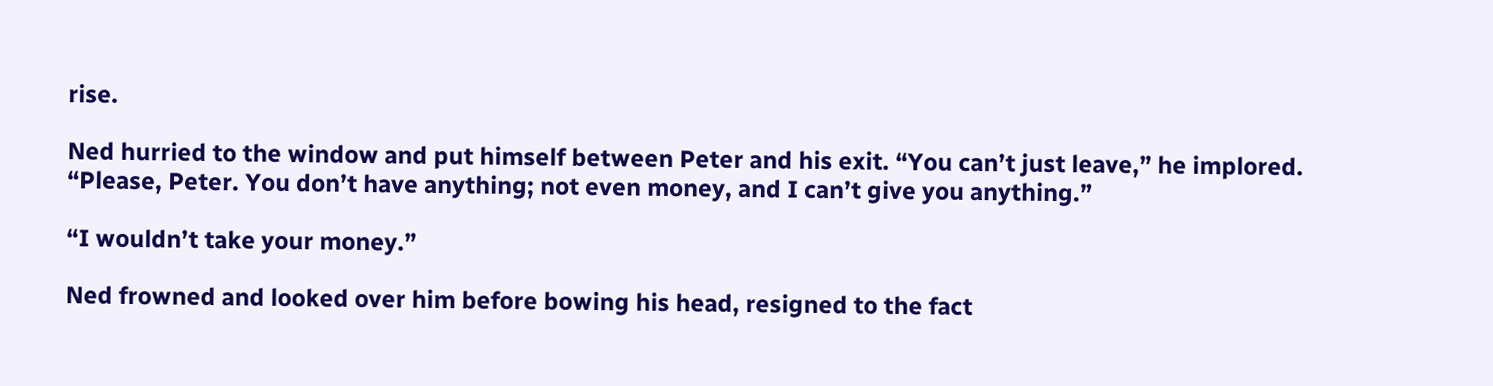rise.

Ned hurried to the window and put himself between Peter and his exit. “You can’t just leave,” he implored. “Please, Peter. You don’t have anything; not even money, and I can’t give you anything.”

“I wouldn’t take your money.”

Ned frowned and looked over him before bowing his head, resigned to the fact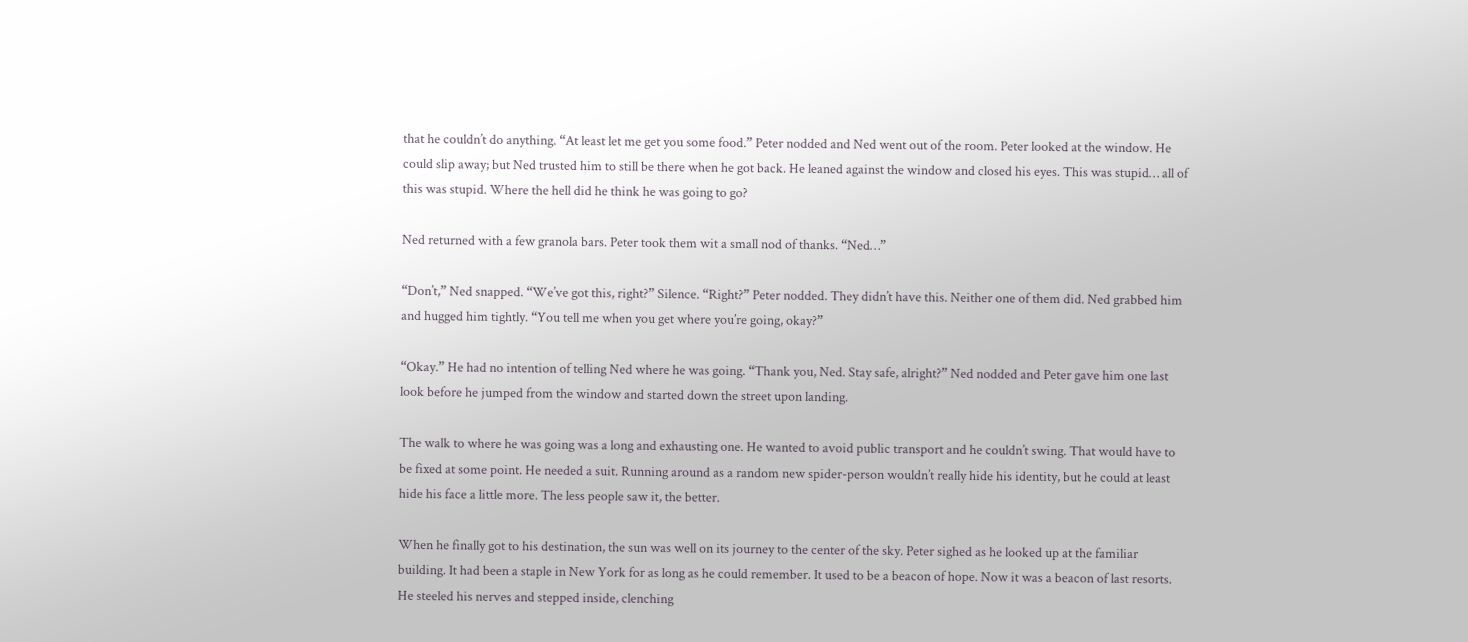that he couldn’t do anything. “At least let me get you some food.” Peter nodded and Ned went out of the room. Peter looked at the window. He could slip away; but Ned trusted him to still be there when he got back. He leaned against the window and closed his eyes. This was stupid… all of this was stupid. Where the hell did he think he was going to go?

Ned returned with a few granola bars. Peter took them wit a small nod of thanks. “Ned…”

“Don’t,” Ned snapped. “We’ve got this, right?” Silence. “Right?” Peter nodded. They didn’t have this. Neither one of them did. Ned grabbed him and hugged him tightly. “You tell me when you get where you’re going, okay?”

“Okay.” He had no intention of telling Ned where he was going. “Thank you, Ned. Stay safe, alright?” Ned nodded and Peter gave him one last look before he jumped from the window and started down the street upon landing.

The walk to where he was going was a long and exhausting one. He wanted to avoid public transport and he couldn’t swing. That would have to be fixed at some point. He needed a suit. Running around as a random new spider-person wouldn’t really hide his identity, but he could at least hide his face a little more. The less people saw it, the better.

When he finally got to his destination, the sun was well on its journey to the center of the sky. Peter sighed as he looked up at the familiar building. It had been a staple in New York for as long as he could remember. It used to be a beacon of hope. Now it was a beacon of last resorts. He steeled his nerves and stepped inside, clenching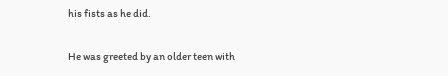his fists as he did.

He was greeted by an older teen with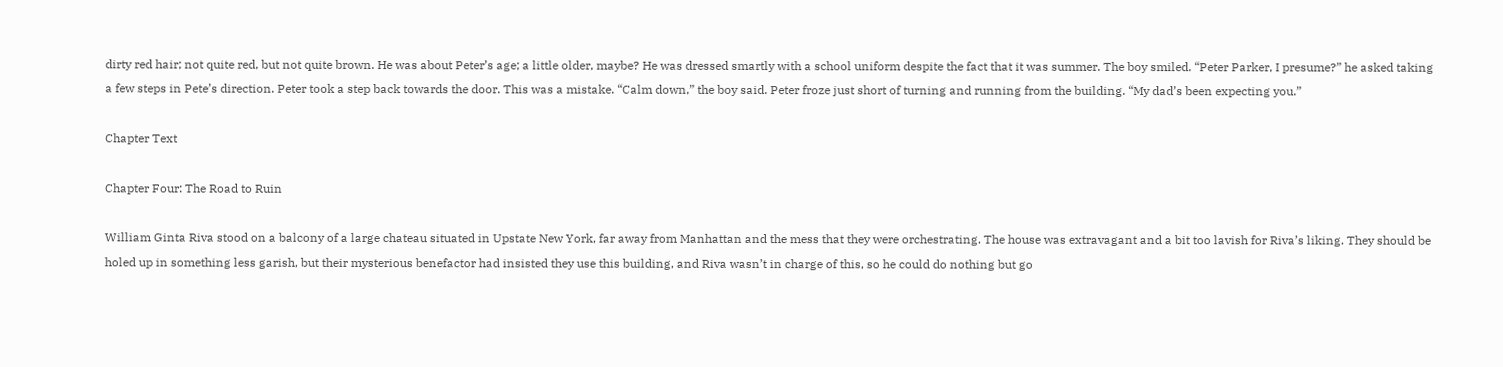dirty red hair; not quite red, but not quite brown. He was about Peter’s age; a little older, maybe? He was dressed smartly with a school uniform despite the fact that it was summer. The boy smiled. “Peter Parker, I presume?” he asked taking a few steps in Pete’s direction. Peter took a step back towards the door. This was a mistake. “Calm down,” the boy said. Peter froze just short of turning and running from the building. “My dad’s been expecting you.”

Chapter Text

Chapter Four: The Road to Ruin

William Ginta Riva stood on a balcony of a large chateau situated in Upstate New York, far away from Manhattan and the mess that they were orchestrating. The house was extravagant and a bit too lavish for Riva’s liking. They should be holed up in something less garish, but their mysterious benefactor had insisted they use this building, and Riva wasn’t in charge of this, so he could do nothing but go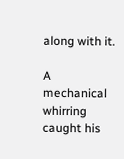along with it.

A mechanical whirring caught his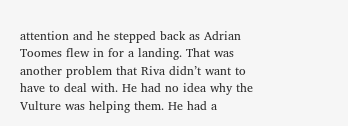attention and he stepped back as Adrian Toomes flew in for a landing. That was another problem that Riva didn’t want to have to deal with. He had no idea why the Vulture was helping them. He had a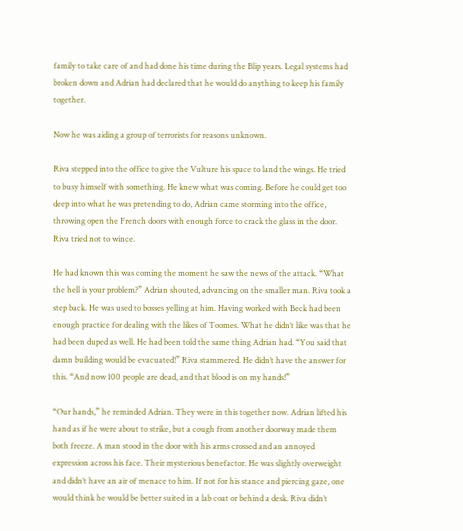family to take care of and had done his time during the Blip years. Legal systems had broken down and Adrian had declared that he would do anything to keep his family together.

Now he was aiding a group of terrorists for reasons unknown.

Riva stepped into the office to give the Vulture his space to land the wings. He tried to busy himself with something. He knew what was coming. Before he could get too deep into what he was pretending to do, Adrian came storming into the office, throwing open the French doors with enough force to crack the glass in the door. Riva tried not to wince.

He had known this was coming the moment he saw the news of the attack. “What the hell is your problem?” Adrian shouted, advancing on the smaller man. Riva took a step back. He was used to bosses yelling at him. Having worked with Beck had been enough practice for dealing with the likes of Toomes. What he didn’t like was that he had been duped as well. He had been told the same thing Adrian had. “You said that damn building would be evacuated!” Riva stammered. He didn’t have the answer for this. “And now 100 people are dead, and that blood is on my hands!”

“Our hands,” he reminded Adrian. They were in this together now. Adrian lifted his hand as if he were about to strike, but a cough from another doorway made them both freeze. A man stood in the door with his arms crossed and an annoyed expression across his face. Their mysterious benefactor. He was slightly overweight and didn’t have an air of menace to him. If not for his stance and piercing gaze, one would think he would be better suited in a lab coat or behind a desk. Riva didn’t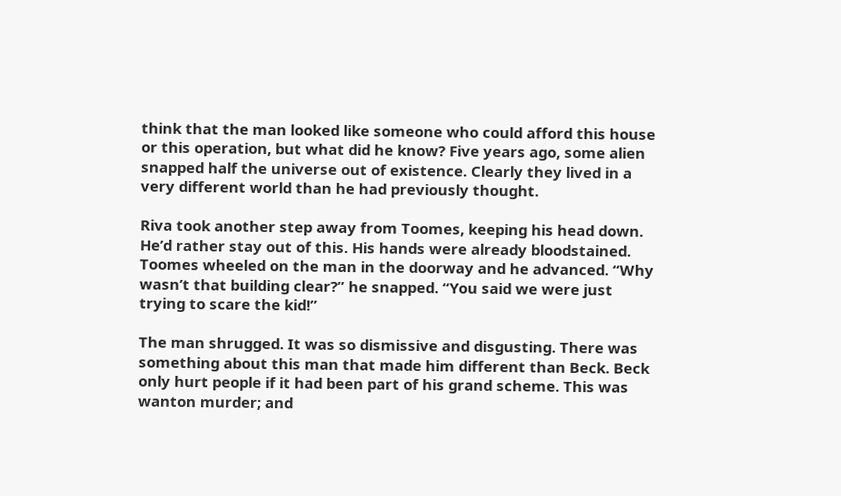think that the man looked like someone who could afford this house or this operation, but what did he know? Five years ago, some alien snapped half the universe out of existence. Clearly they lived in a very different world than he had previously thought.

Riva took another step away from Toomes, keeping his head down. He’d rather stay out of this. His hands were already bloodstained. Toomes wheeled on the man in the doorway and he advanced. “Why wasn’t that building clear?” he snapped. “You said we were just trying to scare the kid!”

The man shrugged. It was so dismissive and disgusting. There was something about this man that made him different than Beck. Beck only hurt people if it had been part of his grand scheme. This was wanton murder; and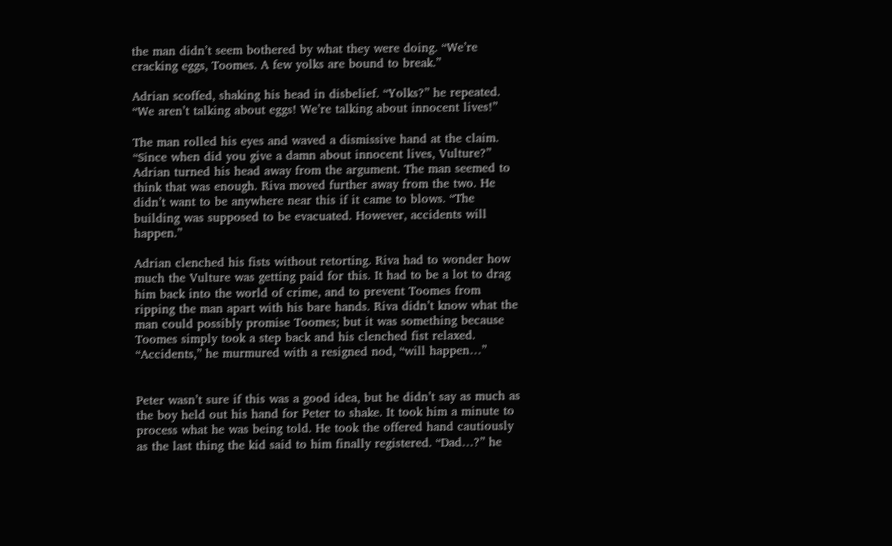the man didn’t seem bothered by what they were doing. “We’re cracking eggs, Toomes. A few yolks are bound to break.”

Adrian scoffed, shaking his head in disbelief. “Yolks?” he repeated. “We aren’t talking about eggs! We’re talking about innocent lives!”

The man rolled his eyes and waved a dismissive hand at the claim. “Since when did you give a damn about innocent lives, Vulture?” Adrian turned his head away from the argument. The man seemed to think that was enough. Riva moved further away from the two. He didn’t want to be anywhere near this if it came to blows. “The building was supposed to be evacuated. However, accidents will happen.”

Adrian clenched his fists without retorting. Riva had to wonder how much the Vulture was getting paid for this. It had to be a lot to drag him back into the world of crime, and to prevent Toomes from ripping the man apart with his bare hands. Riva didn’t know what the man could possibly promise Toomes; but it was something because Toomes simply took a step back and his clenched fist relaxed. “Accidents,” he murmured with a resigned nod, “will happen…”


Peter wasn’t sure if this was a good idea, but he didn’t say as much as the boy held out his hand for Peter to shake. It took him a minute to process what he was being told. He took the offered hand cautiously as the last thing the kid said to him finally registered. “Dad…?” he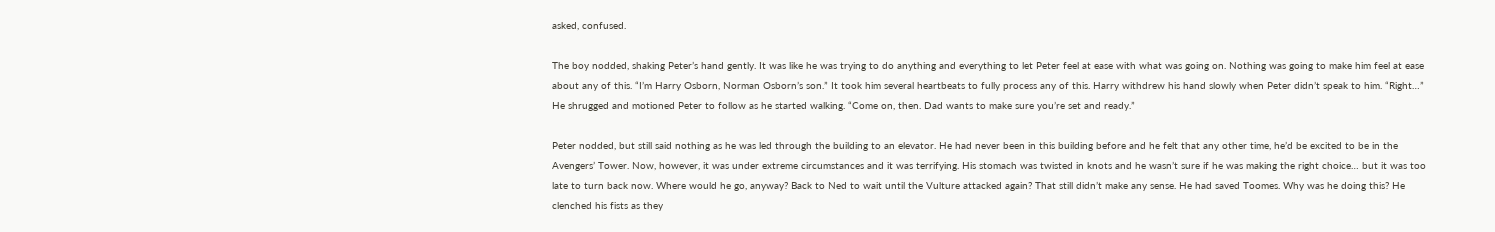asked, confused.

The boy nodded, shaking Peter’s hand gently. It was like he was trying to do anything and everything to let Peter feel at ease with what was going on. Nothing was going to make him feel at ease about any of this. “I’m Harry Osborn, Norman Osborn’s son.” It took him several heartbeats to fully process any of this. Harry withdrew his hand slowly when Peter didn’t speak to him. “Right…” He shrugged and motioned Peter to follow as he started walking. “Come on, then. Dad wants to make sure you’re set and ready.”

Peter nodded, but still said nothing as he was led through the building to an elevator. He had never been in this building before and he felt that any other time, he’d be excited to be in the Avengers’ Tower. Now, however, it was under extreme circumstances and it was terrifying. His stomach was twisted in knots and he wasn’t sure if he was making the right choice… but it was too late to turn back now. Where would he go, anyway? Back to Ned to wait until the Vulture attacked again? That still didn’t make any sense. He had saved Toomes. Why was he doing this? He clenched his fists as they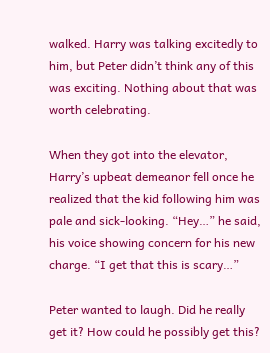walked. Harry was talking excitedly to him, but Peter didn’t think any of this was exciting. Nothing about that was worth celebrating.

When they got into the elevator, Harry’s upbeat demeanor fell once he realized that the kid following him was pale and sick-looking. “Hey…” he said, his voice showing concern for his new charge. “I get that this is scary…”

Peter wanted to laugh. Did he really get it? How could he possibly get this?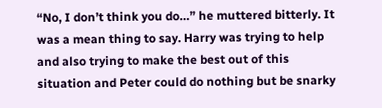“No, I don’t think you do…” he muttered bitterly. It was a mean thing to say. Harry was trying to help and also trying to make the best out of this situation and Peter could do nothing but be snarky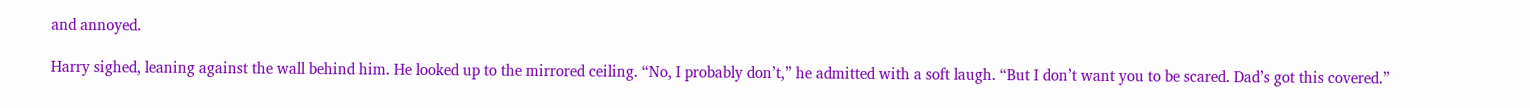and annoyed.

Harry sighed, leaning against the wall behind him. He looked up to the mirrored ceiling. “No, I probably don’t,” he admitted with a soft laugh. “But I don’t want you to be scared. Dad’s got this covered.”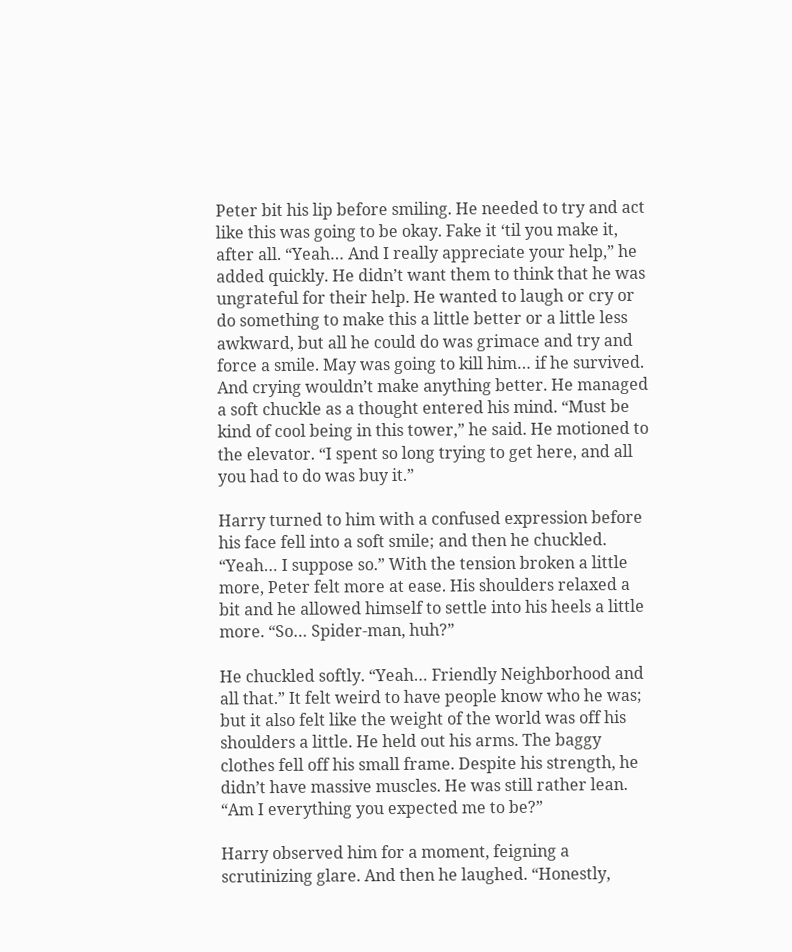Peter bit his lip before smiling. He needed to try and act like this was going to be okay. Fake it ‘til you make it, after all. “Yeah… And I really appreciate your help,” he added quickly. He didn’t want them to think that he was ungrateful for their help. He wanted to laugh or cry or do something to make this a little better or a little less awkward, but all he could do was grimace and try and force a smile. May was going to kill him… if he survived. And crying wouldn’t make anything better. He managed a soft chuckle as a thought entered his mind. “Must be kind of cool being in this tower,” he said. He motioned to the elevator. “I spent so long trying to get here, and all you had to do was buy it.”

Harry turned to him with a confused expression before his face fell into a soft smile; and then he chuckled. “Yeah… I suppose so.” With the tension broken a little more, Peter felt more at ease. His shoulders relaxed a bit and he allowed himself to settle into his heels a little more. “So… Spider-man, huh?”

He chuckled softly. “Yeah… Friendly Neighborhood and all that.” It felt weird to have people know who he was; but it also felt like the weight of the world was off his shoulders a little. He held out his arms. The baggy clothes fell off his small frame. Despite his strength, he didn’t have massive muscles. He was still rather lean. “Am I everything you expected me to be?”

Harry observed him for a moment, feigning a scrutinizing glare. And then he laughed. “Honestly,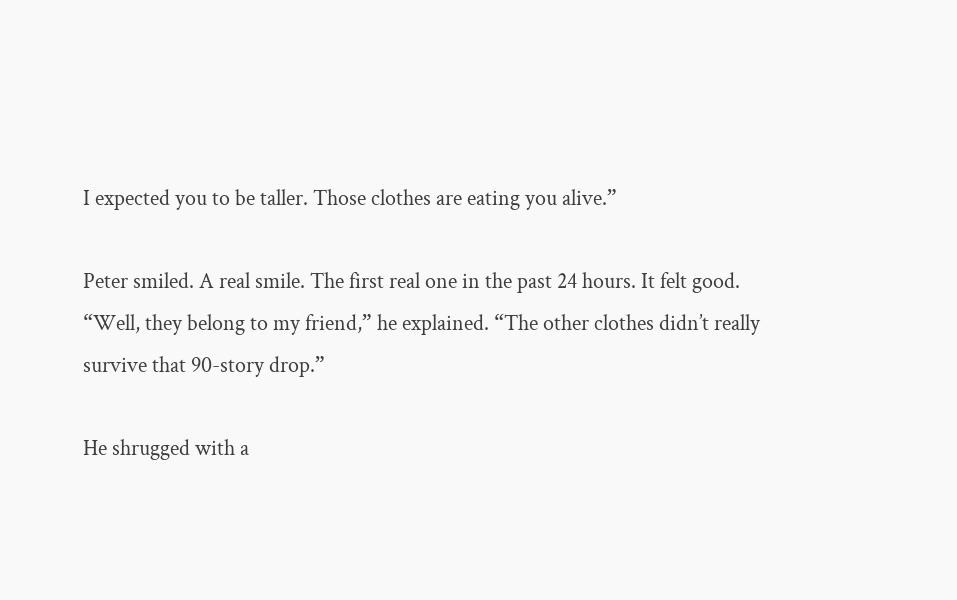I expected you to be taller. Those clothes are eating you alive.”

Peter smiled. A real smile. The first real one in the past 24 hours. It felt good. “Well, they belong to my friend,” he explained. “The other clothes didn’t really survive that 90-story drop.”

He shrugged with a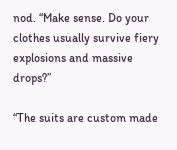nod. “Make sense. Do your clothes usually survive fiery explosions and massive drops?”

“The suits are custom made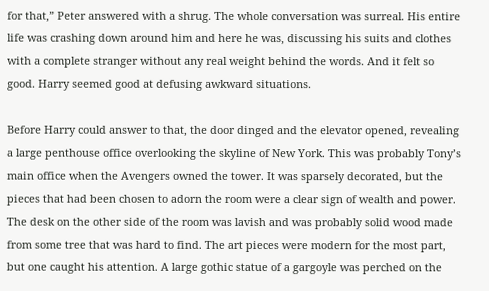for that,” Peter answered with a shrug. The whole conversation was surreal. His entire life was crashing down around him and here he was, discussing his suits and clothes with a complete stranger without any real weight behind the words. And it felt so good. Harry seemed good at defusing awkward situations.

Before Harry could answer to that, the door dinged and the elevator opened, revealing a large penthouse office overlooking the skyline of New York. This was probably Tony’s main office when the Avengers owned the tower. It was sparsely decorated, but the pieces that had been chosen to adorn the room were a clear sign of wealth and power. The desk on the other side of the room was lavish and was probably solid wood made from some tree that was hard to find. The art pieces were modern for the most part, but one caught his attention. A large gothic statue of a gargoyle was perched on the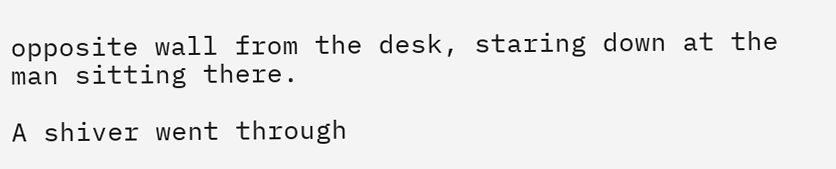opposite wall from the desk, staring down at the man sitting there.

A shiver went through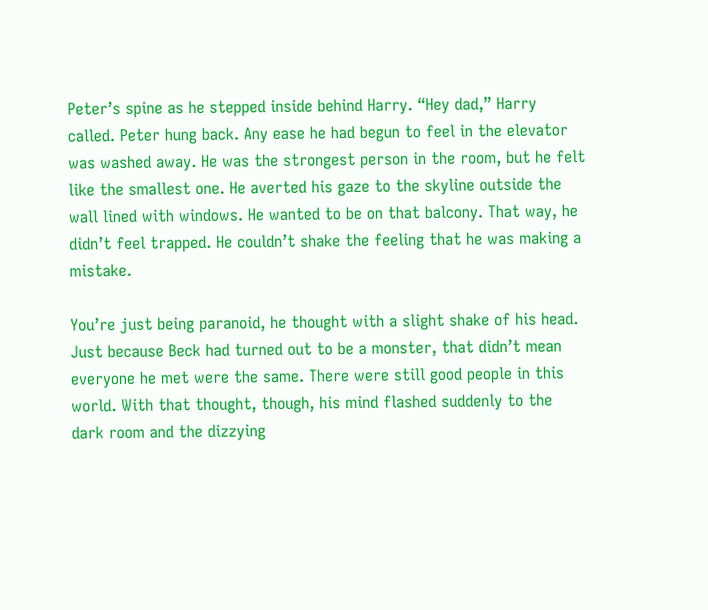Peter’s spine as he stepped inside behind Harry. “Hey dad,” Harry called. Peter hung back. Any ease he had begun to feel in the elevator was washed away. He was the strongest person in the room, but he felt like the smallest one. He averted his gaze to the skyline outside the wall lined with windows. He wanted to be on that balcony. That way, he didn’t feel trapped. He couldn’t shake the feeling that he was making a mistake.

You’re just being paranoid, he thought with a slight shake of his head. Just because Beck had turned out to be a monster, that didn’t mean everyone he met were the same. There were still good people in this world. With that thought, though, his mind flashed suddenly to the dark room and the dizzying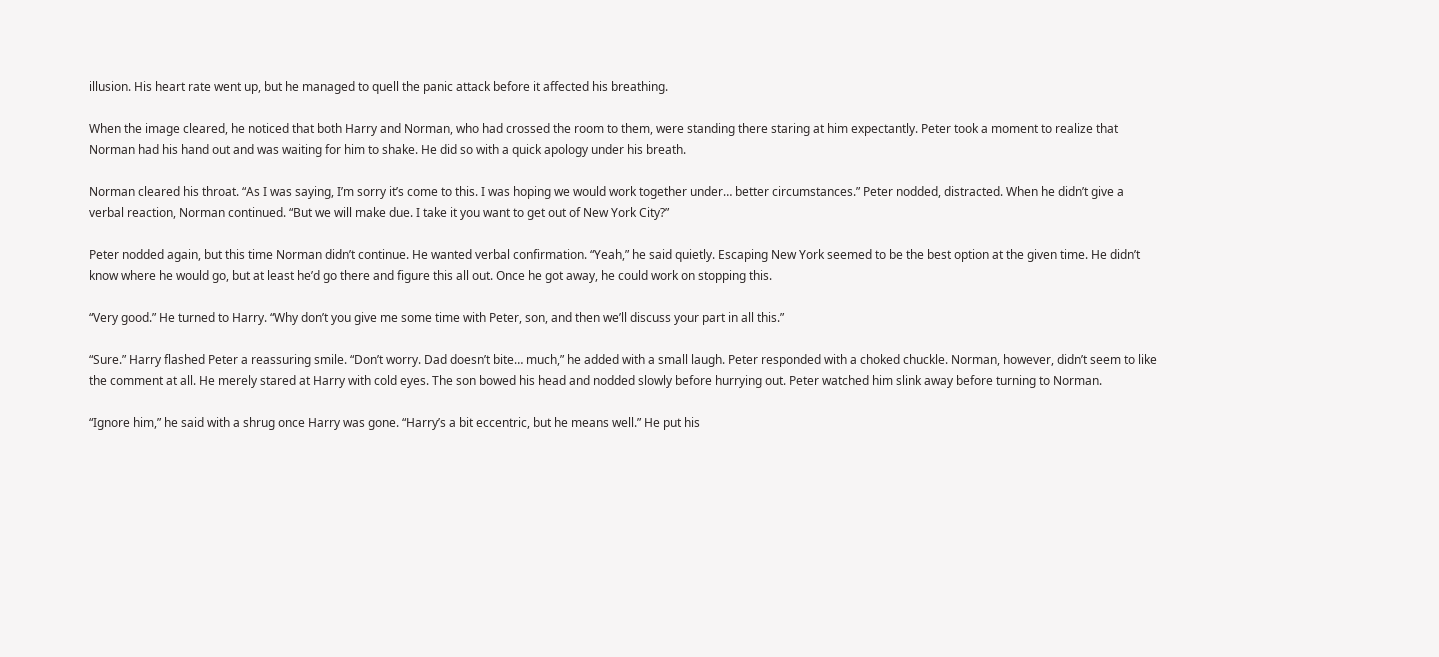illusion. His heart rate went up, but he managed to quell the panic attack before it affected his breathing.

When the image cleared, he noticed that both Harry and Norman, who had crossed the room to them, were standing there staring at him expectantly. Peter took a moment to realize that Norman had his hand out and was waiting for him to shake. He did so with a quick apology under his breath.

Norman cleared his throat. “As I was saying, I’m sorry it’s come to this. I was hoping we would work together under… better circumstances.” Peter nodded, distracted. When he didn’t give a verbal reaction, Norman continued. “But we will make due. I take it you want to get out of New York City?”

Peter nodded again, but this time Norman didn’t continue. He wanted verbal confirmation. “Yeah,” he said quietly. Escaping New York seemed to be the best option at the given time. He didn’t know where he would go, but at least he’d go there and figure this all out. Once he got away, he could work on stopping this.

“Very good.” He turned to Harry. “Why don’t you give me some time with Peter, son, and then we’ll discuss your part in all this.”

“Sure.” Harry flashed Peter a reassuring smile. “Don’t worry. Dad doesn’t bite… much,” he added with a small laugh. Peter responded with a choked chuckle. Norman, however, didn’t seem to like the comment at all. He merely stared at Harry with cold eyes. The son bowed his head and nodded slowly before hurrying out. Peter watched him slink away before turning to Norman.

“Ignore him,” he said with a shrug once Harry was gone. “Harry’s a bit eccentric, but he means well.” He put his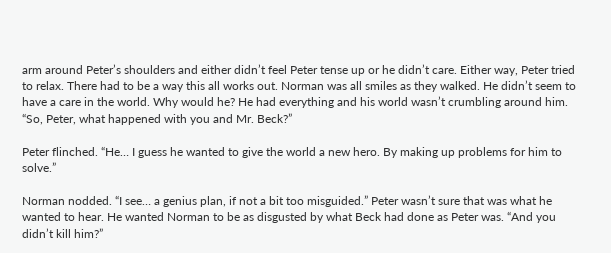arm around Peter’s shoulders and either didn’t feel Peter tense up or he didn’t care. Either way, Peter tried to relax. There had to be a way this all works out. Norman was all smiles as they walked. He didn’t seem to have a care in the world. Why would he? He had everything and his world wasn’t crumbling around him. “So, Peter, what happened with you and Mr. Beck?”

Peter flinched. “He… I guess he wanted to give the world a new hero. By making up problems for him to solve.”

Norman nodded. “I see… a genius plan, if not a bit too misguided.” Peter wasn’t sure that was what he wanted to hear. He wanted Norman to be as disgusted by what Beck had done as Peter was. “And you didn’t kill him?”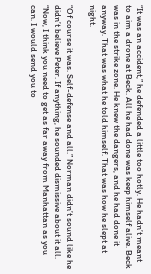“It was an accident,” he defended a little too hotly. He hadn’t meant to aim a drone at Beck. All he had done was keep himself alive. Beck was in the strike zone. He knew the dangers, and he had done it anyway. That was what he told himself. That was how he slept at night.

“Of course it was. Self-defense and all.” Norman didn’t sound like he didn’t believe Peter. If anything, he sounded dismissive about it all. “Now, I think you need to get as far away from Manhattan as you can. I would send you to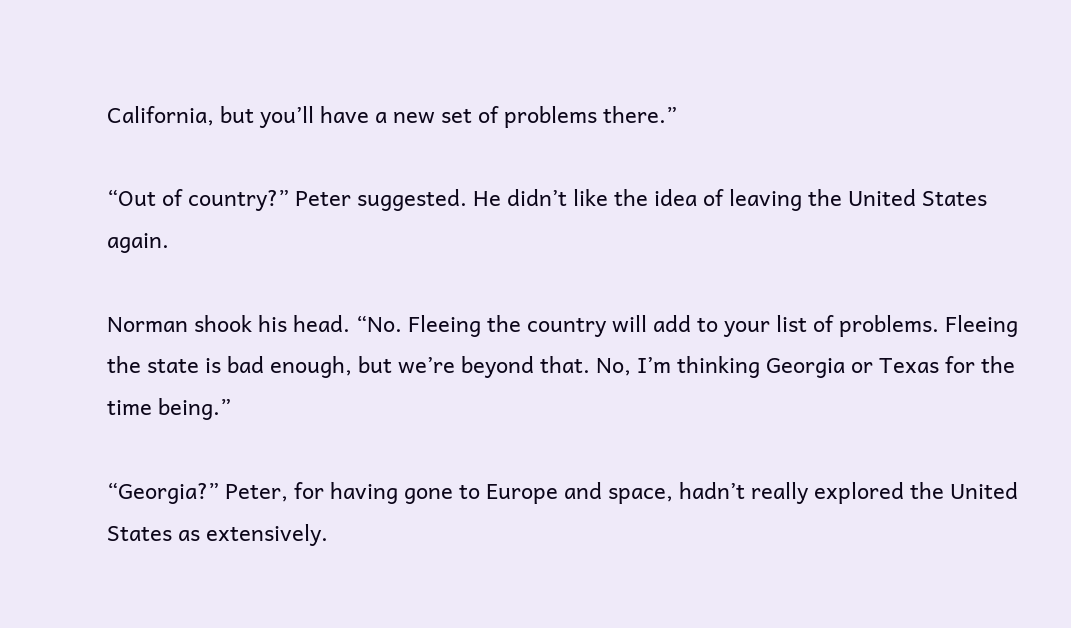California, but you’ll have a new set of problems there.”

“Out of country?” Peter suggested. He didn’t like the idea of leaving the United States again.

Norman shook his head. “No. Fleeing the country will add to your list of problems. Fleeing the state is bad enough, but we’re beyond that. No, I’m thinking Georgia or Texas for the time being.”

“Georgia?” Peter, for having gone to Europe and space, hadn’t really explored the United States as extensively.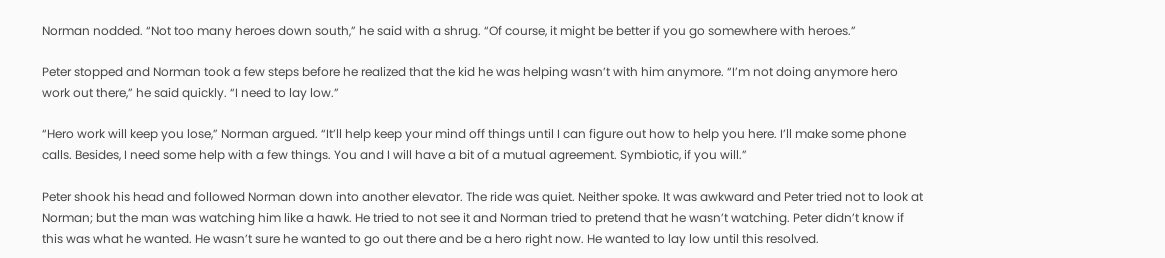Norman nodded. “Not too many heroes down south,” he said with a shrug. “Of course, it might be better if you go somewhere with heroes.”

Peter stopped and Norman took a few steps before he realized that the kid he was helping wasn’t with him anymore. “I’m not doing anymore hero work out there,” he said quickly. “I need to lay low.”

“Hero work will keep you lose,” Norman argued. “It’ll help keep your mind off things until I can figure out how to help you here. I’ll make some phone calls. Besides, I need some help with a few things. You and I will have a bit of a mutual agreement. Symbiotic, if you will.”

Peter shook his head and followed Norman down into another elevator. The ride was quiet. Neither spoke. It was awkward and Peter tried not to look at Norman; but the man was watching him like a hawk. He tried to not see it and Norman tried to pretend that he wasn’t watching. Peter didn’t know if this was what he wanted. He wasn’t sure he wanted to go out there and be a hero right now. He wanted to lay low until this resolved.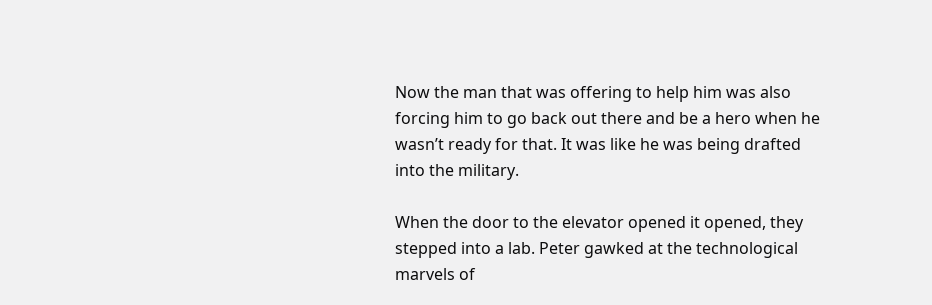Now the man that was offering to help him was also forcing him to go back out there and be a hero when he wasn’t ready for that. It was like he was being drafted into the military.

When the door to the elevator opened it opened, they stepped into a lab. Peter gawked at the technological marvels of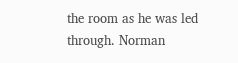the room as he was led through. Norman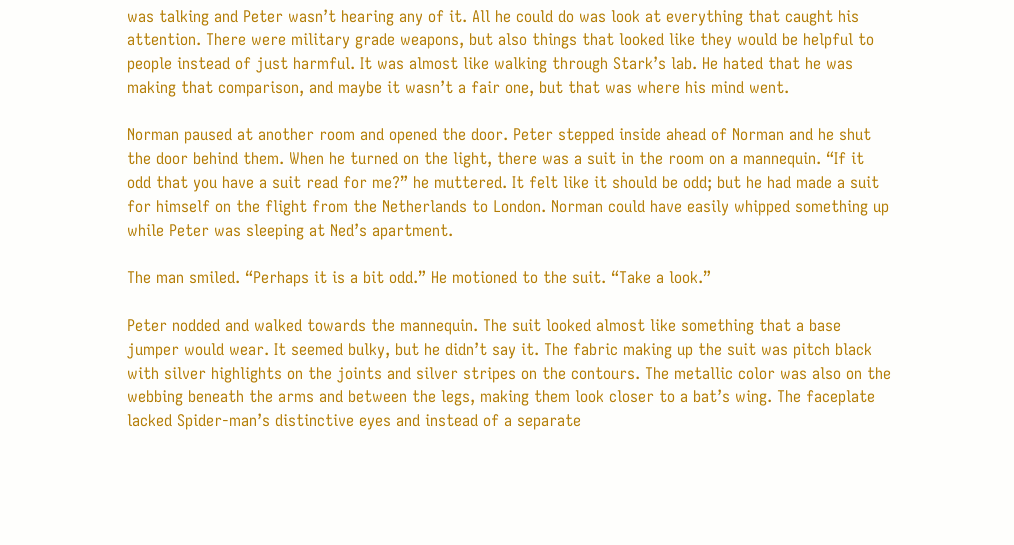was talking and Peter wasn’t hearing any of it. All he could do was look at everything that caught his attention. There were military grade weapons, but also things that looked like they would be helpful to people instead of just harmful. It was almost like walking through Stark’s lab. He hated that he was making that comparison, and maybe it wasn’t a fair one, but that was where his mind went.

Norman paused at another room and opened the door. Peter stepped inside ahead of Norman and he shut the door behind them. When he turned on the light, there was a suit in the room on a mannequin. “If it odd that you have a suit read for me?” he muttered. It felt like it should be odd; but he had made a suit for himself on the flight from the Netherlands to London. Norman could have easily whipped something up while Peter was sleeping at Ned’s apartment.

The man smiled. “Perhaps it is a bit odd.” He motioned to the suit. “Take a look.”

Peter nodded and walked towards the mannequin. The suit looked almost like something that a base jumper would wear. It seemed bulky, but he didn’t say it. The fabric making up the suit was pitch black with silver highlights on the joints and silver stripes on the contours. The metallic color was also on the webbing beneath the arms and between the legs, making them look closer to a bat’s wing. The faceplate lacked Spider-man’s distinctive eyes and instead of a separate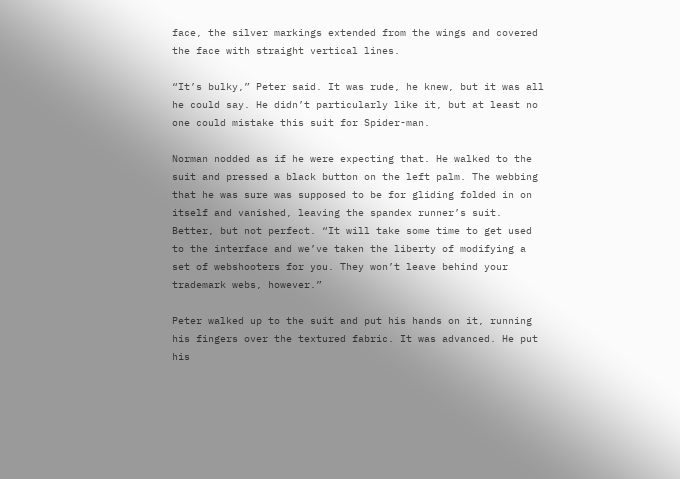face, the silver markings extended from the wings and covered the face with straight vertical lines.

“It’s bulky,” Peter said. It was rude, he knew, but it was all he could say. He didn’t particularly like it, but at least no one could mistake this suit for Spider-man.

Norman nodded as if he were expecting that. He walked to the suit and pressed a black button on the left palm. The webbing that he was sure was supposed to be for gliding folded in on itself and vanished, leaving the spandex runner’s suit. Better, but not perfect. “It will take some time to get used to the interface and we’ve taken the liberty of modifying a set of webshooters for you. They won’t leave behind your trademark webs, however.”

Peter walked up to the suit and put his hands on it, running his fingers over the textured fabric. It was advanced. He put his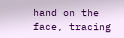hand on the face, tracing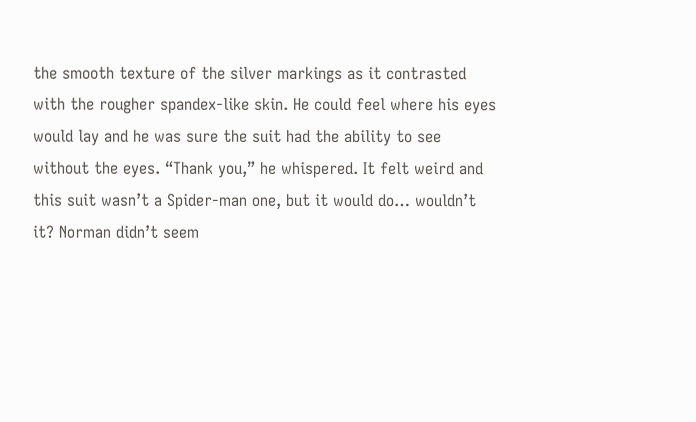the smooth texture of the silver markings as it contrasted with the rougher spandex-like skin. He could feel where his eyes would lay and he was sure the suit had the ability to see without the eyes. “Thank you,” he whispered. It felt weird and this suit wasn’t a Spider-man one, but it would do… wouldn’t it? Norman didn’t seem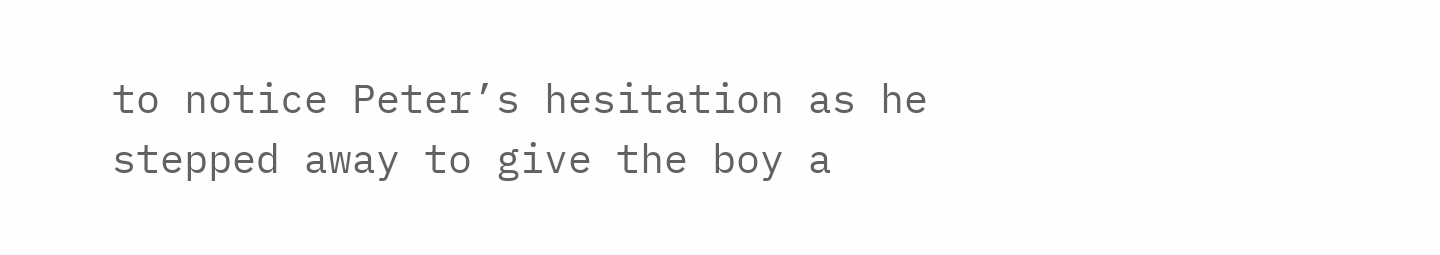to notice Peter’s hesitation as he stepped away to give the boy a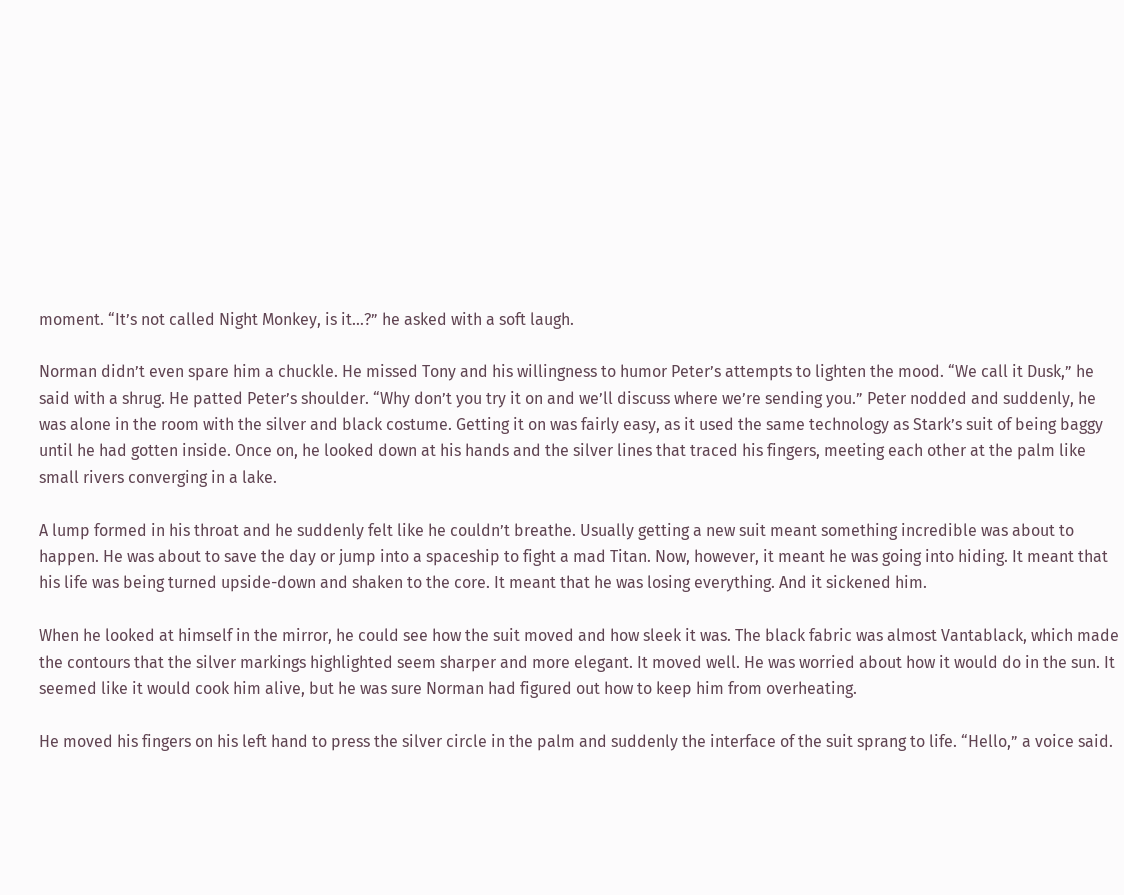moment. “It’s not called Night Monkey, is it…?” he asked with a soft laugh.

Norman didn’t even spare him a chuckle. He missed Tony and his willingness to humor Peter’s attempts to lighten the mood. “We call it Dusk,” he said with a shrug. He patted Peter’s shoulder. “Why don’t you try it on and we’ll discuss where we’re sending you.” Peter nodded and suddenly, he was alone in the room with the silver and black costume. Getting it on was fairly easy, as it used the same technology as Stark’s suit of being baggy until he had gotten inside. Once on, he looked down at his hands and the silver lines that traced his fingers, meeting each other at the palm like small rivers converging in a lake.

A lump formed in his throat and he suddenly felt like he couldn’t breathe. Usually getting a new suit meant something incredible was about to happen. He was about to save the day or jump into a spaceship to fight a mad Titan. Now, however, it meant he was going into hiding. It meant that his life was being turned upside-down and shaken to the core. It meant that he was losing everything. And it sickened him.

When he looked at himself in the mirror, he could see how the suit moved and how sleek it was. The black fabric was almost Vantablack, which made the contours that the silver markings highlighted seem sharper and more elegant. It moved well. He was worried about how it would do in the sun. It seemed like it would cook him alive, but he was sure Norman had figured out how to keep him from overheating.

He moved his fingers on his left hand to press the silver circle in the palm and suddenly the interface of the suit sprang to life. “Hello,” a voice said.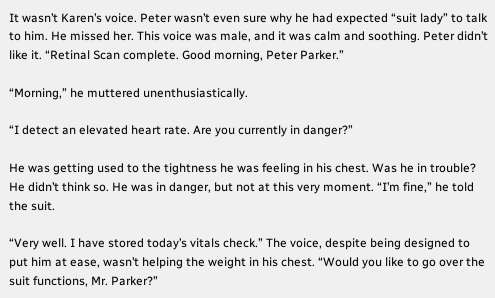It wasn’t Karen’s voice. Peter wasn’t even sure why he had expected “suit lady” to talk to him. He missed her. This voice was male, and it was calm and soothing. Peter didn’t like it. “Retinal Scan complete. Good morning, Peter Parker.”

“Morning,” he muttered unenthusiastically.

“I detect an elevated heart rate. Are you currently in danger?”

He was getting used to the tightness he was feeling in his chest. Was he in trouble? He didn’t think so. He was in danger, but not at this very moment. “I’m fine,” he told the suit.

“Very well. I have stored today’s vitals check.” The voice, despite being designed to put him at ease, wasn’t helping the weight in his chest. “Would you like to go over the suit functions, Mr. Parker?”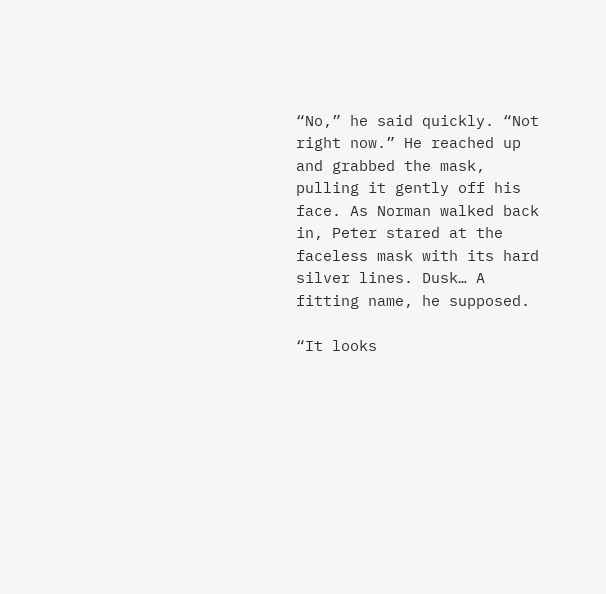“No,” he said quickly. “Not right now.” He reached up and grabbed the mask, pulling it gently off his face. As Norman walked back in, Peter stared at the faceless mask with its hard silver lines. Dusk… A fitting name, he supposed.

“It looks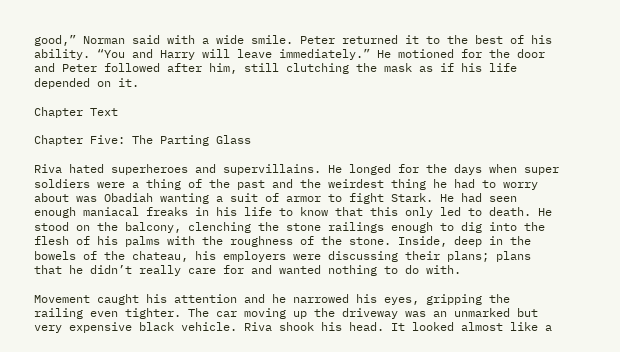good,” Norman said with a wide smile. Peter returned it to the best of his ability. “You and Harry will leave immediately.” He motioned for the door and Peter followed after him, still clutching the mask as if his life depended on it.

Chapter Text

Chapter Five: The Parting Glass

Riva hated superheroes and supervillains. He longed for the days when super soldiers were a thing of the past and the weirdest thing he had to worry about was Obadiah wanting a suit of armor to fight Stark. He had seen enough maniacal freaks in his life to know that this only led to death. He stood on the balcony, clenching the stone railings enough to dig into the flesh of his palms with the roughness of the stone. Inside, deep in the bowels of the chateau, his employers were discussing their plans; plans that he didn’t really care for and wanted nothing to do with.

Movement caught his attention and he narrowed his eyes, gripping the railing even tighter. The car moving up the driveway was an unmarked but very expensive black vehicle. Riva shook his head. It looked almost like a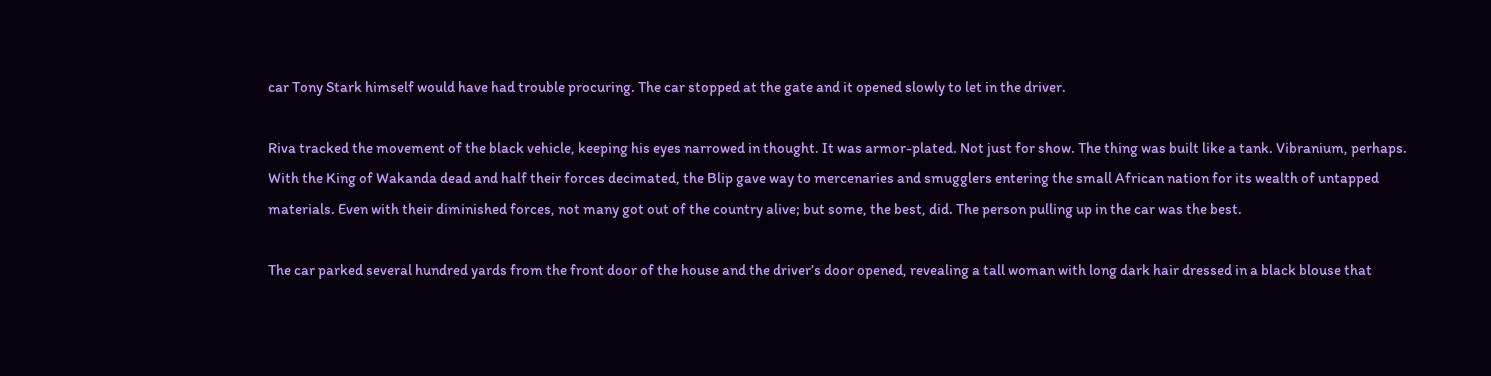car Tony Stark himself would have had trouble procuring. The car stopped at the gate and it opened slowly to let in the driver.

Riva tracked the movement of the black vehicle, keeping his eyes narrowed in thought. It was armor-plated. Not just for show. The thing was built like a tank. Vibranium, perhaps. With the King of Wakanda dead and half their forces decimated, the Blip gave way to mercenaries and smugglers entering the small African nation for its wealth of untapped materials. Even with their diminished forces, not many got out of the country alive; but some, the best, did. The person pulling up in the car was the best.

The car parked several hundred yards from the front door of the house and the driver’s door opened, revealing a tall woman with long dark hair dressed in a black blouse that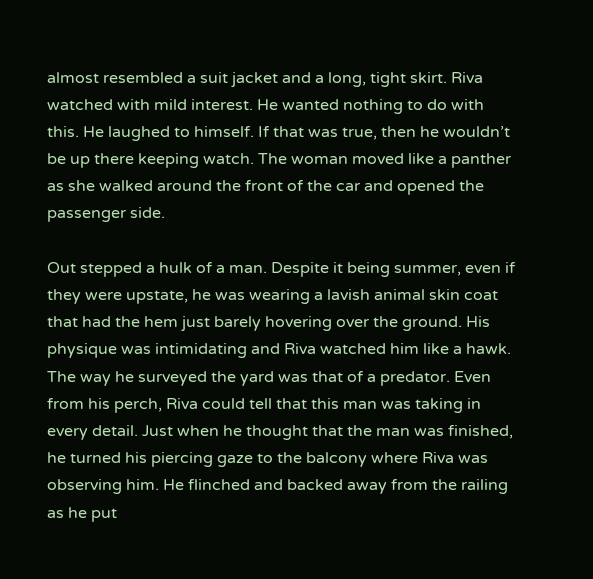almost resembled a suit jacket and a long, tight skirt. Riva watched with mild interest. He wanted nothing to do with this. He laughed to himself. If that was true, then he wouldn’t be up there keeping watch. The woman moved like a panther as she walked around the front of the car and opened the passenger side.

Out stepped a hulk of a man. Despite it being summer, even if they were upstate, he was wearing a lavish animal skin coat that had the hem just barely hovering over the ground. His physique was intimidating and Riva watched him like a hawk. The way he surveyed the yard was that of a predator. Even from his perch, Riva could tell that this man was taking in every detail. Just when he thought that the man was finished, he turned his piercing gaze to the balcony where Riva was observing him. He flinched and backed away from the railing as he put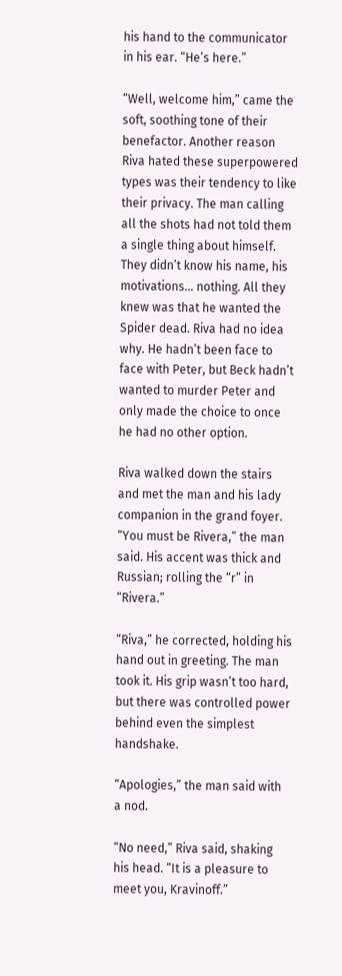his hand to the communicator in his ear. “He’s here.”

“Well, welcome him,” came the soft, soothing tone of their benefactor. Another reason Riva hated these superpowered types was their tendency to like their privacy. The man calling all the shots had not told them a single thing about himself. They didn’t know his name, his motivations… nothing. All they knew was that he wanted the Spider dead. Riva had no idea why. He hadn’t been face to face with Peter, but Beck hadn’t wanted to murder Peter and only made the choice to once he had no other option.

Riva walked down the stairs and met the man and his lady companion in the grand foyer. “You must be Rivera,” the man said. His accent was thick and Russian; rolling the “r” in “Rivera.”

“Riva,” he corrected, holding his hand out in greeting. The man took it. His grip wasn’t too hard, but there was controlled power behind even the simplest handshake.

“Apologies,” the man said with a nod.

“No need,” Riva said, shaking his head. “It is a pleasure to meet you, Kravinoff.”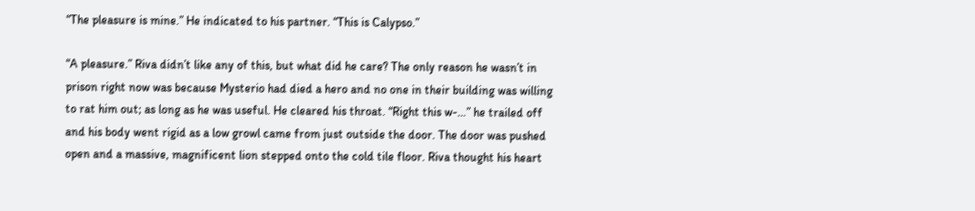“The pleasure is mine.” He indicated to his partner. “This is Calypso.”

“A pleasure.” Riva didn’t like any of this, but what did he care? The only reason he wasn’t in prison right now was because Mysterio had died a hero and no one in their building was willing to rat him out; as long as he was useful. He cleared his throat. “Right this w-…” he trailed off and his body went rigid as a low growl came from just outside the door. The door was pushed open and a massive, magnificent lion stepped onto the cold tile floor. Riva thought his heart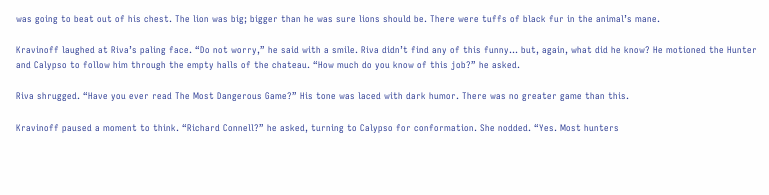was going to beat out of his chest. The lion was big; bigger than he was sure lions should be. There were tuffs of black fur in the animal’s mane.

Kravinoff laughed at Riva’s paling face. “Do not worry,” he said with a smile. Riva didn’t find any of this funny… but, again, what did he know? He motioned the Hunter and Calypso to follow him through the empty halls of the chateau. “How much do you know of this job?” he asked.

Riva shrugged. “Have you ever read The Most Dangerous Game?” His tone was laced with dark humor. There was no greater game than this.

Kravinoff paused a moment to think. “Richard Connell?” he asked, turning to Calypso for conformation. She nodded. “Yes. Most hunters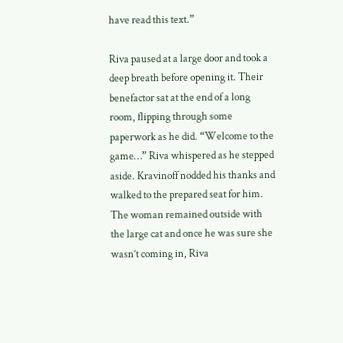have read this text.”

Riva paused at a large door and took a deep breath before opening it. Their benefactor sat at the end of a long room, flipping through some paperwork as he did. “Welcome to the game…” Riva whispered as he stepped aside. Kravinoff nodded his thanks and walked to the prepared seat for him. The woman remained outside with the large cat and once he was sure she wasn’t coming in, Riva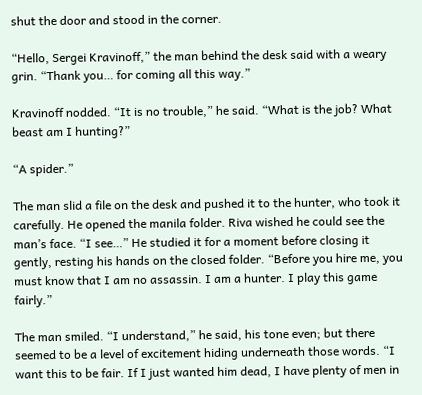shut the door and stood in the corner.

“Hello, Sergei Kravinoff,” the man behind the desk said with a weary grin. “Thank you… for coming all this way.”

Kravinoff nodded. “It is no trouble,” he said. “What is the job? What beast am I hunting?”

“A spider.”

The man slid a file on the desk and pushed it to the hunter, who took it carefully. He opened the manila folder. Riva wished he could see the man’s face. “I see…” He studied it for a moment before closing it gently, resting his hands on the closed folder. “Before you hire me, you must know that I am no assassin. I am a hunter. I play this game fairly.”

The man smiled. “I understand,” he said, his tone even; but there seemed to be a level of excitement hiding underneath those words. “I want this to be fair. If I just wanted him dead, I have plenty of men in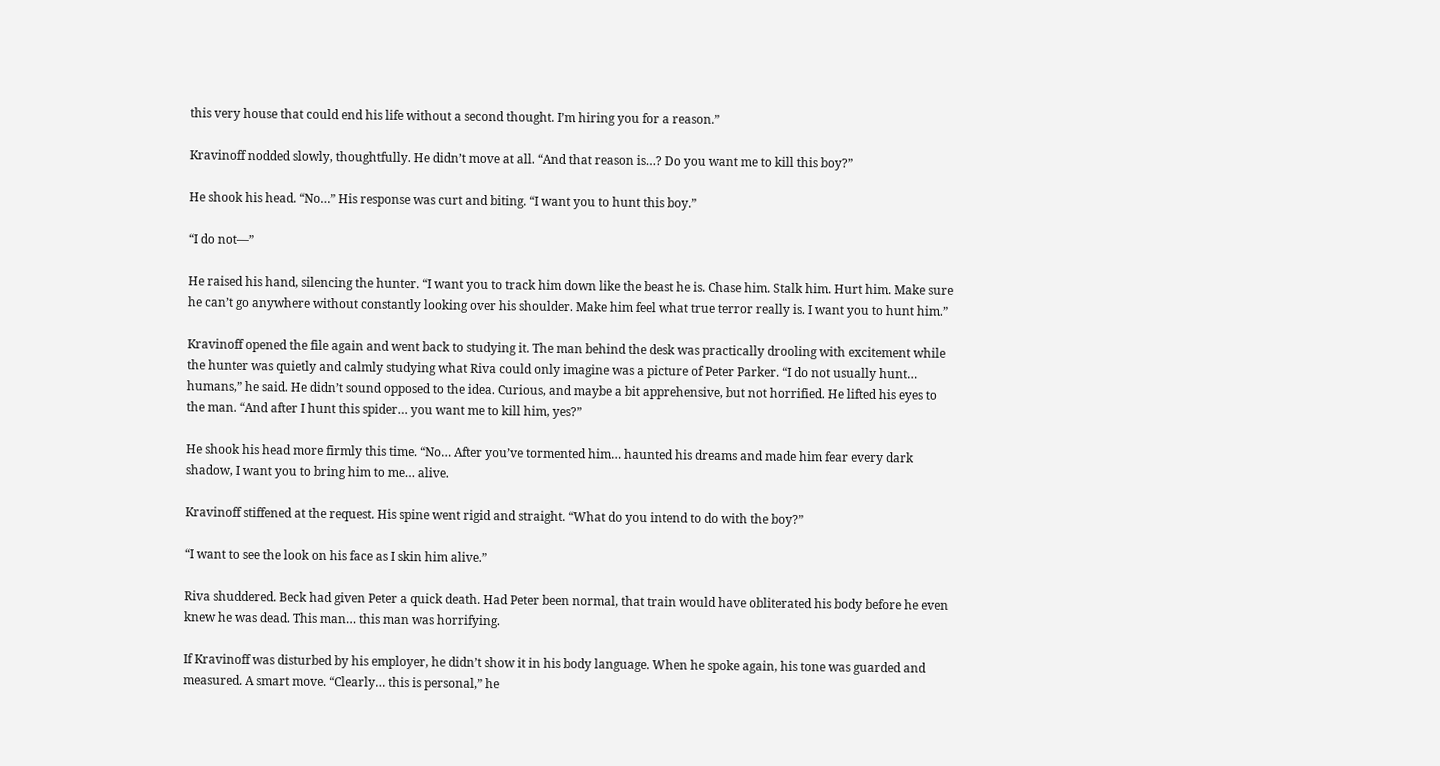this very house that could end his life without a second thought. I’m hiring you for a reason.”

Kravinoff nodded slowly, thoughtfully. He didn’t move at all. “And that reason is…? Do you want me to kill this boy?”

He shook his head. “No…” His response was curt and biting. “I want you to hunt this boy.”

“I do not—”

He raised his hand, silencing the hunter. “I want you to track him down like the beast he is. Chase him. Stalk him. Hurt him. Make sure he can’t go anywhere without constantly looking over his shoulder. Make him feel what true terror really is. I want you to hunt him.”

Kravinoff opened the file again and went back to studying it. The man behind the desk was practically drooling with excitement while the hunter was quietly and calmly studying what Riva could only imagine was a picture of Peter Parker. “I do not usually hunt… humans,” he said. He didn’t sound opposed to the idea. Curious, and maybe a bit apprehensive, but not horrified. He lifted his eyes to the man. “And after I hunt this spider… you want me to kill him, yes?”

He shook his head more firmly this time. “No… After you’ve tormented him… haunted his dreams and made him fear every dark shadow, I want you to bring him to me… alive.

Kravinoff stiffened at the request. His spine went rigid and straight. “What do you intend to do with the boy?”

“I want to see the look on his face as I skin him alive.”

Riva shuddered. Beck had given Peter a quick death. Had Peter been normal, that train would have obliterated his body before he even knew he was dead. This man… this man was horrifying.

If Kravinoff was disturbed by his employer, he didn’t show it in his body language. When he spoke again, his tone was guarded and measured. A smart move. “Clearly… this is personal,” he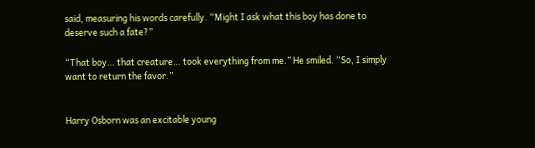said, measuring his words carefully. “Might I ask what this boy has done to deserve such a fate?”

“That boy… that creature… took everything from me.” He smiled. “So, I simply want to return the favor.”


Harry Osborn was an excitable young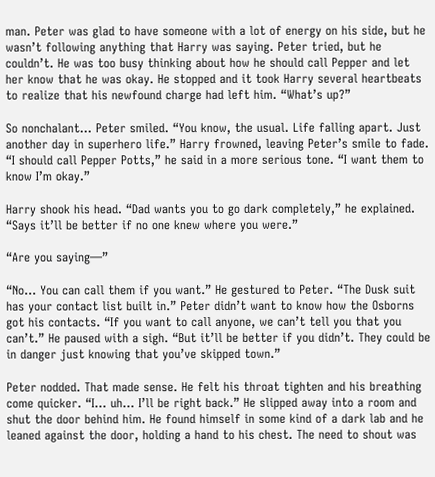man. Peter was glad to have someone with a lot of energy on his side, but he wasn’t following anything that Harry was saying. Peter tried, but he couldn’t. He was too busy thinking about how he should call Pepper and let her know that he was okay. He stopped and it took Harry several heartbeats to realize that his newfound charge had left him. “What’s up?”

So nonchalant… Peter smiled. “You know, the usual. Life falling apart. Just another day in superhero life.” Harry frowned, leaving Peter’s smile to fade. “I should call Pepper Potts,” he said in a more serious tone. “I want them to know I’m okay.”

Harry shook his head. “Dad wants you to go dark completely,” he explained. “Says it’ll be better if no one knew where you were.”

“Are you saying—”

“No… You can call them if you want.” He gestured to Peter. “The Dusk suit has your contact list built in.” Peter didn’t want to know how the Osborns got his contacts. “If you want to call anyone, we can’t tell you that you can’t.” He paused with a sigh. “But it’ll be better if you didn’t. They could be in danger just knowing that you’ve skipped town.”

Peter nodded. That made sense. He felt his throat tighten and his breathing come quicker. “I… uh… I’ll be right back.” He slipped away into a room and shut the door behind him. He found himself in some kind of a dark lab and he leaned against the door, holding a hand to his chest. The need to shout was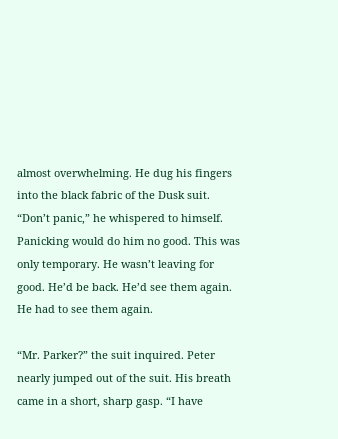almost overwhelming. He dug his fingers into the black fabric of the Dusk suit. “Don’t panic,” he whispered to himself. Panicking would do him no good. This was only temporary. He wasn’t leaving for good. He’d be back. He’d see them again. He had to see them again.

“Mr. Parker?” the suit inquired. Peter nearly jumped out of the suit. His breath came in a short, sharp gasp. “I have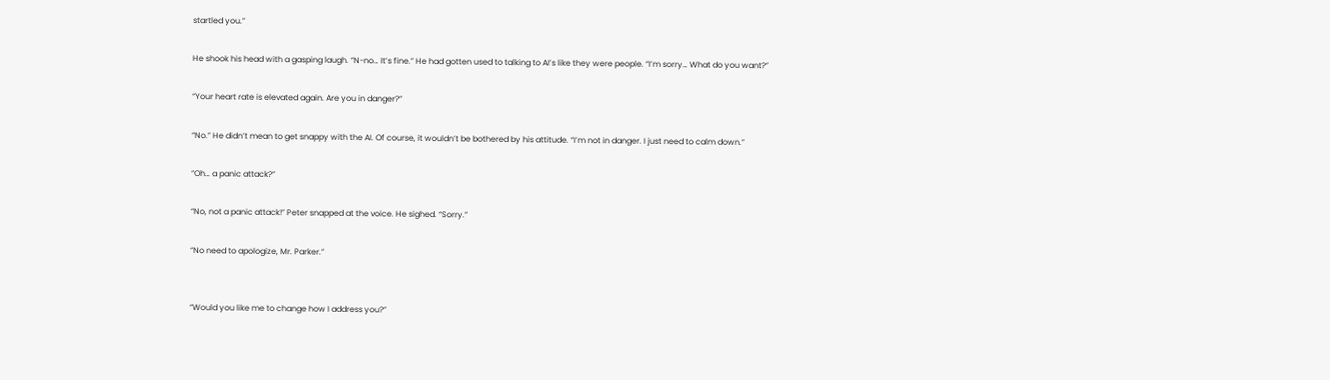startled you.”

He shook his head with a gasping laugh. “N-no… It’s fine.” He had gotten used to talking to AI’s like they were people. “I’m sorry… What do you want?”

“Your heart rate is elevated again. Are you in danger?”

“No.” He didn’t mean to get snappy with the AI. Of course, it wouldn’t be bothered by his attitude. “I’m not in danger. I just need to calm down.”

“Oh… a panic attack?”

“No, not a panic attack!” Peter snapped at the voice. He sighed. “Sorry.”

“No need to apologize, Mr. Parker.”


“Would you like me to change how I address you?”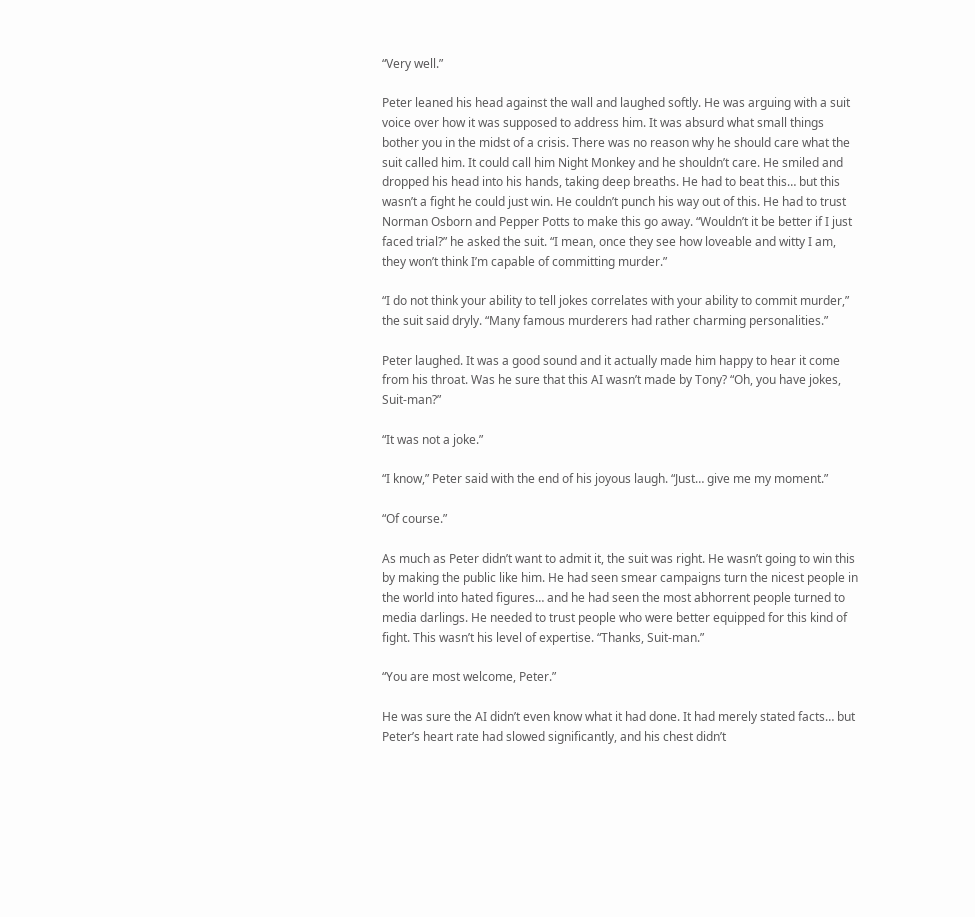“Very well.”

Peter leaned his head against the wall and laughed softly. He was arguing with a suit voice over how it was supposed to address him. It was absurd what small things bother you in the midst of a crisis. There was no reason why he should care what the suit called him. It could call him Night Monkey and he shouldn’t care. He smiled and dropped his head into his hands, taking deep breaths. He had to beat this… but this wasn’t a fight he could just win. He couldn’t punch his way out of this. He had to trust Norman Osborn and Pepper Potts to make this go away. “Wouldn’t it be better if I just faced trial?” he asked the suit. “I mean, once they see how loveable and witty I am, they won’t think I’m capable of committing murder.”

“I do not think your ability to tell jokes correlates with your ability to commit murder,” the suit said dryly. “Many famous murderers had rather charming personalities.”

Peter laughed. It was a good sound and it actually made him happy to hear it come from his throat. Was he sure that this AI wasn’t made by Tony? “Oh, you have jokes, Suit-man?”

“It was not a joke.”

“I know,” Peter said with the end of his joyous laugh. “Just… give me my moment.”

“Of course.”

As much as Peter didn’t want to admit it, the suit was right. He wasn’t going to win this by making the public like him. He had seen smear campaigns turn the nicest people in the world into hated figures… and he had seen the most abhorrent people turned to media darlings. He needed to trust people who were better equipped for this kind of fight. This wasn’t his level of expertise. “Thanks, Suit-man.”

“You are most welcome, Peter.”

He was sure the AI didn’t even know what it had done. It had merely stated facts… but Peter’s heart rate had slowed significantly, and his chest didn’t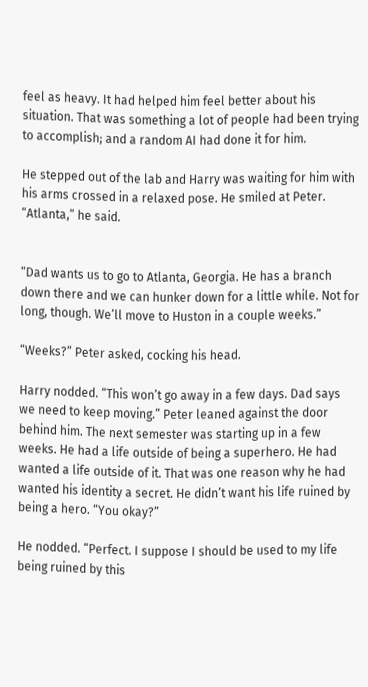feel as heavy. It had helped him feel better about his situation. That was something a lot of people had been trying to accomplish; and a random AI had done it for him.

He stepped out of the lab and Harry was waiting for him with his arms crossed in a relaxed pose. He smiled at Peter. “Atlanta,” he said.


“Dad wants us to go to Atlanta, Georgia. He has a branch down there and we can hunker down for a little while. Not for long, though. We’ll move to Huston in a couple weeks.”

“Weeks?” Peter asked, cocking his head.

Harry nodded. “This won’t go away in a few days. Dad says we need to keep moving.” Peter leaned against the door behind him. The next semester was starting up in a few weeks. He had a life outside of being a superhero. He had wanted a life outside of it. That was one reason why he had wanted his identity a secret. He didn’t want his life ruined by being a hero. “You okay?”

He nodded. “Perfect. I suppose I should be used to my life being ruined by this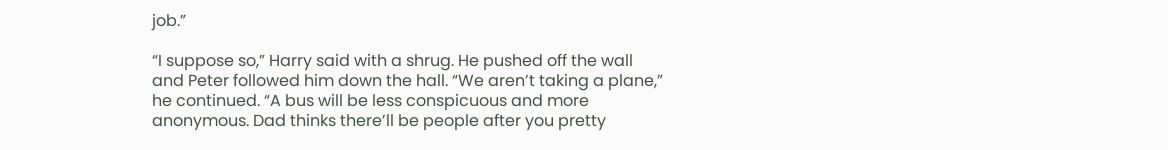job.”

“I suppose so,” Harry said with a shrug. He pushed off the wall and Peter followed him down the hall. “We aren’t taking a plane,” he continued. “A bus will be less conspicuous and more anonymous. Dad thinks there’ll be people after you pretty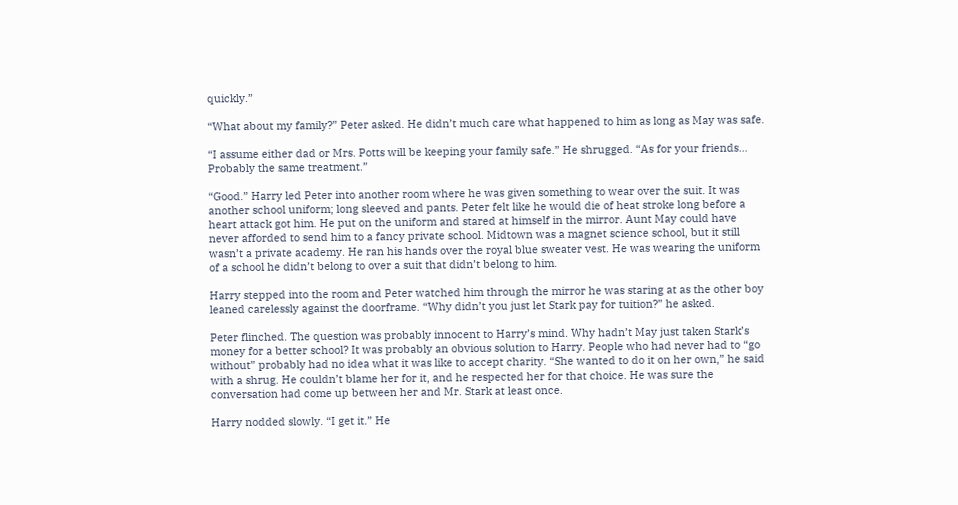quickly.”

“What about my family?” Peter asked. He didn’t much care what happened to him as long as May was safe.

“I assume either dad or Mrs. Potts will be keeping your family safe.” He shrugged. “As for your friends… Probably the same treatment.”

“Good.” Harry led Peter into another room where he was given something to wear over the suit. It was another school uniform; long sleeved and pants. Peter felt like he would die of heat stroke long before a heart attack got him. He put on the uniform and stared at himself in the mirror. Aunt May could have never afforded to send him to a fancy private school. Midtown was a magnet science school, but it still wasn’t a private academy. He ran his hands over the royal blue sweater vest. He was wearing the uniform of a school he didn’t belong to over a suit that didn’t belong to him.

Harry stepped into the room and Peter watched him through the mirror he was staring at as the other boy leaned carelessly against the doorframe. “Why didn’t you just let Stark pay for tuition?” he asked.

Peter flinched. The question was probably innocent to Harry’s mind. Why hadn’t May just taken Stark’s money for a better school? It was probably an obvious solution to Harry. People who had never had to “go without” probably had no idea what it was like to accept charity. “She wanted to do it on her own,” he said with a shrug. He couldn’t blame her for it, and he respected her for that choice. He was sure the conversation had come up between her and Mr. Stark at least once.

Harry nodded slowly. “I get it.” He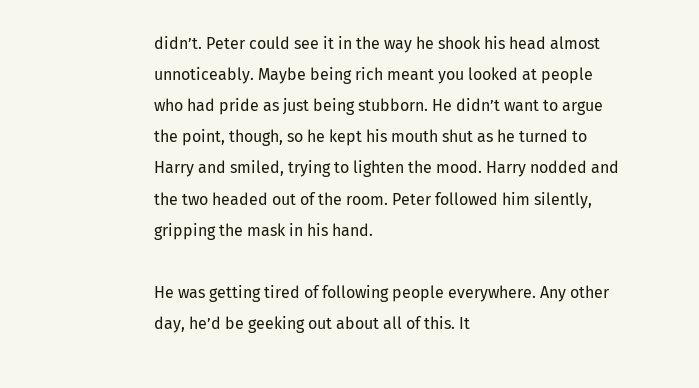didn’t. Peter could see it in the way he shook his head almost unnoticeably. Maybe being rich meant you looked at people who had pride as just being stubborn. He didn’t want to argue the point, though, so he kept his mouth shut as he turned to Harry and smiled, trying to lighten the mood. Harry nodded and the two headed out of the room. Peter followed him silently, gripping the mask in his hand.

He was getting tired of following people everywhere. Any other day, he’d be geeking out about all of this. It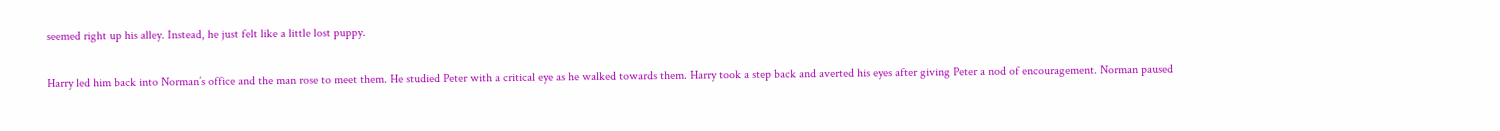seemed right up his alley. Instead, he just felt like a little lost puppy.

Harry led him back into Norman’s office and the man rose to meet them. He studied Peter with a critical eye as he walked towards them. Harry took a step back and averted his eyes after giving Peter a nod of encouragement. Norman paused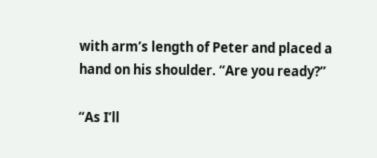with arm’s length of Peter and placed a hand on his shoulder. “Are you ready?”

“As I’ll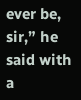ever be, sir,” he said with a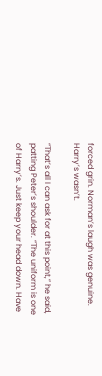forced grin. Norman’s laugh was genuine. Harry’s wasn’t.

“That’s all I can ask for at this point,” he said, patting Peter’s shoulder. “The uniform is one of Harry’s. Just keep your head down. Have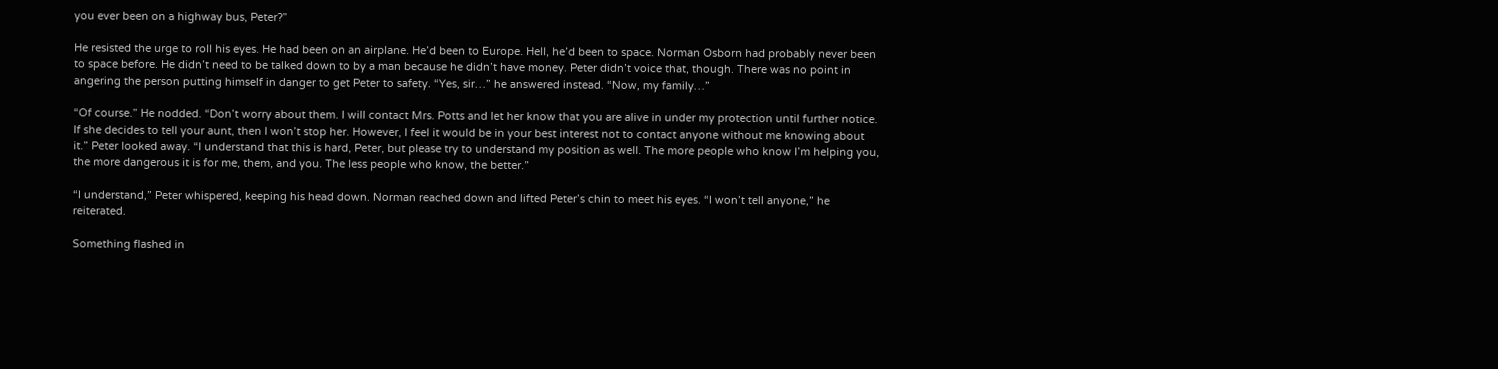you ever been on a highway bus, Peter?”

He resisted the urge to roll his eyes. He had been on an airplane. He’d been to Europe. Hell, he’d been to space. Norman Osborn had probably never been to space before. He didn’t need to be talked down to by a man because he didn’t have money. Peter didn’t voice that, though. There was no point in angering the person putting himself in danger to get Peter to safety. “Yes, sir…” he answered instead. “Now, my family…”

“Of course.” He nodded. “Don’t worry about them. I will contact Mrs. Potts and let her know that you are alive in under my protection until further notice. If she decides to tell your aunt, then I won’t stop her. However, I feel it would be in your best interest not to contact anyone without me knowing about it.” Peter looked away. “I understand that this is hard, Peter, but please try to understand my position as well. The more people who know I’m helping you, the more dangerous it is for me, them, and you. The less people who know, the better.”

“I understand,” Peter whispered, keeping his head down. Norman reached down and lifted Peter’s chin to meet his eyes. “I won’t tell anyone,” he reiterated.

Something flashed in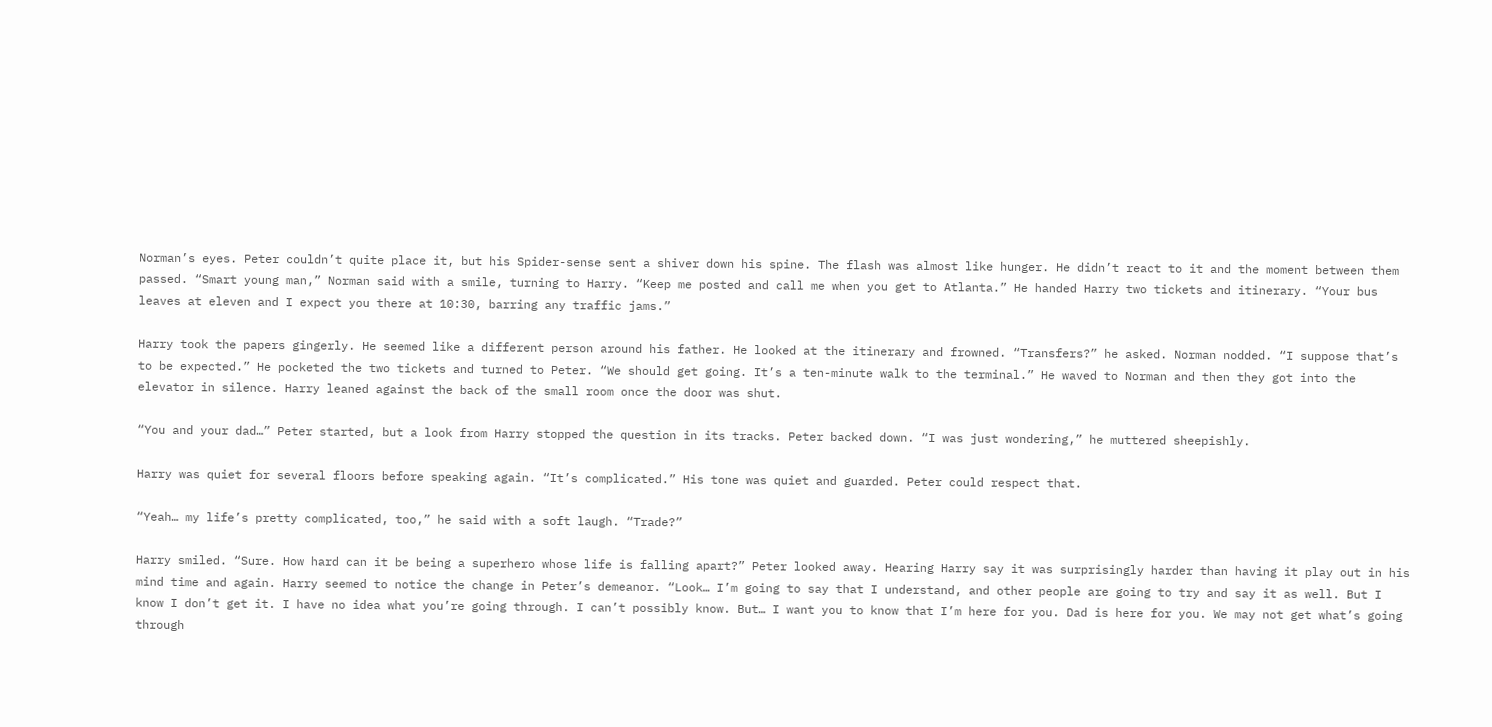Norman’s eyes. Peter couldn’t quite place it, but his Spider-sense sent a shiver down his spine. The flash was almost like hunger. He didn’t react to it and the moment between them passed. “Smart young man,” Norman said with a smile, turning to Harry. “Keep me posted and call me when you get to Atlanta.” He handed Harry two tickets and itinerary. “Your bus leaves at eleven and I expect you there at 10:30, barring any traffic jams.”

Harry took the papers gingerly. He seemed like a different person around his father. He looked at the itinerary and frowned. “Transfers?” he asked. Norman nodded. “I suppose that’s to be expected.” He pocketed the two tickets and turned to Peter. “We should get going. It’s a ten-minute walk to the terminal.” He waved to Norman and then they got into the elevator in silence. Harry leaned against the back of the small room once the door was shut.

“You and your dad…” Peter started, but a look from Harry stopped the question in its tracks. Peter backed down. “I was just wondering,” he muttered sheepishly.

Harry was quiet for several floors before speaking again. “It’s complicated.” His tone was quiet and guarded. Peter could respect that.

“Yeah… my life’s pretty complicated, too,” he said with a soft laugh. “Trade?”

Harry smiled. “Sure. How hard can it be being a superhero whose life is falling apart?” Peter looked away. Hearing Harry say it was surprisingly harder than having it play out in his mind time and again. Harry seemed to notice the change in Peter’s demeanor. “Look… I’m going to say that I understand, and other people are going to try and say it as well. But I know I don’t get it. I have no idea what you’re going through. I can’t possibly know. But… I want you to know that I’m here for you. Dad is here for you. We may not get what’s going through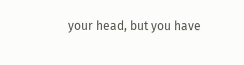your head, but you have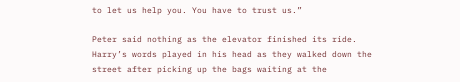to let us help you. You have to trust us.”

Peter said nothing as the elevator finished its ride. Harry’s words played in his head as they walked down the street after picking up the bags waiting at the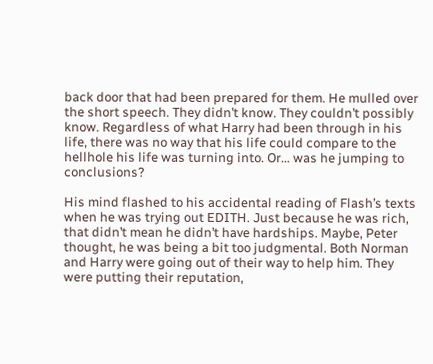back door that had been prepared for them. He mulled over the short speech. They didn’t know. They couldn’t possibly know. Regardless of what Harry had been through in his life, there was no way that his life could compare to the hellhole his life was turning into. Or… was he jumping to conclusions?

His mind flashed to his accidental reading of Flash’s texts when he was trying out EDITH. Just because he was rich, that didn’t mean he didn’t have hardships. Maybe, Peter thought, he was being a bit too judgmental. Both Norman and Harry were going out of their way to help him. They were putting their reputation,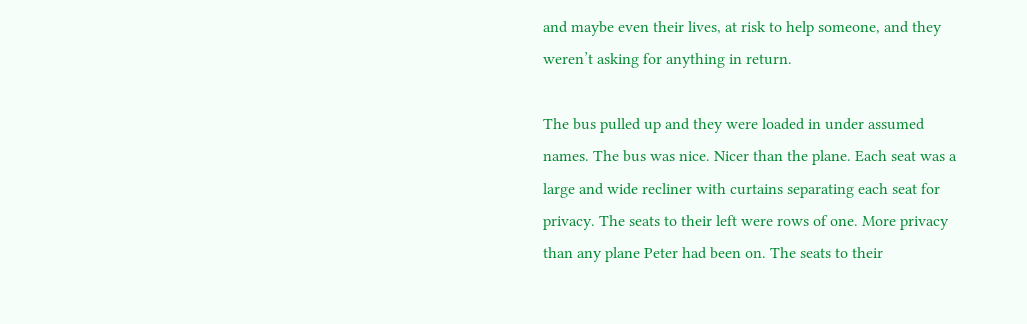and maybe even their lives, at risk to help someone, and they weren’t asking for anything in return.

The bus pulled up and they were loaded in under assumed names. The bus was nice. Nicer than the plane. Each seat was a large and wide recliner with curtains separating each seat for privacy. The seats to their left were rows of one. More privacy than any plane Peter had been on. The seats to their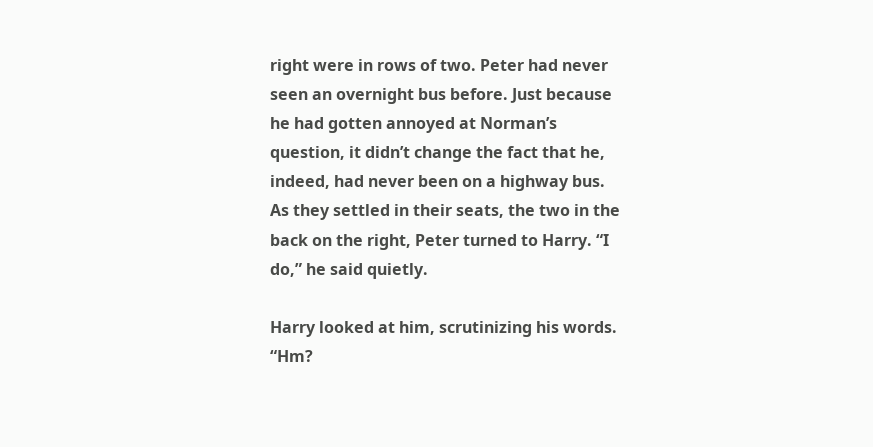right were in rows of two. Peter had never seen an overnight bus before. Just because he had gotten annoyed at Norman’s question, it didn’t change the fact that he, indeed, had never been on a highway bus. As they settled in their seats, the two in the back on the right, Peter turned to Harry. “I do,” he said quietly.

Harry looked at him, scrutinizing his words. “Hm?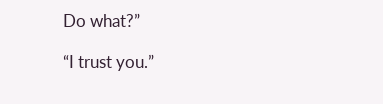Do what?”

“I trust you.”